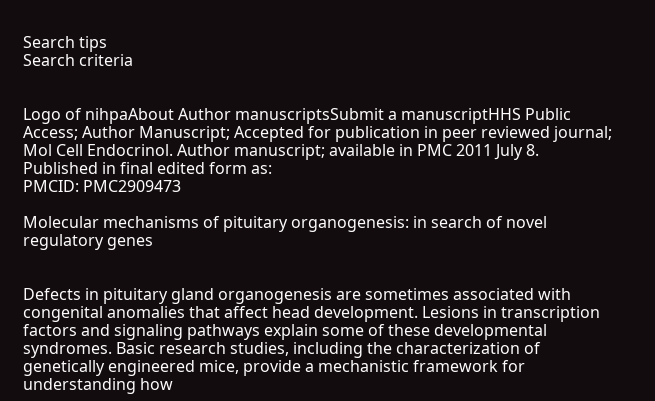Search tips
Search criteria


Logo of nihpaAbout Author manuscriptsSubmit a manuscriptHHS Public Access; Author Manuscript; Accepted for publication in peer reviewed journal;
Mol Cell Endocrinol. Author manuscript; available in PMC 2011 July 8.
Published in final edited form as:
PMCID: PMC2909473

Molecular mechanisms of pituitary organogenesis: in search of novel regulatory genes


Defects in pituitary gland organogenesis are sometimes associated with congenital anomalies that affect head development. Lesions in transcription factors and signaling pathways explain some of these developmental syndromes. Basic research studies, including the characterization of genetically engineered mice, provide a mechanistic framework for understanding how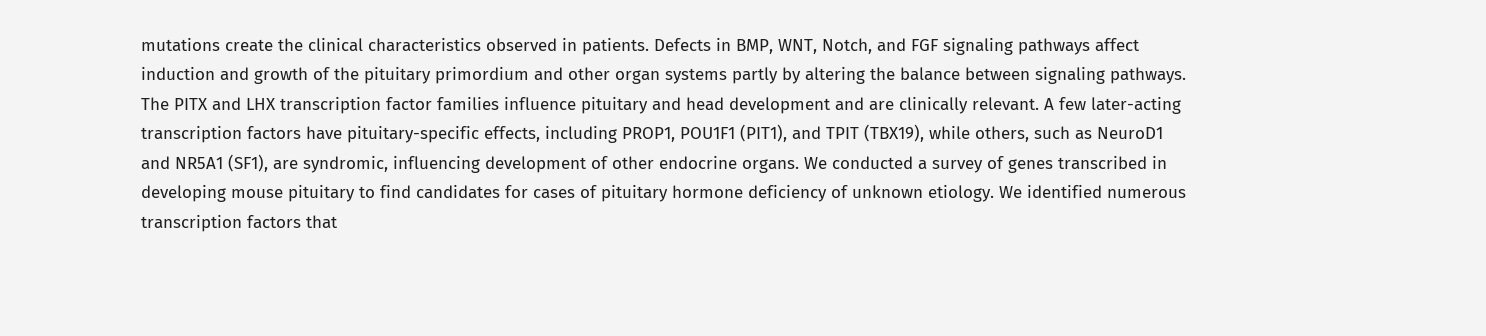mutations create the clinical characteristics observed in patients. Defects in BMP, WNT, Notch, and FGF signaling pathways affect induction and growth of the pituitary primordium and other organ systems partly by altering the balance between signaling pathways. The PITX and LHX transcription factor families influence pituitary and head development and are clinically relevant. A few later-acting transcription factors have pituitary-specific effects, including PROP1, POU1F1 (PIT1), and TPIT (TBX19), while others, such as NeuroD1 and NR5A1 (SF1), are syndromic, influencing development of other endocrine organs. We conducted a survey of genes transcribed in developing mouse pituitary to find candidates for cases of pituitary hormone deficiency of unknown etiology. We identified numerous transcription factors that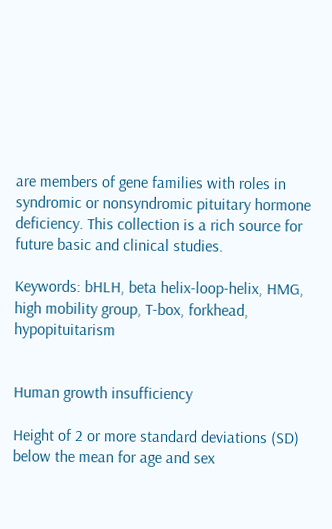are members of gene families with roles in syndromic or nonsyndromic pituitary hormone deficiency. This collection is a rich source for future basic and clinical studies.

Keywords: bHLH, beta helix-loop-helix, HMG, high mobility group, T-box, forkhead, hypopituitarism


Human growth insufficiency

Height of 2 or more standard deviations (SD) below the mean for age and sex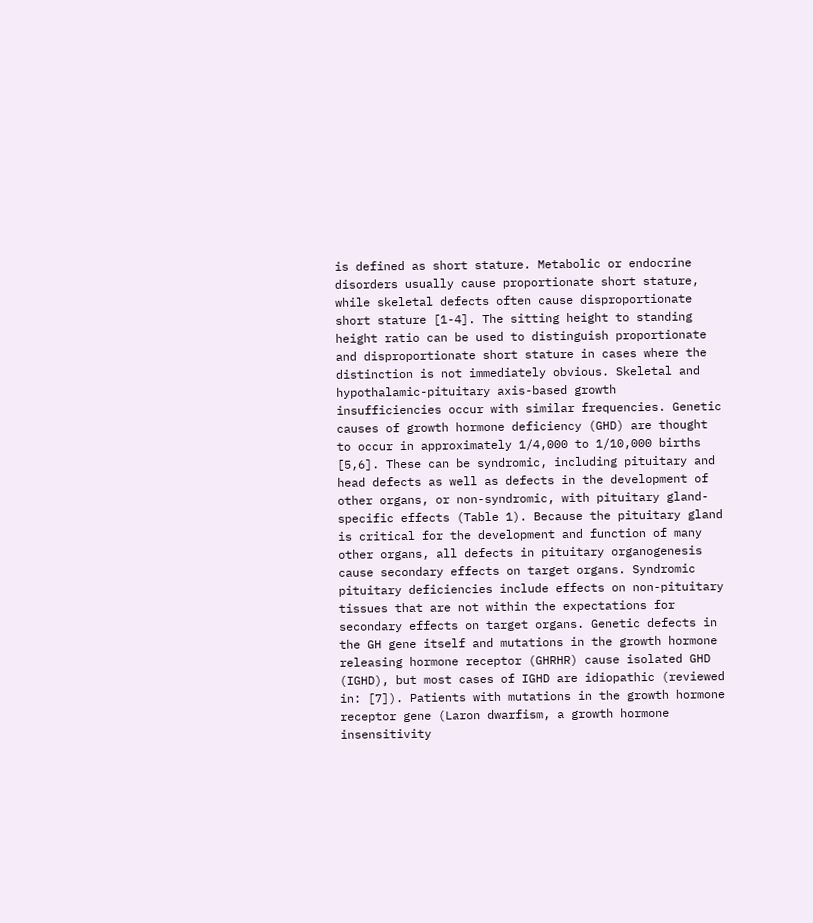is defined as short stature. Metabolic or endocrine disorders usually cause proportionate short stature, while skeletal defects often cause disproportionate short stature [1-4]. The sitting height to standing height ratio can be used to distinguish proportionate and disproportionate short stature in cases where the distinction is not immediately obvious. Skeletal and hypothalamic-pituitary axis-based growth insufficiencies occur with similar frequencies. Genetic causes of growth hormone deficiency (GHD) are thought to occur in approximately 1/4,000 to 1/10,000 births [5,6]. These can be syndromic, including pituitary and head defects as well as defects in the development of other organs, or non-syndromic, with pituitary gland-specific effects (Table 1). Because the pituitary gland is critical for the development and function of many other organs, all defects in pituitary organogenesis cause secondary effects on target organs. Syndromic pituitary deficiencies include effects on non-pituitary tissues that are not within the expectations for secondary effects on target organs. Genetic defects in the GH gene itself and mutations in the growth hormone releasing hormone receptor (GHRHR) cause isolated GHD (IGHD), but most cases of IGHD are idiopathic (reviewed in: [7]). Patients with mutations in the growth hormone receptor gene (Laron dwarfism, a growth hormone insensitivity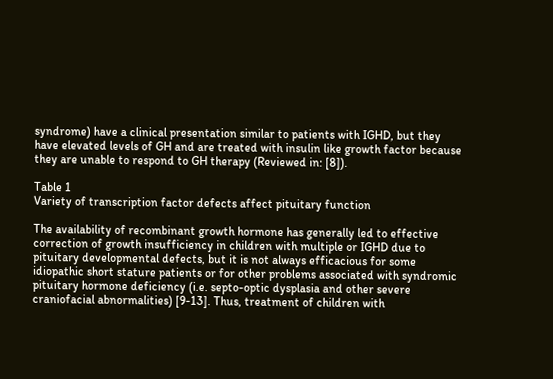syndrome) have a clinical presentation similar to patients with IGHD, but they have elevated levels of GH and are treated with insulin like growth factor because they are unable to respond to GH therapy (Reviewed in: [8]).

Table 1
Variety of transcription factor defects affect pituitary function

The availability of recombinant growth hormone has generally led to effective correction of growth insufficiency in children with multiple or IGHD due to pituitary developmental defects, but it is not always efficacious for some idiopathic short stature patients or for other problems associated with syndromic pituitary hormone deficiency (i.e. septo-optic dysplasia and other severe craniofacial abnormalities) [9-13]. Thus, treatment of children with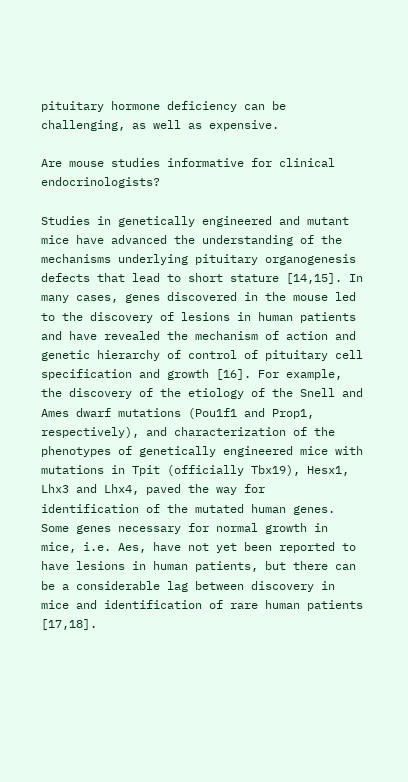pituitary hormone deficiency can be challenging, as well as expensive.

Are mouse studies informative for clinical endocrinologists?

Studies in genetically engineered and mutant mice have advanced the understanding of the mechanisms underlying pituitary organogenesis defects that lead to short stature [14,15]. In many cases, genes discovered in the mouse led to the discovery of lesions in human patients and have revealed the mechanism of action and genetic hierarchy of control of pituitary cell specification and growth [16]. For example, the discovery of the etiology of the Snell and Ames dwarf mutations (Pou1f1 and Prop1, respectively), and characterization of the phenotypes of genetically engineered mice with mutations in Tpit (officially Tbx19), Hesx1, Lhx3 and Lhx4, paved the way for identification of the mutated human genes. Some genes necessary for normal growth in mice, i.e. Aes, have not yet been reported to have lesions in human patients, but there can be a considerable lag between discovery in mice and identification of rare human patients [17,18].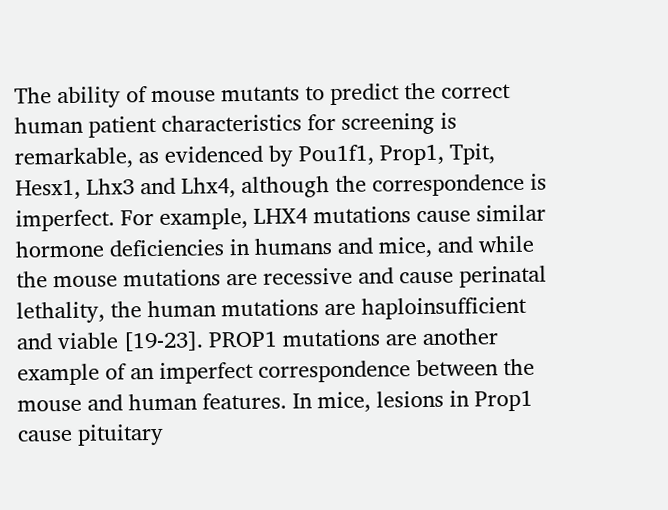The ability of mouse mutants to predict the correct human patient characteristics for screening is remarkable, as evidenced by Pou1f1, Prop1, Tpit, Hesx1, Lhx3 and Lhx4, although the correspondence is imperfect. For example, LHX4 mutations cause similar hormone deficiencies in humans and mice, and while the mouse mutations are recessive and cause perinatal lethality, the human mutations are haploinsufficient and viable [19-23]. PROP1 mutations are another example of an imperfect correspondence between the mouse and human features. In mice, lesions in Prop1 cause pituitary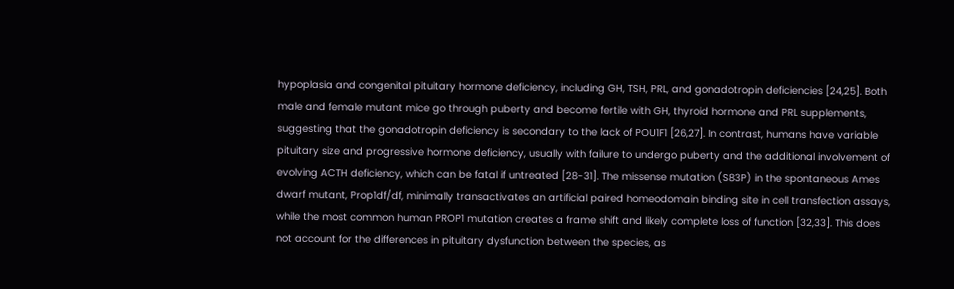hypoplasia and congenital pituitary hormone deficiency, including GH, TSH, PRL, and gonadotropin deficiencies [24,25]. Both male and female mutant mice go through puberty and become fertile with GH, thyroid hormone and PRL supplements, suggesting that the gonadotropin deficiency is secondary to the lack of POU1F1 [26,27]. In contrast, humans have variable pituitary size and progressive hormone deficiency, usually with failure to undergo puberty and the additional involvement of evolving ACTH deficiency, which can be fatal if untreated [28-31]. The missense mutation (S83P) in the spontaneous Ames dwarf mutant, Prop1df/df, minimally transactivates an artificial paired homeodomain binding site in cell transfection assays, while the most common human PROP1 mutation creates a frame shift and likely complete loss of function [32,33]. This does not account for the differences in pituitary dysfunction between the species, as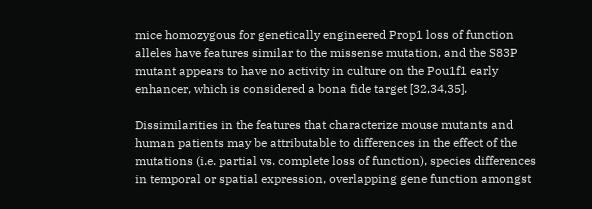mice homozygous for genetically engineered Prop1 loss of function alleles have features similar to the missense mutation, and the S83P mutant appears to have no activity in culture on the Pou1f1 early enhancer, which is considered a bona fide target [32,34,35].

Dissimilarities in the features that characterize mouse mutants and human patients may be attributable to differences in the effect of the mutations (i.e. partial vs. complete loss of function), species differences in temporal or spatial expression, overlapping gene function amongst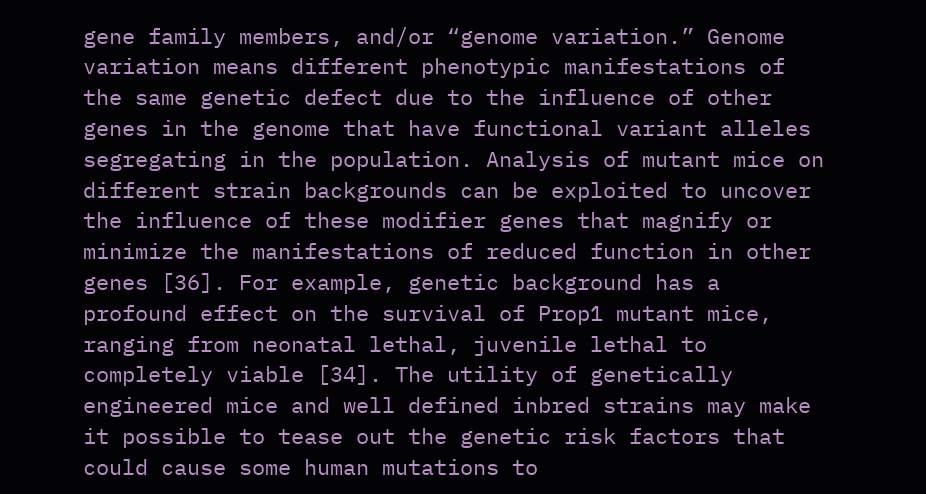gene family members, and/or “genome variation.” Genome variation means different phenotypic manifestations of the same genetic defect due to the influence of other genes in the genome that have functional variant alleles segregating in the population. Analysis of mutant mice on different strain backgrounds can be exploited to uncover the influence of these modifier genes that magnify or minimize the manifestations of reduced function in other genes [36]. For example, genetic background has a profound effect on the survival of Prop1 mutant mice, ranging from neonatal lethal, juvenile lethal to completely viable [34]. The utility of genetically engineered mice and well defined inbred strains may make it possible to tease out the genetic risk factors that could cause some human mutations to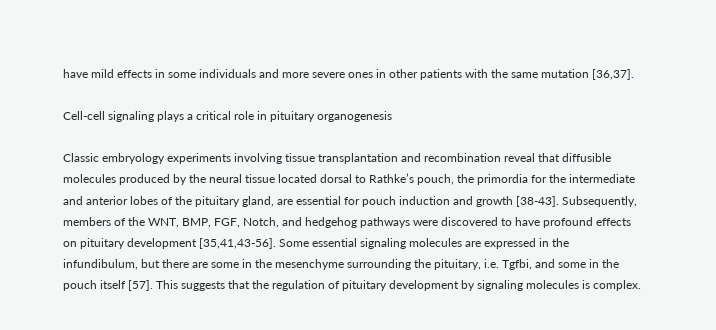have mild effects in some individuals and more severe ones in other patients with the same mutation [36,37].

Cell-cell signaling plays a critical role in pituitary organogenesis

Classic embryology experiments involving tissue transplantation and recombination reveal that diffusible molecules produced by the neural tissue located dorsal to Rathke’s pouch, the primordia for the intermediate and anterior lobes of the pituitary gland, are essential for pouch induction and growth [38-43]. Subsequently, members of the WNT, BMP, FGF, Notch, and hedgehog pathways were discovered to have profound effects on pituitary development [35,41,43-56]. Some essential signaling molecules are expressed in the infundibulum, but there are some in the mesenchyme surrounding the pituitary, i.e. Tgfbi, and some in the pouch itself [57]. This suggests that the regulation of pituitary development by signaling molecules is complex.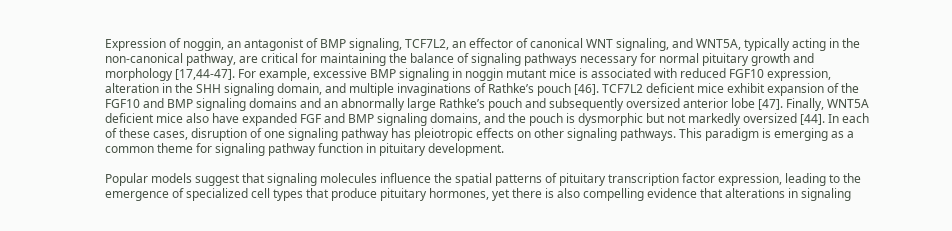Expression of noggin, an antagonist of BMP signaling, TCF7L2, an effector of canonical WNT signaling, and WNT5A, typically acting in the non-canonical pathway, are critical for maintaining the balance of signaling pathways necessary for normal pituitary growth and morphology [17,44-47]. For example, excessive BMP signaling in noggin mutant mice is associated with reduced FGF10 expression, alteration in the SHH signaling domain, and multiple invaginations of Rathke’s pouch [46]. TCF7L2 deficient mice exhibit expansion of the FGF10 and BMP signaling domains and an abnormally large Rathke’s pouch and subsequently oversized anterior lobe [47]. Finally, WNT5A deficient mice also have expanded FGF and BMP signaling domains, and the pouch is dysmorphic but not markedly oversized [44]. In each of these cases, disruption of one signaling pathway has pleiotropic effects on other signaling pathways. This paradigm is emerging as a common theme for signaling pathway function in pituitary development.

Popular models suggest that signaling molecules influence the spatial patterns of pituitary transcription factor expression, leading to the emergence of specialized cell types that produce pituitary hormones, yet there is also compelling evidence that alterations in signaling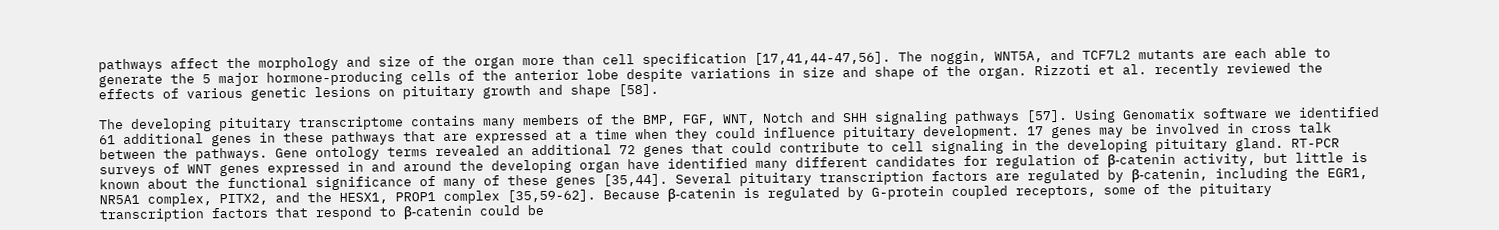pathways affect the morphology and size of the organ more than cell specification [17,41,44-47,56]. The noggin, WNT5A, and TCF7L2 mutants are each able to generate the 5 major hormone-producing cells of the anterior lobe despite variations in size and shape of the organ. Rizzoti et al. recently reviewed the effects of various genetic lesions on pituitary growth and shape [58].

The developing pituitary transcriptome contains many members of the BMP, FGF, WNT, Notch and SHH signaling pathways [57]. Using Genomatix software we identified 61 additional genes in these pathways that are expressed at a time when they could influence pituitary development. 17 genes may be involved in cross talk between the pathways. Gene ontology terms revealed an additional 72 genes that could contribute to cell signaling in the developing pituitary gland. RT-PCR surveys of WNT genes expressed in and around the developing organ have identified many different candidates for regulation of β-catenin activity, but little is known about the functional significance of many of these genes [35,44]. Several pituitary transcription factors are regulated by β-catenin, including the EGR1, NR5A1 complex, PITX2, and the HESX1, PROP1 complex [35,59-62]. Because β-catenin is regulated by G-protein coupled receptors, some of the pituitary transcription factors that respond to β-catenin could be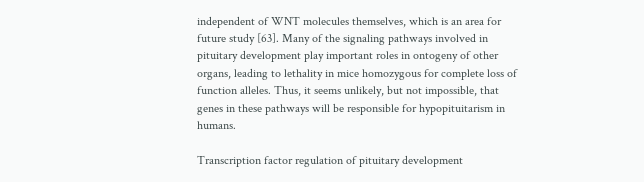independent of WNT molecules themselves, which is an area for future study [63]. Many of the signaling pathways involved in pituitary development play important roles in ontogeny of other organs, leading to lethality in mice homozygous for complete loss of function alleles. Thus, it seems unlikely, but not impossible, that genes in these pathways will be responsible for hypopituitarism in humans.

Transcription factor regulation of pituitary development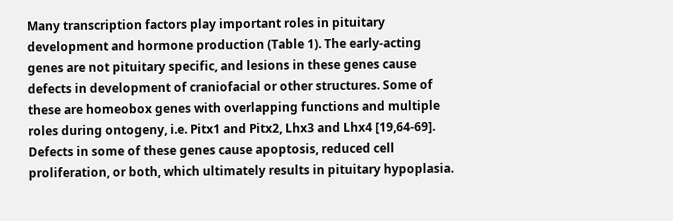Many transcription factors play important roles in pituitary development and hormone production (Table 1). The early-acting genes are not pituitary specific, and lesions in these genes cause defects in development of craniofacial or other structures. Some of these are homeobox genes with overlapping functions and multiple roles during ontogeny, i.e. Pitx1 and Pitx2, Lhx3 and Lhx4 [19,64-69]. Defects in some of these genes cause apoptosis, reduced cell proliferation, or both, which ultimately results in pituitary hypoplasia.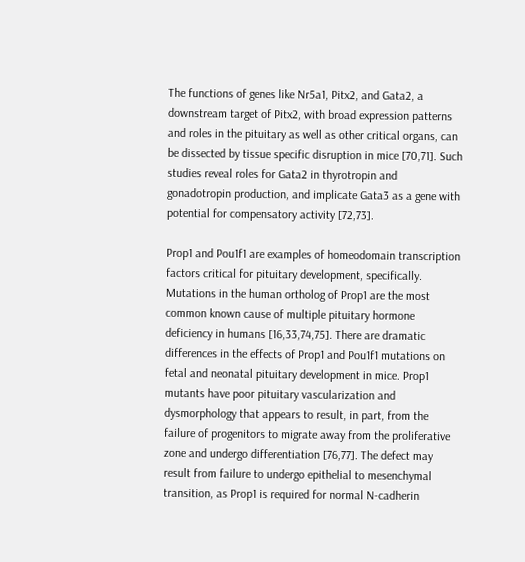The functions of genes like Nr5a1, Pitx2, and Gata2, a downstream target of Pitx2, with broad expression patterns and roles in the pituitary as well as other critical organs, can be dissected by tissue specific disruption in mice [70,71]. Such studies reveal roles for Gata2 in thyrotropin and gonadotropin production, and implicate Gata3 as a gene with potential for compensatory activity [72,73].

Prop1 and Pou1f1 are examples of homeodomain transcription factors critical for pituitary development, specifically. Mutations in the human ortholog of Prop1 are the most common known cause of multiple pituitary hormone deficiency in humans [16,33,74,75]. There are dramatic differences in the effects of Prop1 and Pou1f1 mutations on fetal and neonatal pituitary development in mice. Prop1 mutants have poor pituitary vascularization and dysmorphology that appears to result, in part, from the failure of progenitors to migrate away from the proliferative zone and undergo differentiation [76,77]. The defect may result from failure to undergo epithelial to mesenchymal transition, as Prop1 is required for normal N-cadherin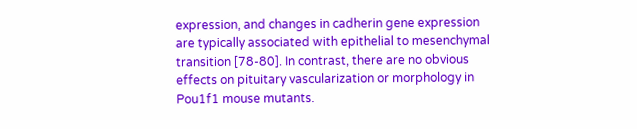expression, and changes in cadherin gene expression are typically associated with epithelial to mesenchymal transition [78-80]. In contrast, there are no obvious effects on pituitary vascularization or morphology in Pou1f1 mouse mutants.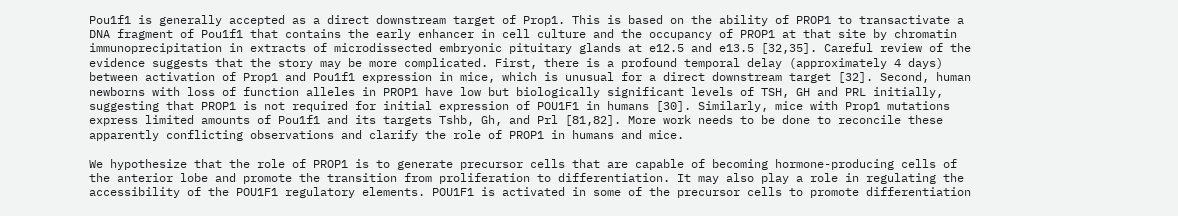Pou1f1 is generally accepted as a direct downstream target of Prop1. This is based on the ability of PROP1 to transactivate a DNA fragment of Pou1f1 that contains the early enhancer in cell culture and the occupancy of PROP1 at that site by chromatin immunoprecipitation in extracts of microdissected embryonic pituitary glands at e12.5 and e13.5 [32,35]. Careful review of the evidence suggests that the story may be more complicated. First, there is a profound temporal delay (approximately 4 days) between activation of Prop1 and Pou1f1 expression in mice, which is unusual for a direct downstream target [32]. Second, human newborns with loss of function alleles in PROP1 have low but biologically significant levels of TSH, GH and PRL initially, suggesting that PROP1 is not required for initial expression of POU1F1 in humans [30]. Similarly, mice with Prop1 mutations express limited amounts of Pou1f1 and its targets Tshb, Gh, and Prl [81,82]. More work needs to be done to reconcile these apparently conflicting observations and clarify the role of PROP1 in humans and mice.

We hypothesize that the role of PROP1 is to generate precursor cells that are capable of becoming hormone-producing cells of the anterior lobe and promote the transition from proliferation to differentiation. It may also play a role in regulating the accessibility of the POU1F1 regulatory elements. POU1F1 is activated in some of the precursor cells to promote differentiation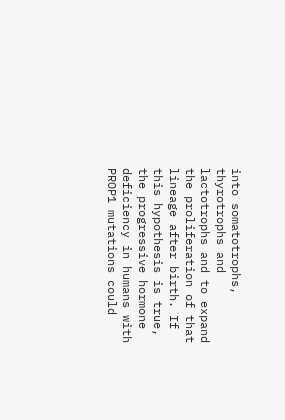into somatotrophs, thyrotrophs and lactotrophs and to expand the proliferation of that lineage after birth. If this hypothesis is true, the progressive hormone deficiency in humans with PROP1 mutations could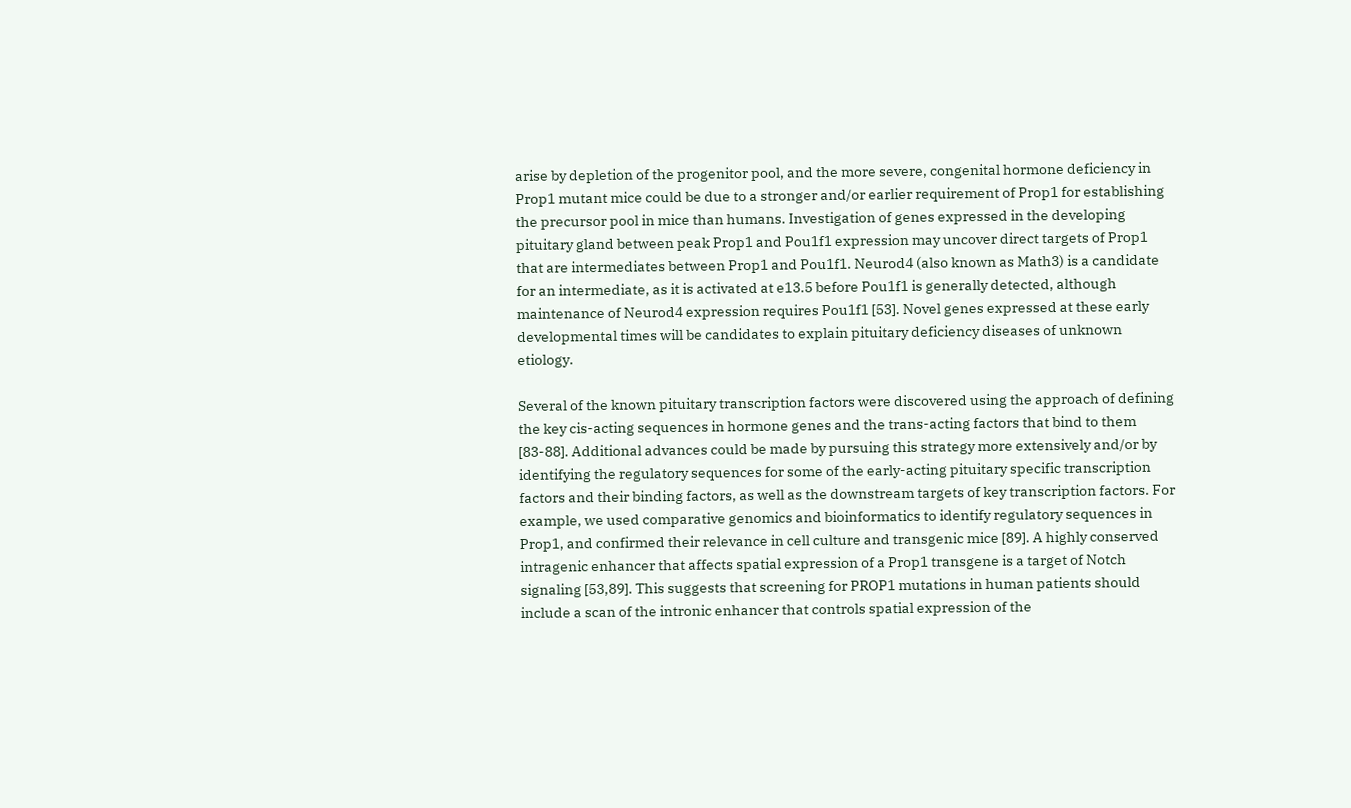arise by depletion of the progenitor pool, and the more severe, congenital hormone deficiency in Prop1 mutant mice could be due to a stronger and/or earlier requirement of Prop1 for establishing the precursor pool in mice than humans. Investigation of genes expressed in the developing pituitary gland between peak Prop1 and Pou1f1 expression may uncover direct targets of Prop1 that are intermediates between Prop1 and Pou1f1. Neurod4 (also known as Math3) is a candidate for an intermediate, as it is activated at e13.5 before Pou1f1 is generally detected, although maintenance of Neurod4 expression requires Pou1f1 [53]. Novel genes expressed at these early developmental times will be candidates to explain pituitary deficiency diseases of unknown etiology.

Several of the known pituitary transcription factors were discovered using the approach of defining the key cis-acting sequences in hormone genes and the trans-acting factors that bind to them [83-88]. Additional advances could be made by pursuing this strategy more extensively and/or by identifying the regulatory sequences for some of the early-acting pituitary specific transcription factors and their binding factors, as well as the downstream targets of key transcription factors. For example, we used comparative genomics and bioinformatics to identify regulatory sequences in Prop1, and confirmed their relevance in cell culture and transgenic mice [89]. A highly conserved intragenic enhancer that affects spatial expression of a Prop1 transgene is a target of Notch signaling [53,89]. This suggests that screening for PROP1 mutations in human patients should include a scan of the intronic enhancer that controls spatial expression of the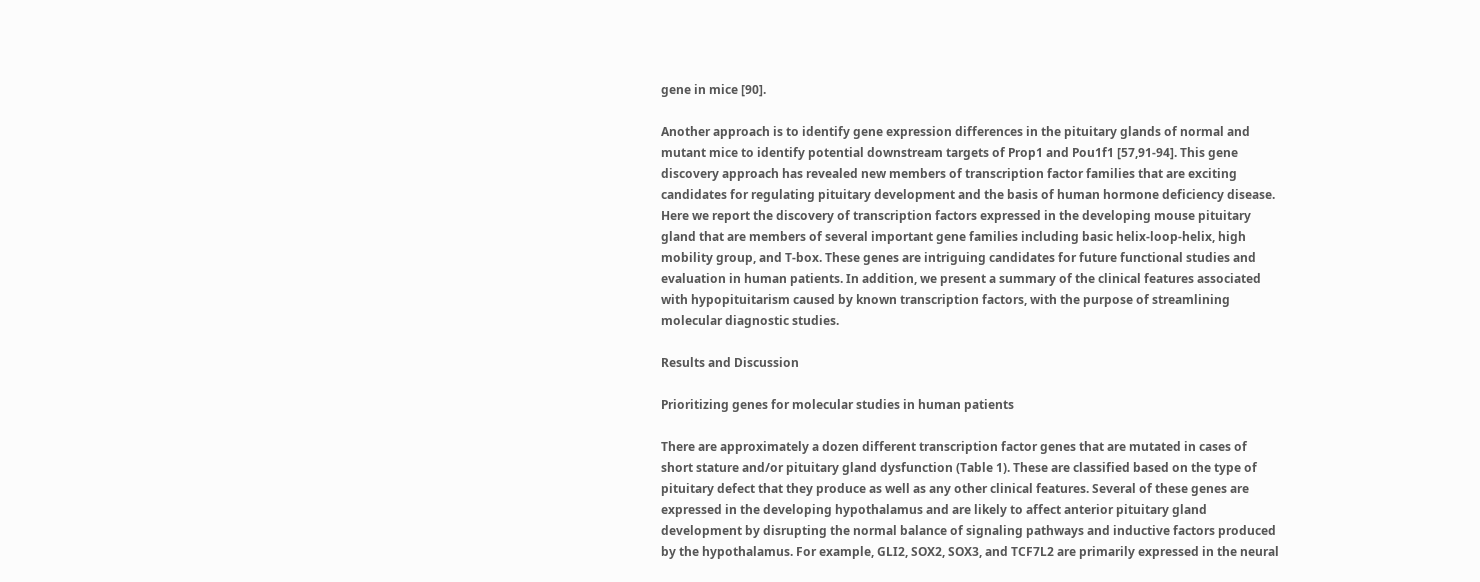gene in mice [90].

Another approach is to identify gene expression differences in the pituitary glands of normal and mutant mice to identify potential downstream targets of Prop1 and Pou1f1 [57,91-94]. This gene discovery approach has revealed new members of transcription factor families that are exciting candidates for regulating pituitary development and the basis of human hormone deficiency disease. Here we report the discovery of transcription factors expressed in the developing mouse pituitary gland that are members of several important gene families including basic helix-loop-helix, high mobility group, and T-box. These genes are intriguing candidates for future functional studies and evaluation in human patients. In addition, we present a summary of the clinical features associated with hypopituitarism caused by known transcription factors, with the purpose of streamlining molecular diagnostic studies.

Results and Discussion

Prioritizing genes for molecular studies in human patients

There are approximately a dozen different transcription factor genes that are mutated in cases of short stature and/or pituitary gland dysfunction (Table 1). These are classified based on the type of pituitary defect that they produce as well as any other clinical features. Several of these genes are expressed in the developing hypothalamus and are likely to affect anterior pituitary gland development by disrupting the normal balance of signaling pathways and inductive factors produced by the hypothalamus. For example, GLI2, SOX2, SOX3, and TCF7L2 are primarily expressed in the neural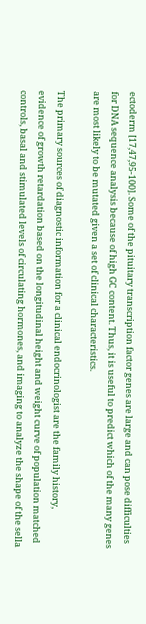ectoderm [17,47,95-100]. Some of the pituitary transcription factor genes are large and can pose difficulties for DNA sequence analysis because of high GC content. Thus, it is useful to predict which of the many genes are most likely to be mutated given a set of clinical characteristics.

The primary sources of diagnostic information for a clinical endocrinologist are the family history, evidence of growth retardation based on the longitudinal height and weight curve of population matched controls, basal and stimulated levels of circulating hormones, and imaging to analyze the shape of the sella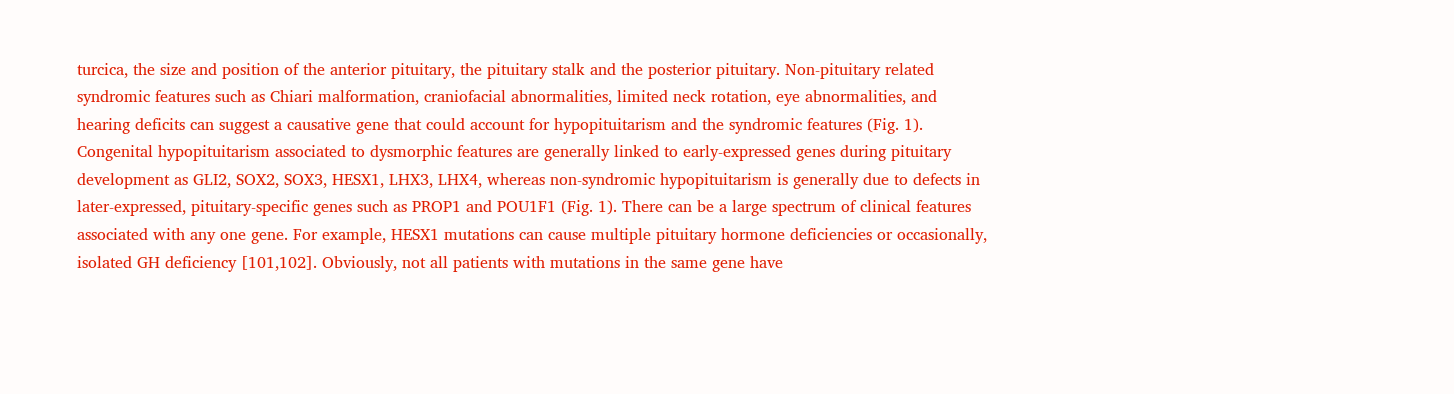turcica, the size and position of the anterior pituitary, the pituitary stalk and the posterior pituitary. Non-pituitary related syndromic features such as Chiari malformation, craniofacial abnormalities, limited neck rotation, eye abnormalities, and hearing deficits can suggest a causative gene that could account for hypopituitarism and the syndromic features (Fig. 1). Congenital hypopituitarism associated to dysmorphic features are generally linked to early-expressed genes during pituitary development as GLI2, SOX2, SOX3, HESX1, LHX3, LHX4, whereas non-syndromic hypopituitarism is generally due to defects in later-expressed, pituitary-specific genes such as PROP1 and POU1F1 (Fig. 1). There can be a large spectrum of clinical features associated with any one gene. For example, HESX1 mutations can cause multiple pituitary hormone deficiencies or occasionally, isolated GH deficiency [101,102]. Obviously, not all patients with mutations in the same gene have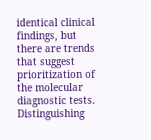identical clinical findings, but there are trends that suggest prioritization of the molecular diagnostic tests. Distinguishing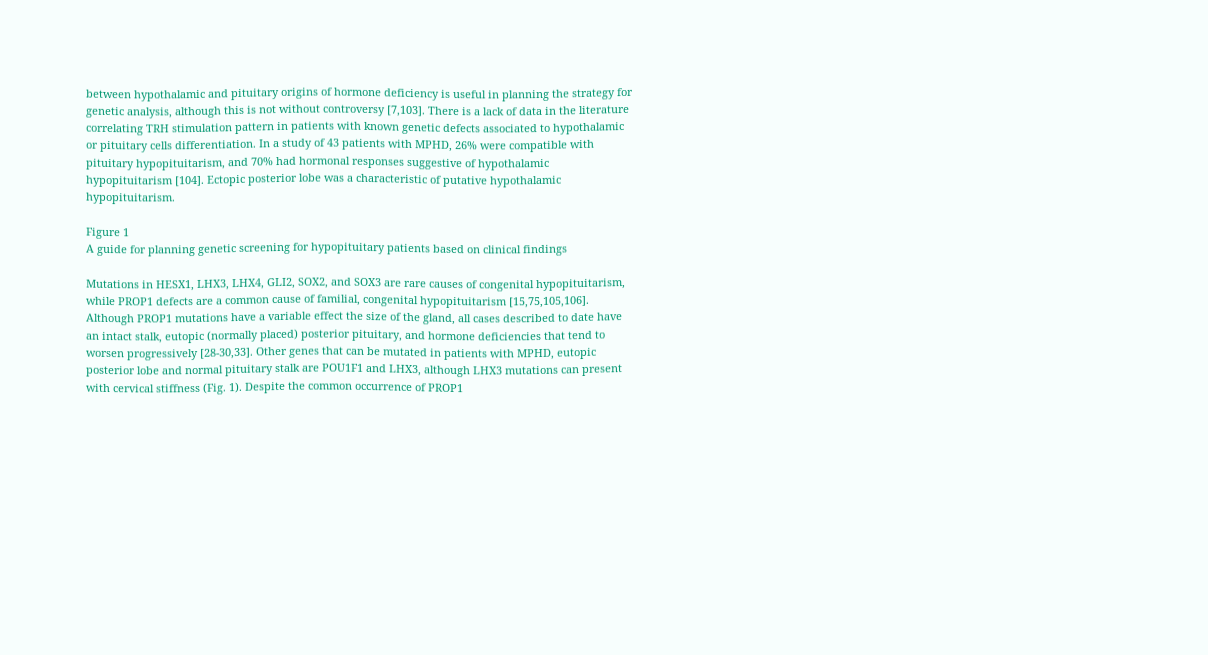between hypothalamic and pituitary origins of hormone deficiency is useful in planning the strategy for genetic analysis, although this is not without controversy [7,103]. There is a lack of data in the literature correlating TRH stimulation pattern in patients with known genetic defects associated to hypothalamic or pituitary cells differentiation. In a study of 43 patients with MPHD, 26% were compatible with pituitary hypopituitarism, and 70% had hormonal responses suggestive of hypothalamic hypopituitarism [104]. Ectopic posterior lobe was a characteristic of putative hypothalamic hypopituitarism.

Figure 1
A guide for planning genetic screening for hypopituitary patients based on clinical findings

Mutations in HESX1, LHX3, LHX4, GLI2, SOX2, and SOX3 are rare causes of congenital hypopituitarism, while PROP1 defects are a common cause of familial, congenital hypopituitarism [15,75,105,106]. Although PROP1 mutations have a variable effect the size of the gland, all cases described to date have an intact stalk, eutopic (normally placed) posterior pituitary, and hormone deficiencies that tend to worsen progressively [28-30,33]. Other genes that can be mutated in patients with MPHD, eutopic posterior lobe and normal pituitary stalk are POU1F1 and LHX3, although LHX3 mutations can present with cervical stiffness (Fig. 1). Despite the common occurrence of PROP1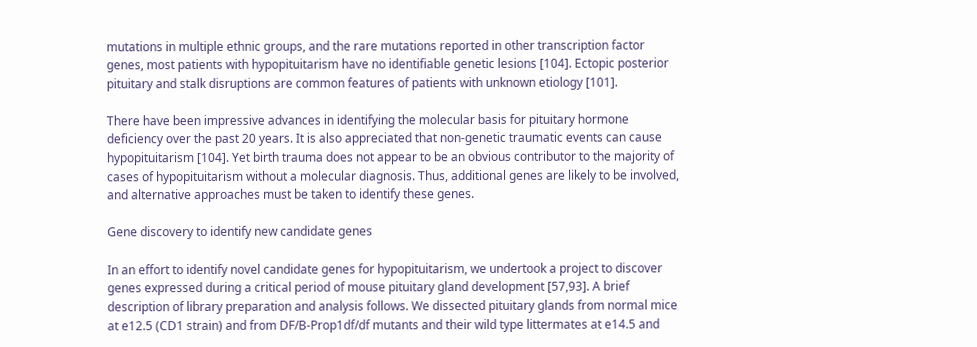mutations in multiple ethnic groups, and the rare mutations reported in other transcription factor genes, most patients with hypopituitarism have no identifiable genetic lesions [104]. Ectopic posterior pituitary and stalk disruptions are common features of patients with unknown etiology [101].

There have been impressive advances in identifying the molecular basis for pituitary hormone deficiency over the past 20 years. It is also appreciated that non-genetic traumatic events can cause hypopituitarism [104]. Yet birth trauma does not appear to be an obvious contributor to the majority of cases of hypopituitarism without a molecular diagnosis. Thus, additional genes are likely to be involved, and alternative approaches must be taken to identify these genes.

Gene discovery to identify new candidate genes

In an effort to identify novel candidate genes for hypopituitarism, we undertook a project to discover genes expressed during a critical period of mouse pituitary gland development [57,93]. A brief description of library preparation and analysis follows. We dissected pituitary glands from normal mice at e12.5 (CD1 strain) and from DF/B-Prop1df/df mutants and their wild type littermates at e14.5 and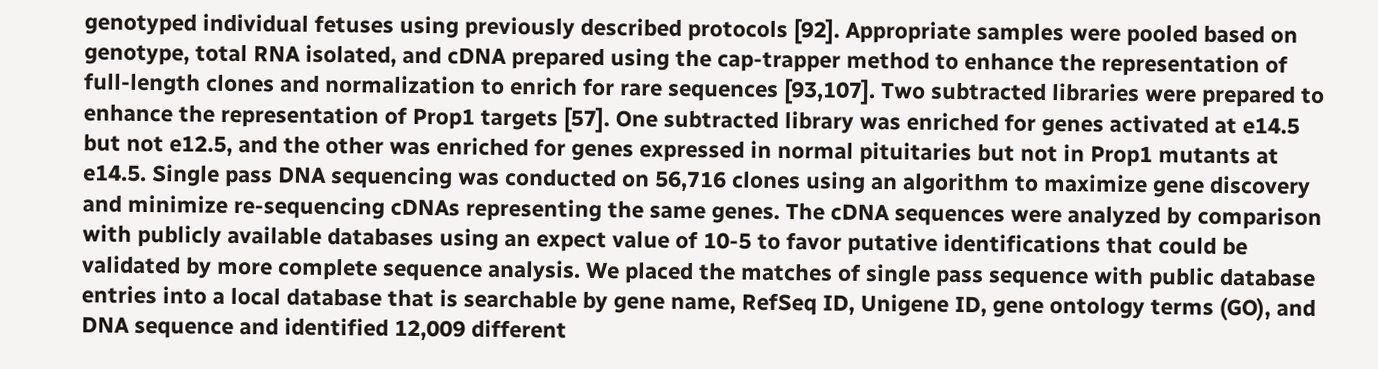genotyped individual fetuses using previously described protocols [92]. Appropriate samples were pooled based on genotype, total RNA isolated, and cDNA prepared using the cap-trapper method to enhance the representation of full-length clones and normalization to enrich for rare sequences [93,107]. Two subtracted libraries were prepared to enhance the representation of Prop1 targets [57]. One subtracted library was enriched for genes activated at e14.5 but not e12.5, and the other was enriched for genes expressed in normal pituitaries but not in Prop1 mutants at e14.5. Single pass DNA sequencing was conducted on 56,716 clones using an algorithm to maximize gene discovery and minimize re-sequencing cDNAs representing the same genes. The cDNA sequences were analyzed by comparison with publicly available databases using an expect value of 10-5 to favor putative identifications that could be validated by more complete sequence analysis. We placed the matches of single pass sequence with public database entries into a local database that is searchable by gene name, RefSeq ID, Unigene ID, gene ontology terms (GO), and DNA sequence and identified 12,009 different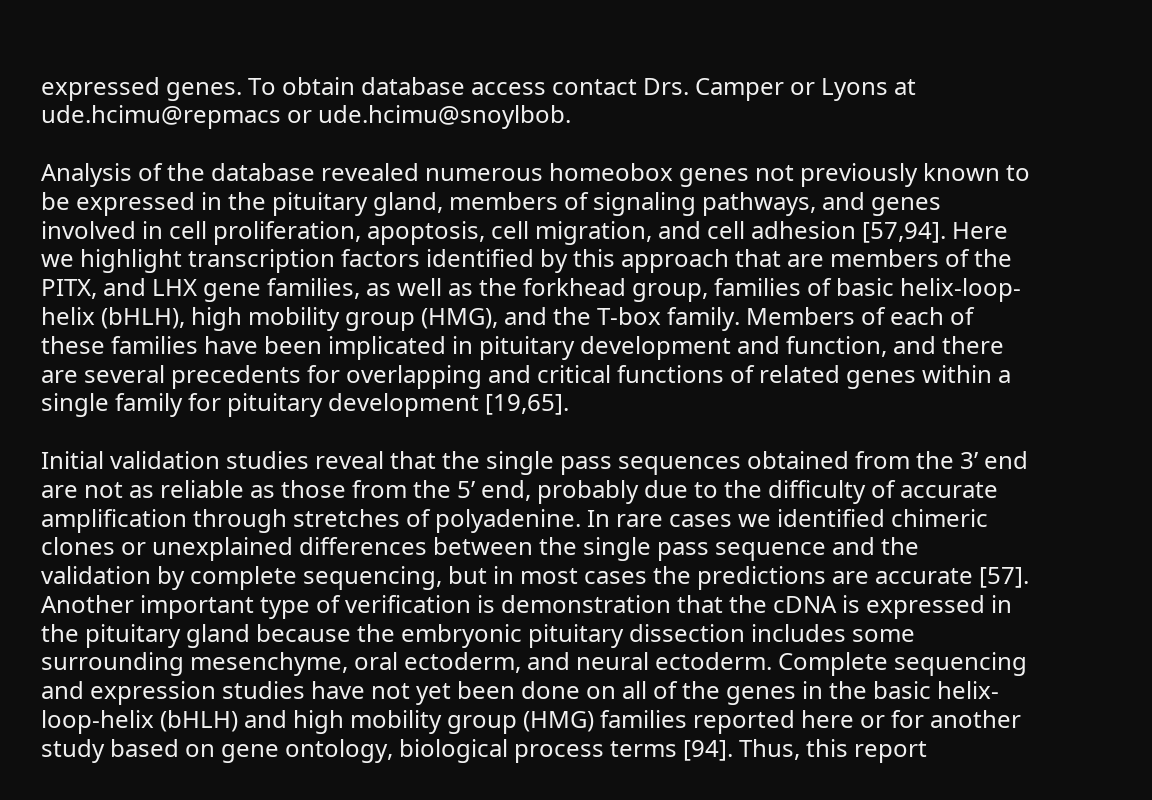expressed genes. To obtain database access contact Drs. Camper or Lyons at ude.hcimu@repmacs or ude.hcimu@snoylbob.

Analysis of the database revealed numerous homeobox genes not previously known to be expressed in the pituitary gland, members of signaling pathways, and genes involved in cell proliferation, apoptosis, cell migration, and cell adhesion [57,94]. Here we highlight transcription factors identified by this approach that are members of the PITX, and LHX gene families, as well as the forkhead group, families of basic helix-loop-helix (bHLH), high mobility group (HMG), and the T-box family. Members of each of these families have been implicated in pituitary development and function, and there are several precedents for overlapping and critical functions of related genes within a single family for pituitary development [19,65].

Initial validation studies reveal that the single pass sequences obtained from the 3’ end are not as reliable as those from the 5’ end, probably due to the difficulty of accurate amplification through stretches of polyadenine. In rare cases we identified chimeric clones or unexplained differences between the single pass sequence and the validation by complete sequencing, but in most cases the predictions are accurate [57]. Another important type of verification is demonstration that the cDNA is expressed in the pituitary gland because the embryonic pituitary dissection includes some surrounding mesenchyme, oral ectoderm, and neural ectoderm. Complete sequencing and expression studies have not yet been done on all of the genes in the basic helix-loop-helix (bHLH) and high mobility group (HMG) families reported here or for another study based on gene ontology, biological process terms [94]. Thus, this report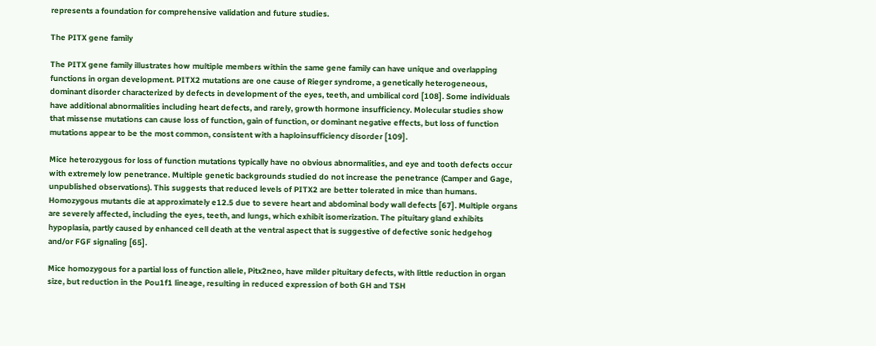represents a foundation for comprehensive validation and future studies.

The PITX gene family

The PITX gene family illustrates how multiple members within the same gene family can have unique and overlapping functions in organ development. PITX2 mutations are one cause of Rieger syndrome, a genetically heterogeneous, dominant disorder characterized by defects in development of the eyes, teeth, and umbilical cord [108]. Some individuals have additional abnormalities including heart defects, and rarely, growth hormone insufficiency. Molecular studies show that missense mutations can cause loss of function, gain of function, or dominant negative effects, but loss of function mutations appear to be the most common, consistent with a haploinsufficiency disorder [109].

Mice heterozygous for loss of function mutations typically have no obvious abnormalities, and eye and tooth defects occur with extremely low penetrance. Multiple genetic backgrounds studied do not increase the penetrance (Camper and Gage, unpublished observations). This suggests that reduced levels of PITX2 are better tolerated in mice than humans. Homozygous mutants die at approximately e12.5 due to severe heart and abdominal body wall defects [67]. Multiple organs are severely affected, including the eyes, teeth, and lungs, which exhibit isomerization. The pituitary gland exhibits hypoplasia, partly caused by enhanced cell death at the ventral aspect that is suggestive of defective sonic hedgehog and/or FGF signaling [65].

Mice homozygous for a partial loss of function allele, Pitx2neo, have milder pituitary defects, with little reduction in organ size, but reduction in the Pou1f1 lineage, resulting in reduced expression of both GH and TSH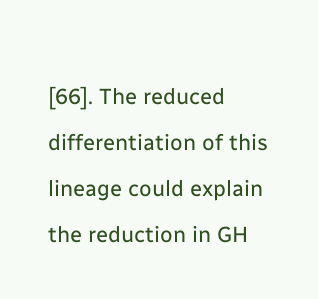[66]. The reduced differentiation of this lineage could explain the reduction in GH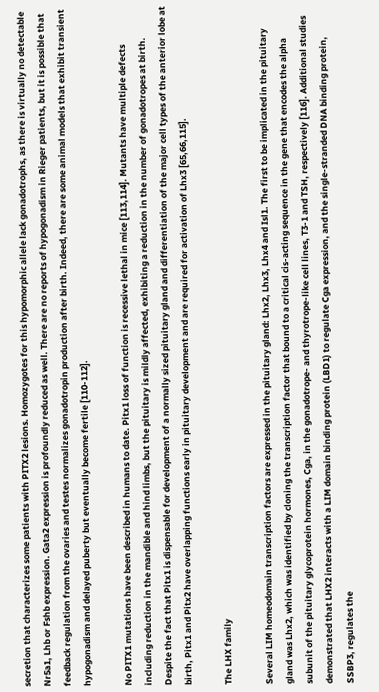secretion that characterizes some patients with PITX2 lesions. Homozygotes for this hypomorphic allele lack gonadotrophs, as there is virtually no detectable Nr5a1, Lhb or Fshb expression. Gata2 expression is profoundly reduced as well. There are no reports of hypogonadism in Rieger patients, but it is possible that feedback regulation from the ovaries and testes normalizes gonadotropin production after birth. Indeed, there are some animal models that exhibit transient hypogonadism and delayed puberty but eventually become fertile [110-112].

No PITX1 mutations have been described in humans to date. Pitx1 loss of function is recessive lethal in mice [113,114]. Mutants have multiple defects including reduction in the mandible and hind limbs, but the pituitary is mildly affected, exhibiting a reduction in the number of gonadotropes at birth. Despite the fact that Pitx1 is dispensable for development of a normally sized pituitary gland and differentiation of the major cell types of the anterior lobe at birth, Pitx1 and Pitx2 have overlapping functions early in pituitary development and are required for activation of Lhx3 [65,66,115].

The LHX family

Several LIM homeodomain transcription factors are expressed in the pituitary gland: Lhx2, Lhx3, Lhx4 and Isl1. The first to be implicated in the pituitary gland was Lhx2, which was identified by cloning the transcription factor that bound to a critical cis-acting sequence in the gene that encodes the alpha subunit of the pituitary glycoprotein hormones, Cga, in the gonadotrope- and thyrotrope-like cell lines, T3-1 and TSH, respectively [116]. Additional studies demonstrated that LHX2 interacts with a LIM domain binding protein (LBD1) to regulate Cga expression, and the single-stranded DNA binding protein, SSBP3, regulates the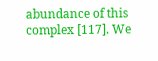abundance of this complex [117]. We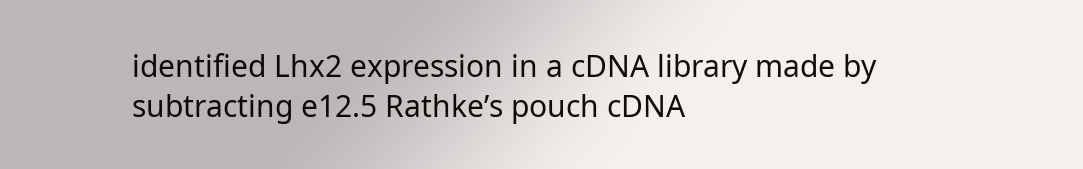identified Lhx2 expression in a cDNA library made by subtracting e12.5 Rathke’s pouch cDNA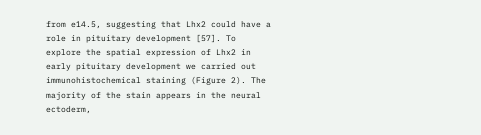from e14.5, suggesting that Lhx2 could have a role in pituitary development [57]. To explore the spatial expression of Lhx2 in early pituitary development we carried out immunohistochemical staining (Figure 2). The majority of the stain appears in the neural ectoderm,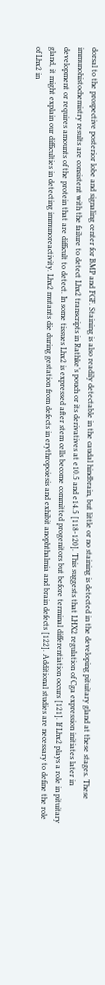dorsal to the prospective posterior lobe and signaling center for BMP and FGF. Staining is also readily detectable in the caudal hindbrain, but little or no staining is detected in the developing pituitary gland at these stages. These immunohistochemistry results are consistent with the failure to detect Lhx2 transcripts in Rathke’s pouch or its derivatives at e10.5 and e14.5 [118-120]. This suggests that LHX2 regulation of Cga expression initiates later in development or requires amounts of the protein that are difficult to detect. In some tissues Lhx2 is expressed after stem cells become committed progenitors but before terminal differentiation occurs [121]. If Lhx2 plays a role in pituitary gland, it might explain our difficulties in detecting immunoreactivity. Lhx2 mutants die during gestation from defects in erythropoiesis and exhibit anophthalmia and brain defects [122]. Additional studies are necessary to define the role of Lhx2 in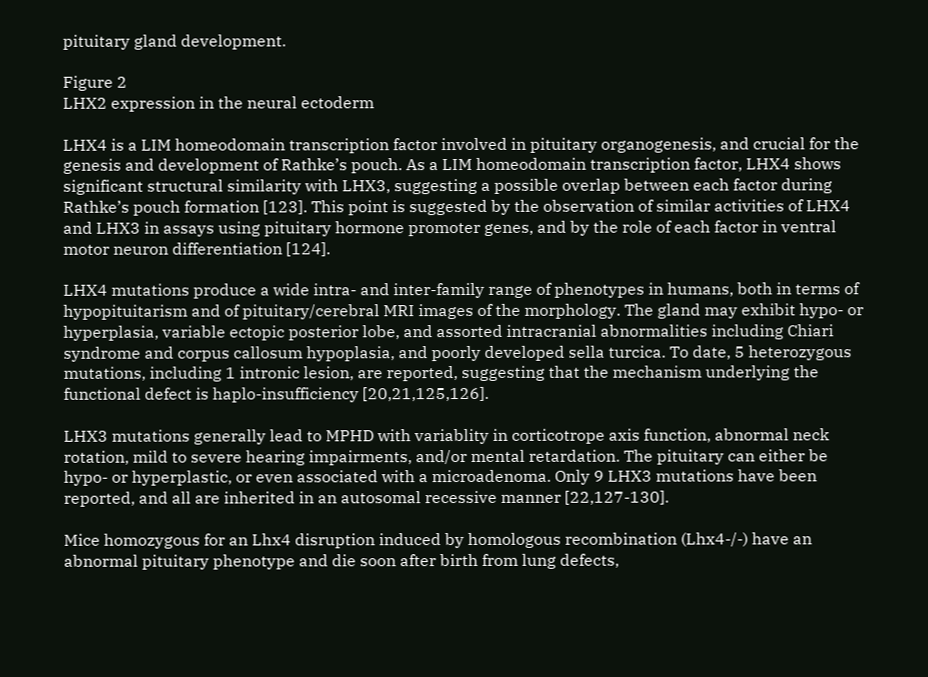pituitary gland development.

Figure 2
LHX2 expression in the neural ectoderm

LHX4 is a LIM homeodomain transcription factor involved in pituitary organogenesis, and crucial for the genesis and development of Rathke’s pouch. As a LIM homeodomain transcription factor, LHX4 shows significant structural similarity with LHX3, suggesting a possible overlap between each factor during Rathke’s pouch formation [123]. This point is suggested by the observation of similar activities of LHX4 and LHX3 in assays using pituitary hormone promoter genes, and by the role of each factor in ventral motor neuron differentiation [124].

LHX4 mutations produce a wide intra- and inter-family range of phenotypes in humans, both in terms of hypopituitarism and of pituitary/cerebral MRI images of the morphology. The gland may exhibit hypo- or hyperplasia, variable ectopic posterior lobe, and assorted intracranial abnormalities including Chiari syndrome and corpus callosum hypoplasia, and poorly developed sella turcica. To date, 5 heterozygous mutations, including 1 intronic lesion, are reported, suggesting that the mechanism underlying the functional defect is haplo-insufficiency [20,21,125,126].

LHX3 mutations generally lead to MPHD with variablity in corticotrope axis function, abnormal neck rotation, mild to severe hearing impairments, and/or mental retardation. The pituitary can either be hypo- or hyperplastic, or even associated with a microadenoma. Only 9 LHX3 mutations have been reported, and all are inherited in an autosomal recessive manner [22,127-130].

Mice homozygous for an Lhx4 disruption induced by homologous recombination (Lhx4-/-) have an abnormal pituitary phenotype and die soon after birth from lung defects,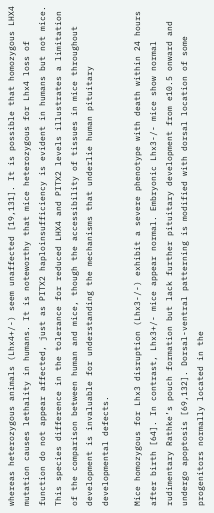whereas heterozygous animals (Lhx4+/-) seem unaffected [19,131]. It is possible that homozygous LHX4 mutation causes lethality in humans. It is noteworthy that mice heterozygous for Lhx4 loss of function do not appear affected, just as PITX2 haploinsufficiency is evident in humans but not mice. This species difference in the tolerance for reduced LHX4 and PITX2 levels illustrates a limitation of the comparison between human and mice, though the accessibility of tissues in mice throughout development is invaluable for understanding the mechanisms that underlie human pituitary developmental defects.

Mice homozygous for Lhx3 disruption (Lhx3-/-) exhibit a severe phenotype with death within 24 hours after birth [64]. In contrast, Lhx3+/- mice appear normal. Embryonic Lhx3-/- mice show normal rudimentary Rathke’s pouch formation but lack further pituitary development from e10.5 onward and undergo apoptosis [69,132]. Dorsal-ventral patterning is modified with dorsal location of some progenitors normally located in the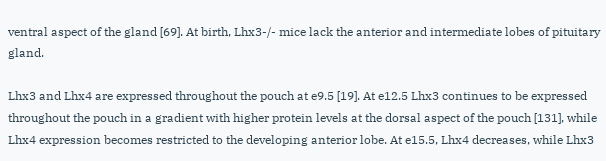ventral aspect of the gland [69]. At birth, Lhx3-/- mice lack the anterior and intermediate lobes of pituitary gland.

Lhx3 and Lhx4 are expressed throughout the pouch at e9.5 [19]. At e12.5 Lhx3 continues to be expressed throughout the pouch in a gradient with higher protein levels at the dorsal aspect of the pouch [131], while Lhx4 expression becomes restricted to the developing anterior lobe. At e15.5, Lhx4 decreases, while Lhx3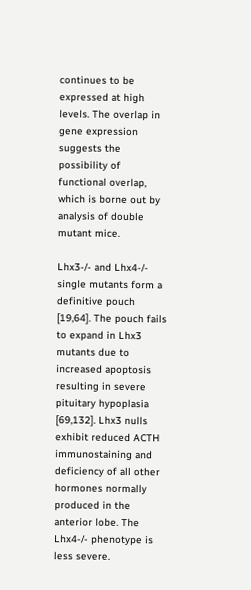continues to be expressed at high levels. The overlap in gene expression suggests the possibility of functional overlap, which is borne out by analysis of double mutant mice.

Lhx3-/- and Lhx4-/- single mutants form a definitive pouch [19,64]. The pouch fails to expand in Lhx3 mutants due to increased apoptosis resulting in severe pituitary hypoplasia [69,132]. Lhx3 nulls exhibit reduced ACTH immunostaining and deficiency of all other hormones normally produced in the anterior lobe. The Lhx4-/- phenotype is less severe.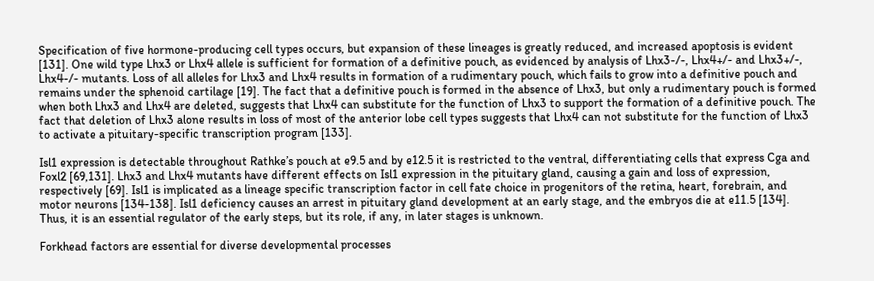Specification of five hormone-producing cell types occurs, but expansion of these lineages is greatly reduced, and increased apoptosis is evident [131]. One wild type Lhx3 or Lhx4 allele is sufficient for formation of a definitive pouch, as evidenced by analysis of Lhx3-/-, Lhx4+/- and Lhx3+/-, Lhx4-/- mutants. Loss of all alleles for Lhx3 and Lhx4 results in formation of a rudimentary pouch, which fails to grow into a definitive pouch and remains under the sphenoid cartilage [19]. The fact that a definitive pouch is formed in the absence of Lhx3, but only a rudimentary pouch is formed when both Lhx3 and Lhx4 are deleted, suggests that Lhx4 can substitute for the function of Lhx3 to support the formation of a definitive pouch. The fact that deletion of Lhx3 alone results in loss of most of the anterior lobe cell types suggests that Lhx4 can not substitute for the function of Lhx3 to activate a pituitary-specific transcription program [133].

Isl1 expression is detectable throughout Rathke’s pouch at e9.5 and by e12.5 it is restricted to the ventral, differentiating cells that express Cga and Foxl2 [69,131]. Lhx3 and Lhx4 mutants have different effects on Isl1 expression in the pituitary gland, causing a gain and loss of expression, respectively [69]. Isl1 is implicated as a lineage specific transcription factor in cell fate choice in progenitors of the retina, heart, forebrain, and motor neurons [134-138]. Isl1 deficiency causes an arrest in pituitary gland development at an early stage, and the embryos die at e11.5 [134]. Thus, it is an essential regulator of the early steps, but its role, if any, in later stages is unknown.

Forkhead factors are essential for diverse developmental processes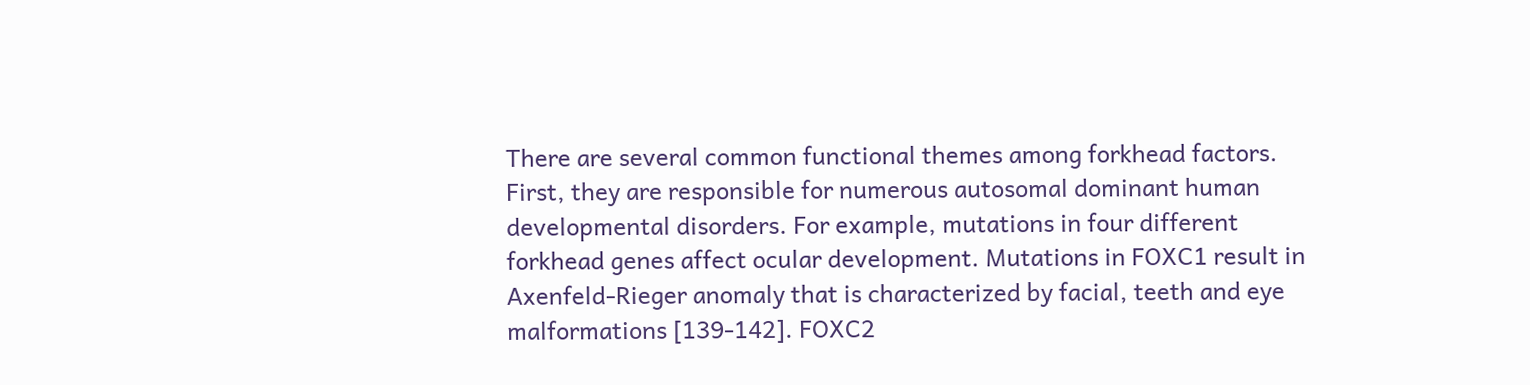There are several common functional themes among forkhead factors. First, they are responsible for numerous autosomal dominant human developmental disorders. For example, mutations in four different forkhead genes affect ocular development. Mutations in FOXC1 result in Axenfeld-Rieger anomaly that is characterized by facial, teeth and eye malformations [139-142]. FOXC2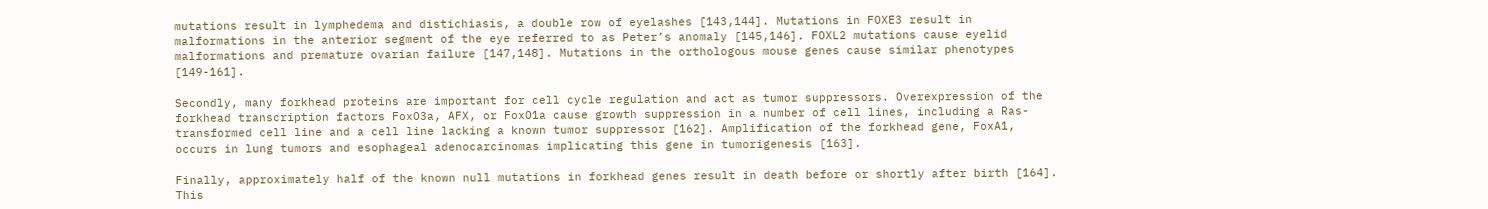mutations result in lymphedema and distichiasis, a double row of eyelashes [143,144]. Mutations in FOXE3 result in malformations in the anterior segment of the eye referred to as Peter’s anomaly [145,146]. FOXL2 mutations cause eyelid malformations and premature ovarian failure [147,148]. Mutations in the orthologous mouse genes cause similar phenotypes [149-161].

Secondly, many forkhead proteins are important for cell cycle regulation and act as tumor suppressors. Overexpression of the forkhead transcription factors FoxO3a, AFX, or FoxO1a cause growth suppression in a number of cell lines, including a Ras-transformed cell line and a cell line lacking a known tumor suppressor [162]. Amplification of the forkhead gene, FoxA1, occurs in lung tumors and esophageal adenocarcinomas implicating this gene in tumorigenesis [163].

Finally, approximately half of the known null mutations in forkhead genes result in death before or shortly after birth [164]. This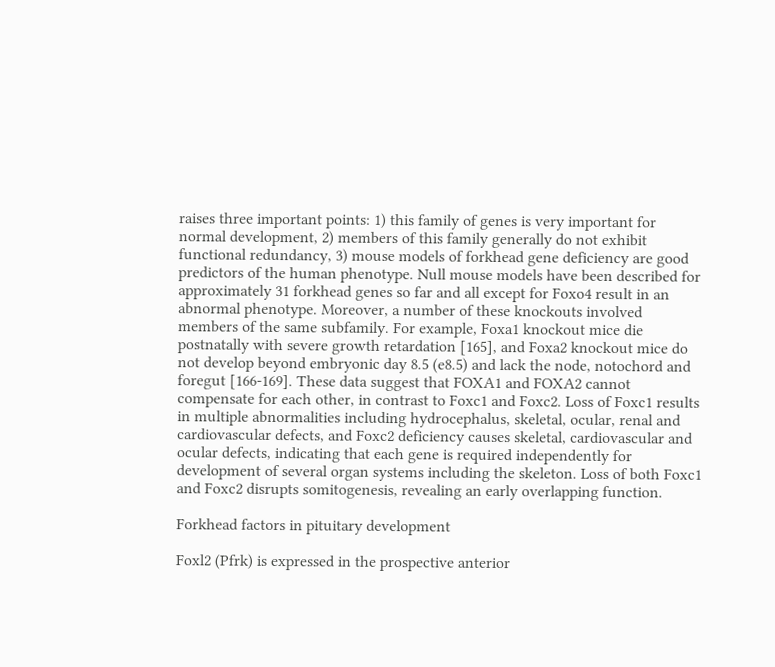raises three important points: 1) this family of genes is very important for normal development, 2) members of this family generally do not exhibit functional redundancy, 3) mouse models of forkhead gene deficiency are good predictors of the human phenotype. Null mouse models have been described for approximately 31 forkhead genes so far and all except for Foxo4 result in an abnormal phenotype. Moreover, a number of these knockouts involved members of the same subfamily. For example, Foxa1 knockout mice die postnatally with severe growth retardation [165], and Foxa2 knockout mice do not develop beyond embryonic day 8.5 (e8.5) and lack the node, notochord and foregut [166-169]. These data suggest that FOXA1 and FOXA2 cannot compensate for each other, in contrast to Foxc1 and Foxc2. Loss of Foxc1 results in multiple abnormalities including hydrocephalus, skeletal, ocular, renal and cardiovascular defects, and Foxc2 deficiency causes skeletal, cardiovascular and ocular defects, indicating that each gene is required independently for development of several organ systems including the skeleton. Loss of both Foxc1 and Foxc2 disrupts somitogenesis, revealing an early overlapping function.

Forkhead factors in pituitary development

Foxl2 (Pfrk) is expressed in the prospective anterior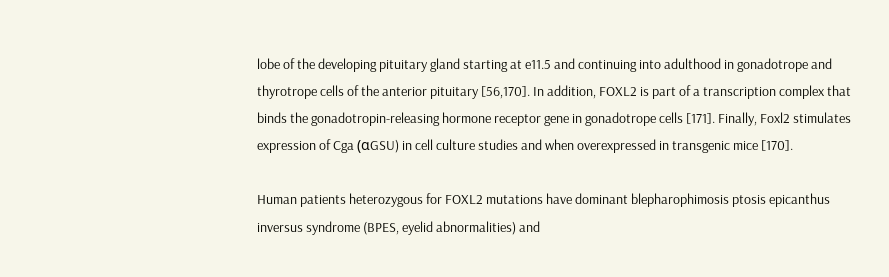lobe of the developing pituitary gland starting at e11.5 and continuing into adulthood in gonadotrope and thyrotrope cells of the anterior pituitary [56,170]. In addition, FOXL2 is part of a transcription complex that binds the gonadotropin-releasing hormone receptor gene in gonadotrope cells [171]. Finally, Foxl2 stimulates expression of Cga (αGSU) in cell culture studies and when overexpressed in transgenic mice [170].

Human patients heterozygous for FOXL2 mutations have dominant blepharophimosis ptosis epicanthus inversus syndrome (BPES, eyelid abnormalities) and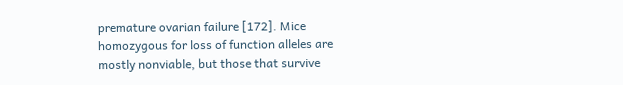premature ovarian failure [172]. Mice homozygous for loss of function alleles are mostly nonviable, but those that survive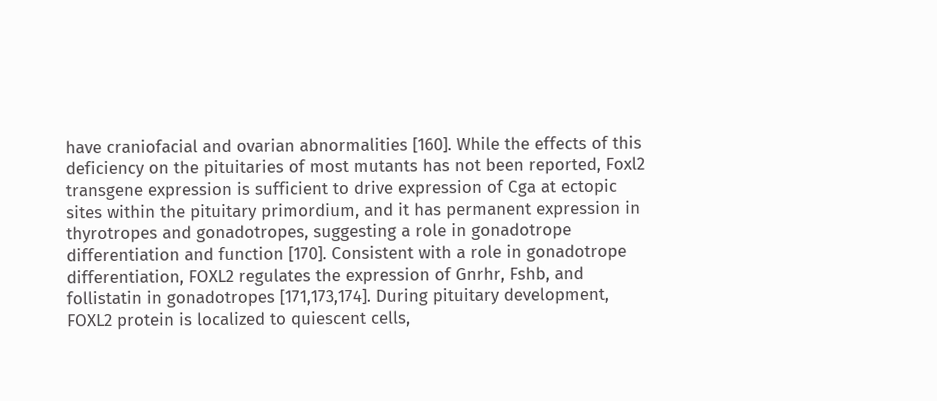have craniofacial and ovarian abnormalities [160]. While the effects of this deficiency on the pituitaries of most mutants has not been reported, Foxl2 transgene expression is sufficient to drive expression of Cga at ectopic sites within the pituitary primordium, and it has permanent expression in thyrotropes and gonadotropes, suggesting a role in gonadotrope differentiation and function [170]. Consistent with a role in gonadotrope differentiation, FOXL2 regulates the expression of Gnrhr, Fshb, and follistatin in gonadotropes [171,173,174]. During pituitary development, FOXL2 protein is localized to quiescent cells,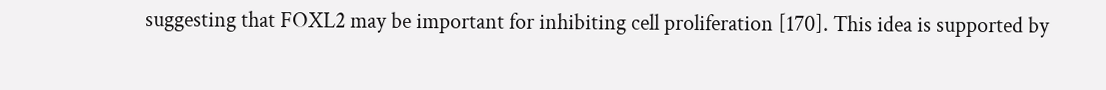suggesting that FOXL2 may be important for inhibiting cell proliferation [170]. This idea is supported by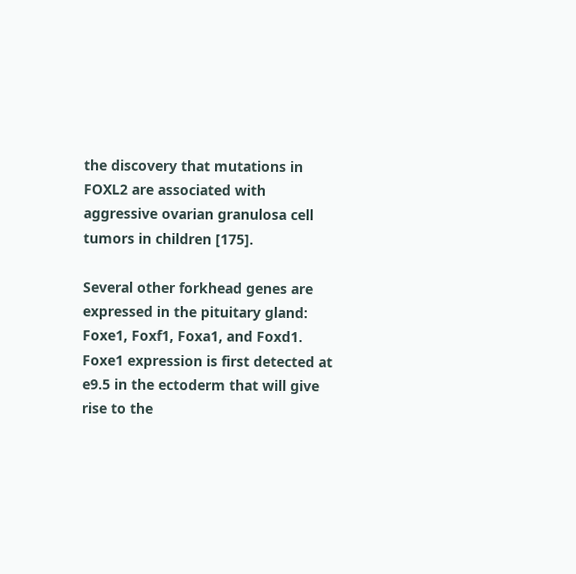the discovery that mutations in FOXL2 are associated with aggressive ovarian granulosa cell tumors in children [175].

Several other forkhead genes are expressed in the pituitary gland: Foxe1, Foxf1, Foxa1, and Foxd1. Foxe1 expression is first detected at e9.5 in the ectoderm that will give rise to the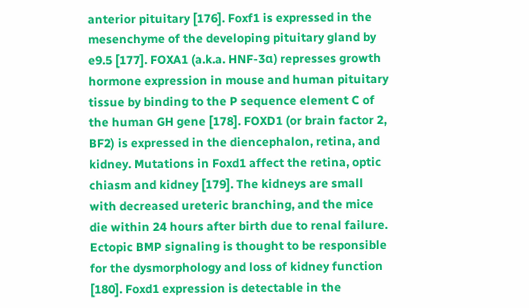anterior pituitary [176]. Foxf1 is expressed in the mesenchyme of the developing pituitary gland by e9.5 [177]. FOXA1 (a.k.a. HNF-3α) represses growth hormone expression in mouse and human pituitary tissue by binding to the P sequence element C of the human GH gene [178]. FOXD1 (or brain factor 2, BF2) is expressed in the diencephalon, retina, and kidney. Mutations in Foxd1 affect the retina, optic chiasm and kidney [179]. The kidneys are small with decreased ureteric branching, and the mice die within 24 hours after birth due to renal failure. Ectopic BMP signaling is thought to be responsible for the dysmorphology and loss of kidney function [180]. Foxd1 expression is detectable in the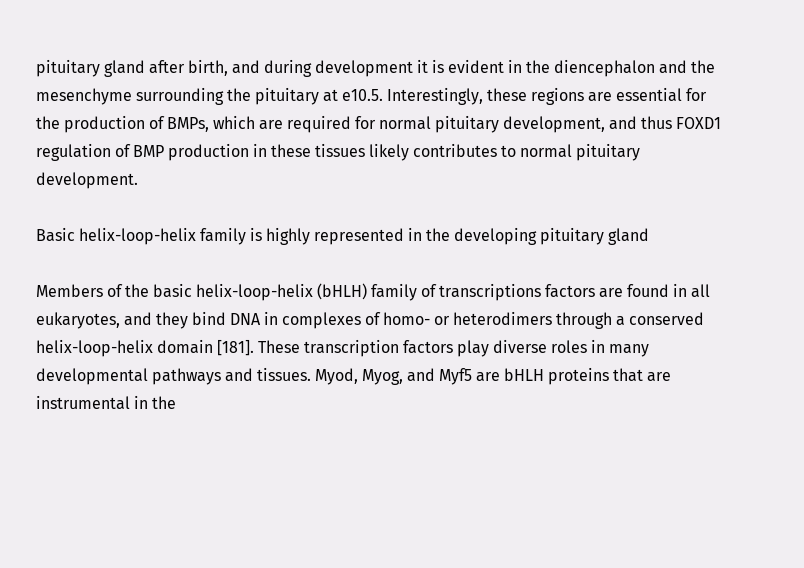pituitary gland after birth, and during development it is evident in the diencephalon and the mesenchyme surrounding the pituitary at e10.5. Interestingly, these regions are essential for the production of BMPs, which are required for normal pituitary development, and thus FOXD1 regulation of BMP production in these tissues likely contributes to normal pituitary development.

Basic helix-loop-helix family is highly represented in the developing pituitary gland

Members of the basic helix-loop-helix (bHLH) family of transcriptions factors are found in all eukaryotes, and they bind DNA in complexes of homo- or heterodimers through a conserved helix-loop-helix domain [181]. These transcription factors play diverse roles in many developmental pathways and tissues. Myod, Myog, and Myf5 are bHLH proteins that are instrumental in the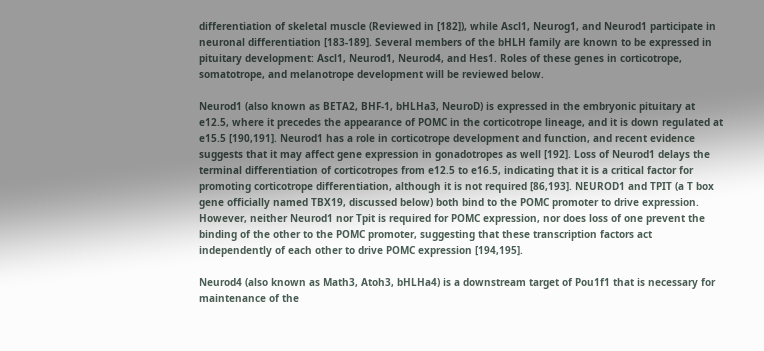differentiation of skeletal muscle (Reviewed in [182]), while Ascl1, Neurog1, and Neurod1 participate in neuronal differentiation [183-189]. Several members of the bHLH family are known to be expressed in pituitary development: Ascl1, Neurod1, Neurod4, and Hes1. Roles of these genes in corticotrope, somatotrope, and melanotrope development will be reviewed below.

Neurod1 (also known as BETA2, BHF-1, bHLHa3, NeuroD) is expressed in the embryonic pituitary at e12.5, where it precedes the appearance of POMC in the corticotrope lineage, and it is down regulated at e15.5 [190,191]. Neurod1 has a role in corticotrope development and function, and recent evidence suggests that it may affect gene expression in gonadotropes as well [192]. Loss of Neurod1 delays the terminal differentiation of corticotropes from e12.5 to e16.5, indicating that it is a critical factor for promoting corticotrope differentiation, although it is not required [86,193]. NEUROD1 and TPIT (a T box gene officially named TBX19, discussed below) both bind to the POMC promoter to drive expression. However, neither Neurod1 nor Tpit is required for POMC expression, nor does loss of one prevent the binding of the other to the POMC promoter, suggesting that these transcription factors act independently of each other to drive POMC expression [194,195].

Neurod4 (also known as Math3, Atoh3, bHLHa4) is a downstream target of Pou1f1 that is necessary for maintenance of the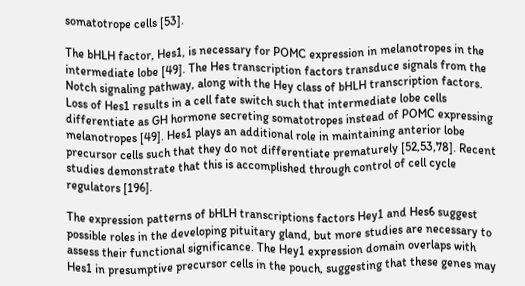somatotrope cells [53].

The bHLH factor, Hes1, is necessary for POMC expression in melanotropes in the intermediate lobe [49]. The Hes transcription factors transduce signals from the Notch signaling pathway, along with the Hey class of bHLH transcription factors. Loss of Hes1 results in a cell fate switch such that intermediate lobe cells differentiate as GH hormone secreting somatotropes instead of POMC expressing melanotropes [49]. Hes1 plays an additional role in maintaining anterior lobe precursor cells such that they do not differentiate prematurely [52,53,78]. Recent studies demonstrate that this is accomplished through control of cell cycle regulators [196].

The expression patterns of bHLH transcriptions factors Hey1 and Hes6 suggest possible roles in the developing pituitary gland, but more studies are necessary to assess their functional significance. The Hey1 expression domain overlaps with Hes1 in presumptive precursor cells in the pouch, suggesting that these genes may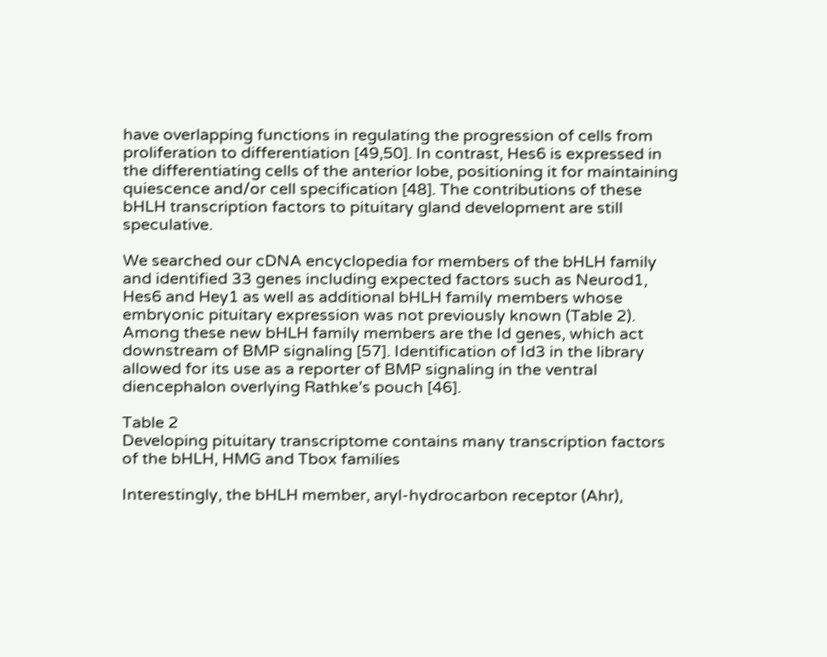have overlapping functions in regulating the progression of cells from proliferation to differentiation [49,50]. In contrast, Hes6 is expressed in the differentiating cells of the anterior lobe, positioning it for maintaining quiescence and/or cell specification [48]. The contributions of these bHLH transcription factors to pituitary gland development are still speculative.

We searched our cDNA encyclopedia for members of the bHLH family and identified 33 genes including expected factors such as Neurod1, Hes6 and Hey1 as well as additional bHLH family members whose embryonic pituitary expression was not previously known (Table 2). Among these new bHLH family members are the Id genes, which act downstream of BMP signaling [57]. Identification of Id3 in the library allowed for its use as a reporter of BMP signaling in the ventral diencephalon overlying Rathke’s pouch [46].

Table 2
Developing pituitary transcriptome contains many transcription factors of the bHLH, HMG and Tbox families

Interestingly, the bHLH member, aryl-hydrocarbon receptor (Ahr),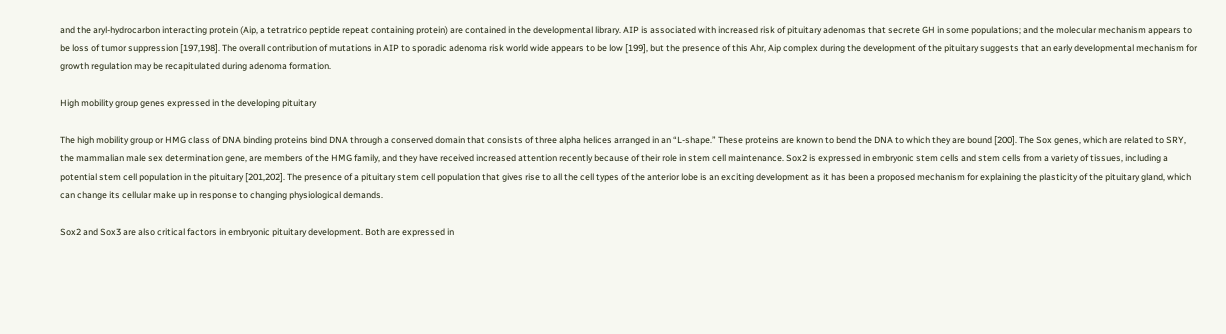and the aryl-hydrocarbon interacting protein (Aip, a tetratrico peptide repeat containing protein) are contained in the developmental library. AIP is associated with increased risk of pituitary adenomas that secrete GH in some populations; and the molecular mechanism appears to be loss of tumor suppression [197,198]. The overall contribution of mutations in AIP to sporadic adenoma risk world wide appears to be low [199], but the presence of this Ahr, Aip complex during the development of the pituitary suggests that an early developmental mechanism for growth regulation may be recapitulated during adenoma formation.

High mobility group genes expressed in the developing pituitary

The high mobility group or HMG class of DNA binding proteins bind DNA through a conserved domain that consists of three alpha helices arranged in an “L-shape.” These proteins are known to bend the DNA to which they are bound [200]. The Sox genes, which are related to SRY, the mammalian male sex determination gene, are members of the HMG family, and they have received increased attention recently because of their role in stem cell maintenance. Sox2 is expressed in embryonic stem cells and stem cells from a variety of tissues, including a potential stem cell population in the pituitary [201,202]. The presence of a pituitary stem cell population that gives rise to all the cell types of the anterior lobe is an exciting development as it has been a proposed mechanism for explaining the plasticity of the pituitary gland, which can change its cellular make up in response to changing physiological demands.

Sox2 and Sox3 are also critical factors in embryonic pituitary development. Both are expressed in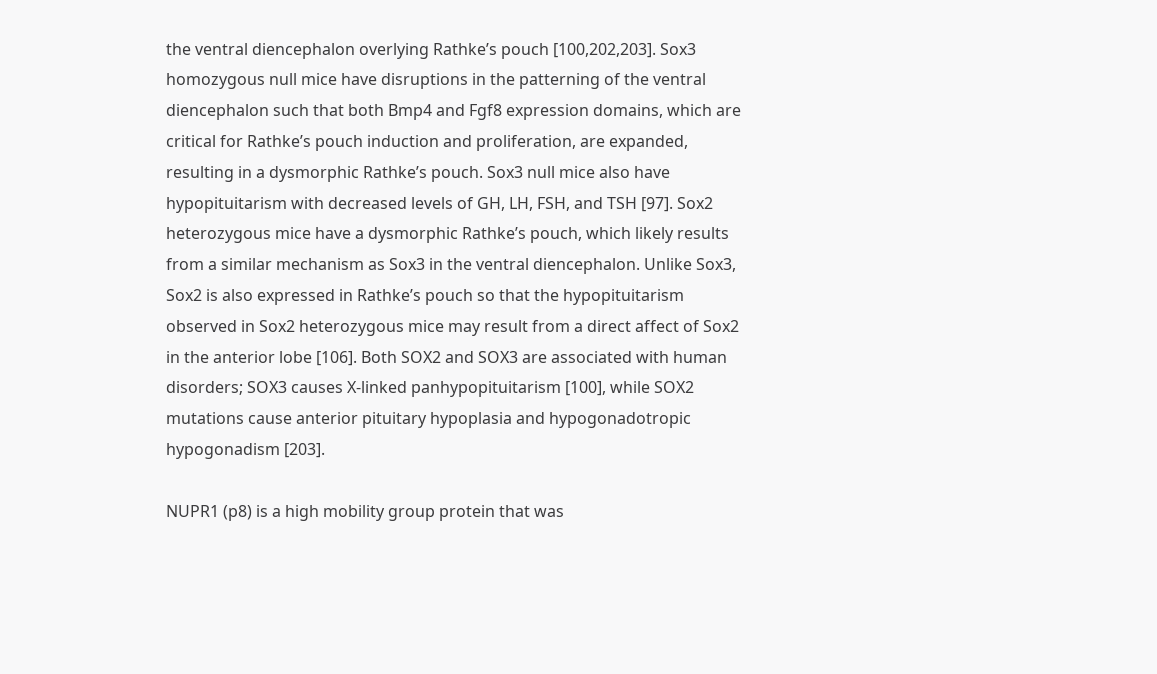the ventral diencephalon overlying Rathke’s pouch [100,202,203]. Sox3 homozygous null mice have disruptions in the patterning of the ventral diencephalon such that both Bmp4 and Fgf8 expression domains, which are critical for Rathke’s pouch induction and proliferation, are expanded, resulting in a dysmorphic Rathke’s pouch. Sox3 null mice also have hypopituitarism with decreased levels of GH, LH, FSH, and TSH [97]. Sox2 heterozygous mice have a dysmorphic Rathke’s pouch, which likely results from a similar mechanism as Sox3 in the ventral diencephalon. Unlike Sox3, Sox2 is also expressed in Rathke’s pouch so that the hypopituitarism observed in Sox2 heterozygous mice may result from a direct affect of Sox2 in the anterior lobe [106]. Both SOX2 and SOX3 are associated with human disorders; SOX3 causes X-linked panhypopituitarism [100], while SOX2 mutations cause anterior pituitary hypoplasia and hypogonadotropic hypogonadism [203].

NUPR1 (p8) is a high mobility group protein that was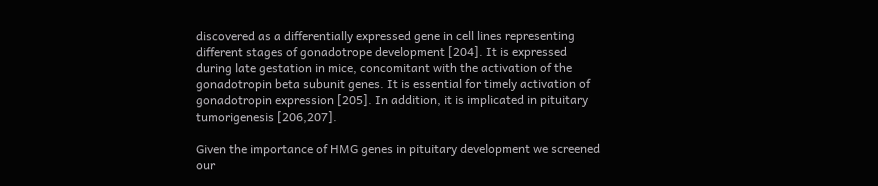discovered as a differentially expressed gene in cell lines representing different stages of gonadotrope development [204]. It is expressed during late gestation in mice, concomitant with the activation of the gonadotropin beta subunit genes. It is essential for timely activation of gonadotropin expression [205]. In addition, it is implicated in pituitary tumorigenesis [206,207].

Given the importance of HMG genes in pituitary development we screened our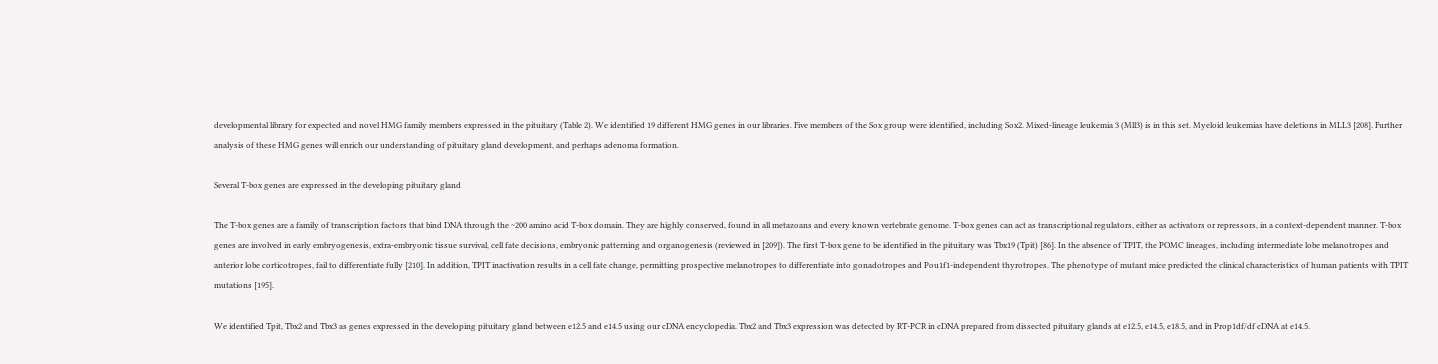developmental library for expected and novel HMG family members expressed in the pituitary (Table 2). We identified 19 different HMG genes in our libraries. Five members of the Sox group were identified, including Sox2. Mixed-lineage leukemia 3 (Mll3) is in this set. Myeloid leukemias have deletions in MLL3 [208]. Further analysis of these HMG genes will enrich our understanding of pituitary gland development, and perhaps adenoma formation.

Several T-box genes are expressed in the developing pituitary gland

The T-box genes are a family of transcription factors that bind DNA through the ~200 amino acid T-box domain. They are highly conserved, found in all metazoans and every known vertebrate genome. T-box genes can act as transcriptional regulators, either as activators or repressors, in a context-dependent manner. T-box genes are involved in early embryogenesis, extra-embryonic tissue survival, cell fate decisions, embryonic patterning and organogenesis (reviewed in [209]). The first T-box gene to be identified in the pituitary was Tbx19 (Tpit) [86]. In the absence of TPIT, the POMC lineages, including intermediate lobe melanotropes and anterior lobe corticotropes, fail to differentiate fully [210]. In addition, TPIT inactivation results in a cell fate change, permitting prospective melanotropes to differentiate into gonadotropes and Pou1f1-independent thyrotropes. The phenotype of mutant mice predicted the clinical characteristics of human patients with TPIT mutations [195].

We identified Tpit, Tbx2 and Tbx3 as genes expressed in the developing pituitary gland between e12.5 and e14.5 using our cDNA encyclopedia. Tbx2 and Tbx3 expression was detected by RT-PCR in cDNA prepared from dissected pituitary glands at e12.5, e14.5, e18.5, and in Prop1df/df cDNA at e14.5.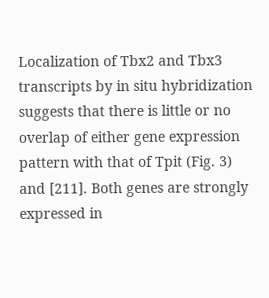Localization of Tbx2 and Tbx3 transcripts by in situ hybridization suggests that there is little or no overlap of either gene expression pattern with that of Tpit (Fig. 3) and [211]. Both genes are strongly expressed in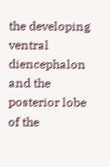the developing ventral diencephalon and the posterior lobe of the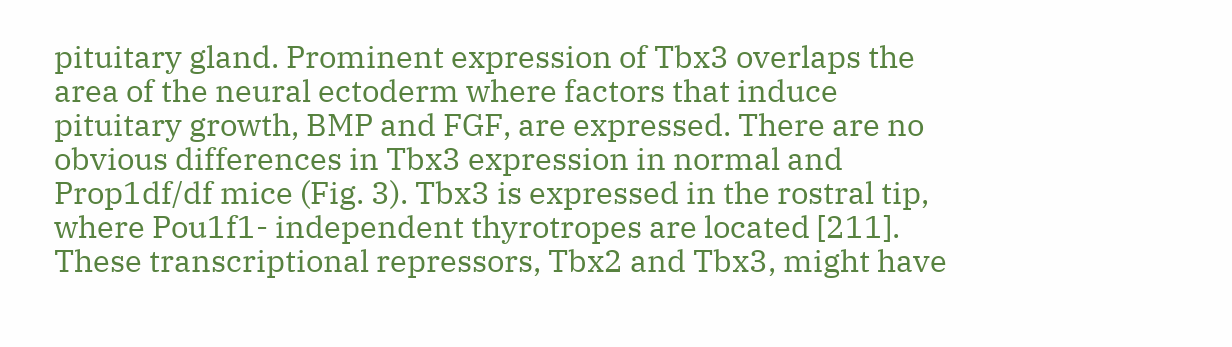pituitary gland. Prominent expression of Tbx3 overlaps the area of the neural ectoderm where factors that induce pituitary growth, BMP and FGF, are expressed. There are no obvious differences in Tbx3 expression in normal and Prop1df/df mice (Fig. 3). Tbx3 is expressed in the rostral tip, where Pou1f1- independent thyrotropes are located [211]. These transcriptional repressors, Tbx2 and Tbx3, might have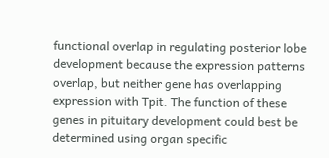functional overlap in regulating posterior lobe development because the expression patterns overlap, but neither gene has overlapping expression with Tpit. The function of these genes in pituitary development could best be determined using organ specific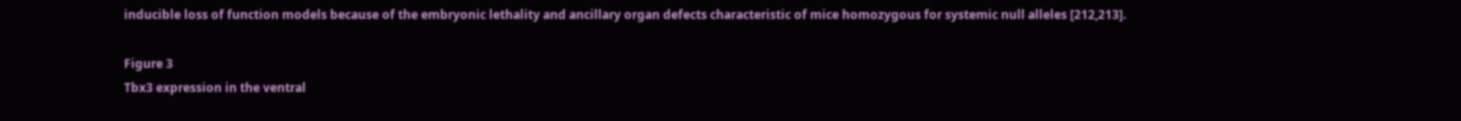inducible loss of function models because of the embryonic lethality and ancillary organ defects characteristic of mice homozygous for systemic null alleles [212,213].

Figure 3
Tbx3 expression in the ventral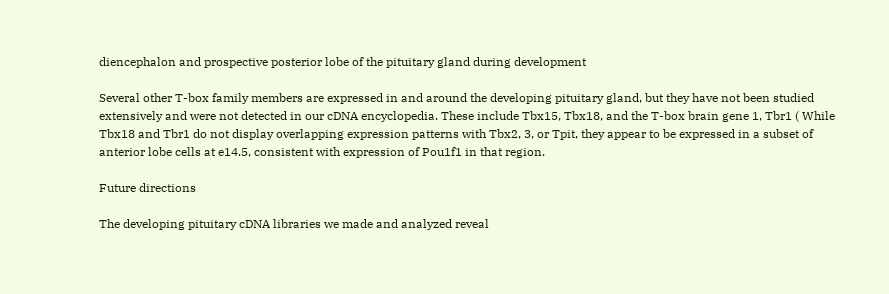diencephalon and prospective posterior lobe of the pituitary gland during development

Several other T-box family members are expressed in and around the developing pituitary gland, but they have not been studied extensively and were not detected in our cDNA encyclopedia. These include Tbx15, Tbx18, and the T-box brain gene 1, Tbr1 ( While Tbx18 and Tbr1 do not display overlapping expression patterns with Tbx2, 3, or Tpit, they appear to be expressed in a subset of anterior lobe cells at e14.5, consistent with expression of Pou1f1 in that region.

Future directions

The developing pituitary cDNA libraries we made and analyzed reveal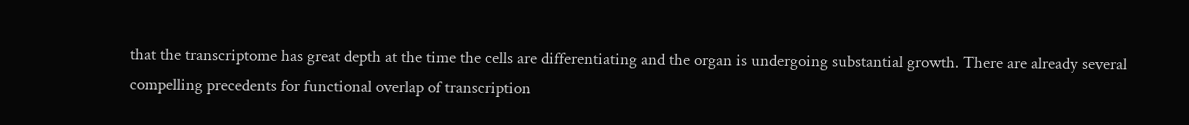that the transcriptome has great depth at the time the cells are differentiating and the organ is undergoing substantial growth. There are already several compelling precedents for functional overlap of transcription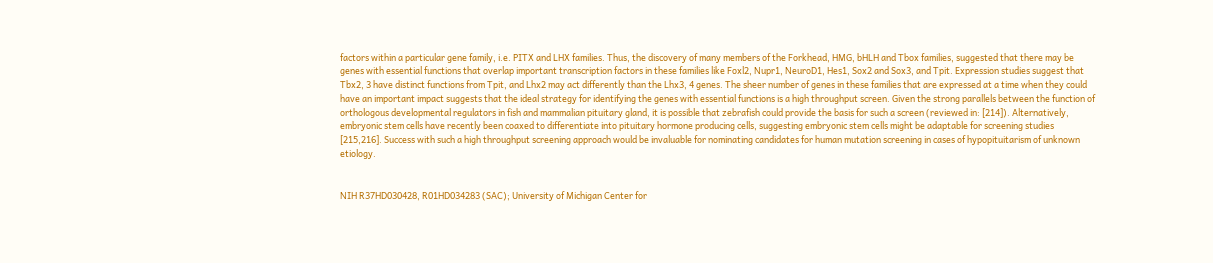factors within a particular gene family, i.e. PITX and LHX families. Thus, the discovery of many members of the Forkhead, HMG, bHLH and Tbox families, suggested that there may be genes with essential functions that overlap important transcription factors in these families like Foxl2, Nupr1, NeuroD1, Hes1, Sox2 and Sox3, and Tpit. Expression studies suggest that Tbx2, 3 have distinct functions from Tpit, and Lhx2 may act differently than the Lhx3, 4 genes. The sheer number of genes in these families that are expressed at a time when they could have an important impact suggests that the ideal strategy for identifying the genes with essential functions is a high throughput screen. Given the strong parallels between the function of orthologous developmental regulators in fish and mammalian pituitary gland, it is possible that zebrafish could provide the basis for such a screen (reviewed in: [214]). Alternatively, embryonic stem cells have recently been coaxed to differentiate into pituitary hormone producing cells, suggesting embryonic stem cells might be adaptable for screening studies [215,216]. Success with such a high throughput screening approach would be invaluable for nominating candidates for human mutation screening in cases of hypopituitarism of unknown etiology.


NIH R37HD030428, R01HD034283 (SAC); University of Michigan Center for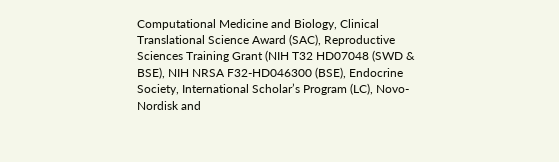Computational Medicine and Biology, Clinical Translational Science Award (SAC), Reproductive Sciences Training Grant (NIH T32 HD07048 (SWD & BSE), NIH NRSA F32-HD046300 (BSE), Endocrine Society, International Scholar’s Program (LC), Novo-Nordisk and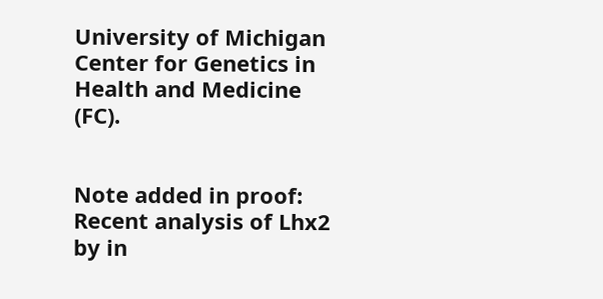University of Michigan Center for Genetics in Health and Medicine (FC).


Note added in proof: Recent analysis of Lhx2 by in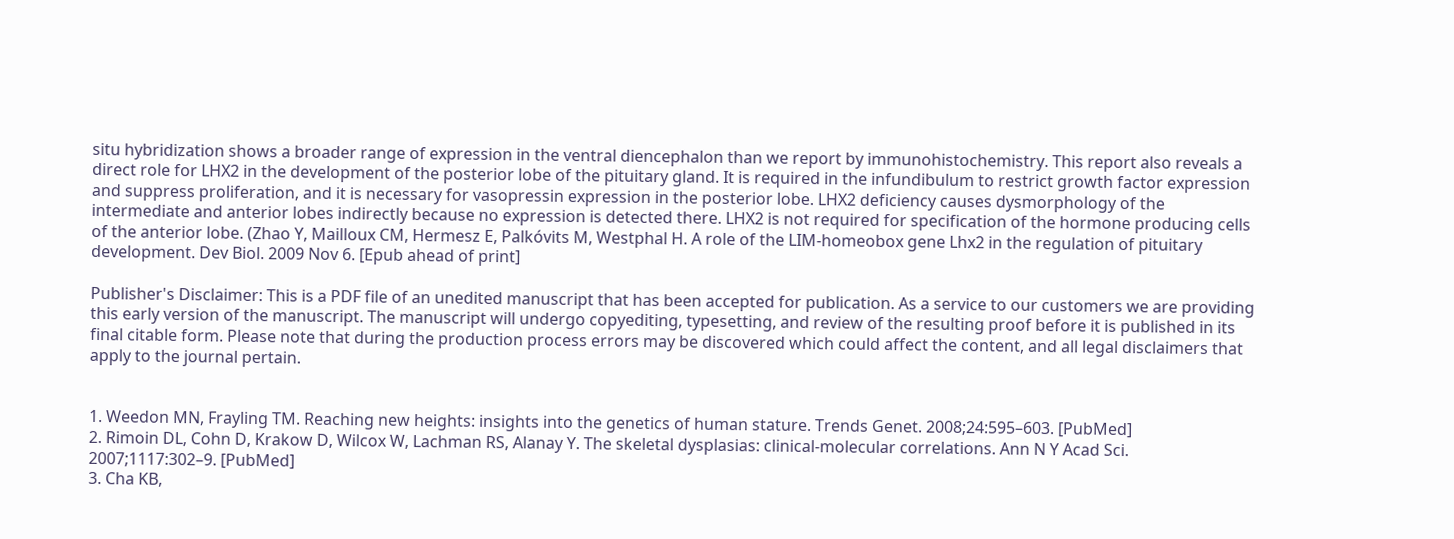situ hybridization shows a broader range of expression in the ventral diencephalon than we report by immunohistochemistry. This report also reveals a direct role for LHX2 in the development of the posterior lobe of the pituitary gland. It is required in the infundibulum to restrict growth factor expression and suppress proliferation, and it is necessary for vasopressin expression in the posterior lobe. LHX2 deficiency causes dysmorphology of the intermediate and anterior lobes indirectly because no expression is detected there. LHX2 is not required for specification of the hormone producing cells of the anterior lobe. (Zhao Y, Mailloux CM, Hermesz E, Palkóvits M, Westphal H. A role of the LIM-homeobox gene Lhx2 in the regulation of pituitary development. Dev Biol. 2009 Nov 6. [Epub ahead of print]

Publisher's Disclaimer: This is a PDF file of an unedited manuscript that has been accepted for publication. As a service to our customers we are providing this early version of the manuscript. The manuscript will undergo copyediting, typesetting, and review of the resulting proof before it is published in its final citable form. Please note that during the production process errors may be discovered which could affect the content, and all legal disclaimers that apply to the journal pertain.


1. Weedon MN, Frayling TM. Reaching new heights: insights into the genetics of human stature. Trends Genet. 2008;24:595–603. [PubMed]
2. Rimoin DL, Cohn D, Krakow D, Wilcox W, Lachman RS, Alanay Y. The skeletal dysplasias: clinical-molecular correlations. Ann N Y Acad Sci. 2007;1117:302–9. [PubMed]
3. Cha KB,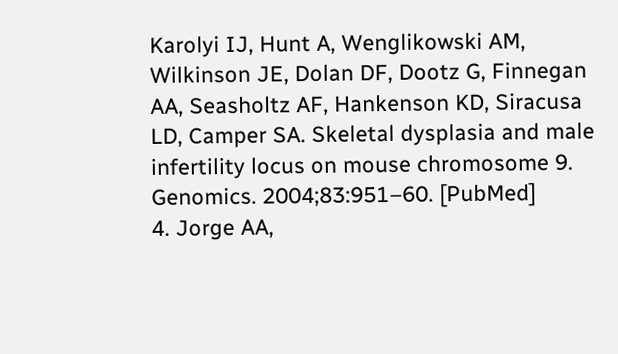Karolyi IJ, Hunt A, Wenglikowski AM, Wilkinson JE, Dolan DF, Dootz G, Finnegan AA, Seasholtz AF, Hankenson KD, Siracusa LD, Camper SA. Skeletal dysplasia and male infertility locus on mouse chromosome 9. Genomics. 2004;83:951–60. [PubMed]
4. Jorge AA,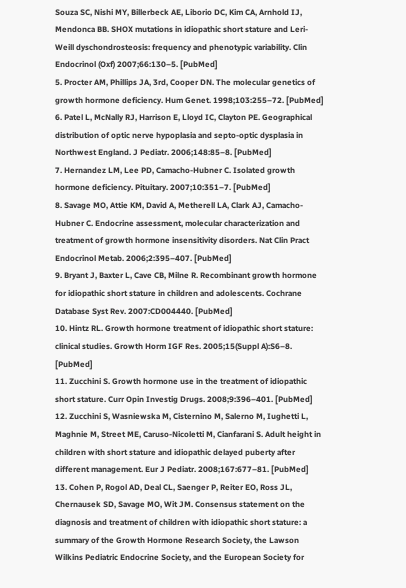Souza SC, Nishi MY, Billerbeck AE, Liborio DC, Kim CA, Arnhold IJ, Mendonca BB. SHOX mutations in idiopathic short stature and Leri-Weill dyschondrosteosis: frequency and phenotypic variability. Clin Endocrinol (Oxf) 2007;66:130–5. [PubMed]
5. Procter AM, Phillips JA, 3rd, Cooper DN. The molecular genetics of growth hormone deficiency. Hum Genet. 1998;103:255–72. [PubMed]
6. Patel L, McNally RJ, Harrison E, Lloyd IC, Clayton PE. Geographical distribution of optic nerve hypoplasia and septo-optic dysplasia in Northwest England. J Pediatr. 2006;148:85–8. [PubMed]
7. Hernandez LM, Lee PD, Camacho-Hubner C. Isolated growth hormone deficiency. Pituitary. 2007;10:351–7. [PubMed]
8. Savage MO, Attie KM, David A, Metherell LA, Clark AJ, Camacho-Hubner C. Endocrine assessment, molecular characterization and treatment of growth hormone insensitivity disorders. Nat Clin Pract Endocrinol Metab. 2006;2:395–407. [PubMed]
9. Bryant J, Baxter L, Cave CB, Milne R. Recombinant growth hormone for idiopathic short stature in children and adolescents. Cochrane Database Syst Rev. 2007:CD004440. [PubMed]
10. Hintz RL. Growth hormone treatment of idiopathic short stature: clinical studies. Growth Horm IGF Res. 2005;15(Suppl A):S6–8. [PubMed]
11. Zucchini S. Growth hormone use in the treatment of idiopathic short stature. Curr Opin Investig Drugs. 2008;9:396–401. [PubMed]
12. Zucchini S, Wasniewska M, Cisternino M, Salerno M, Iughetti L, Maghnie M, Street ME, Caruso-Nicoletti M, Cianfarani S. Adult height in children with short stature and idiopathic delayed puberty after different management. Eur J Pediatr. 2008;167:677–81. [PubMed]
13. Cohen P, Rogol AD, Deal CL, Saenger P, Reiter EO, Ross JL, Chernausek SD, Savage MO, Wit JM. Consensus statement on the diagnosis and treatment of children with idiopathic short stature: a summary of the Growth Hormone Research Society, the Lawson Wilkins Pediatric Endocrine Society, and the European Society for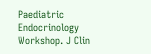Paediatric Endocrinology Workshop. J Clin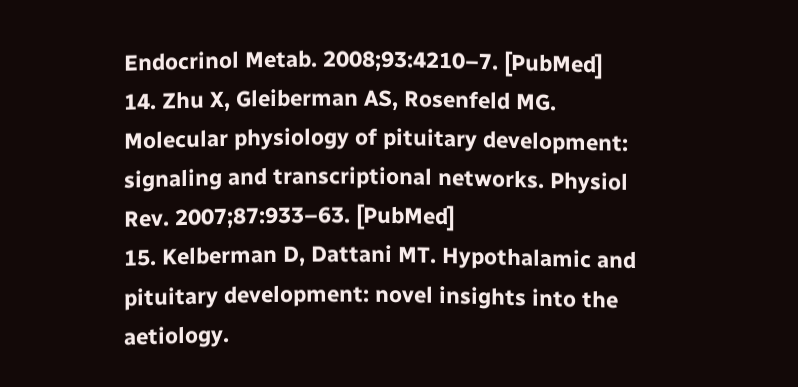Endocrinol Metab. 2008;93:4210–7. [PubMed]
14. Zhu X, Gleiberman AS, Rosenfeld MG. Molecular physiology of pituitary development: signaling and transcriptional networks. Physiol Rev. 2007;87:933–63. [PubMed]
15. Kelberman D, Dattani MT. Hypothalamic and pituitary development: novel insights into the aetiology.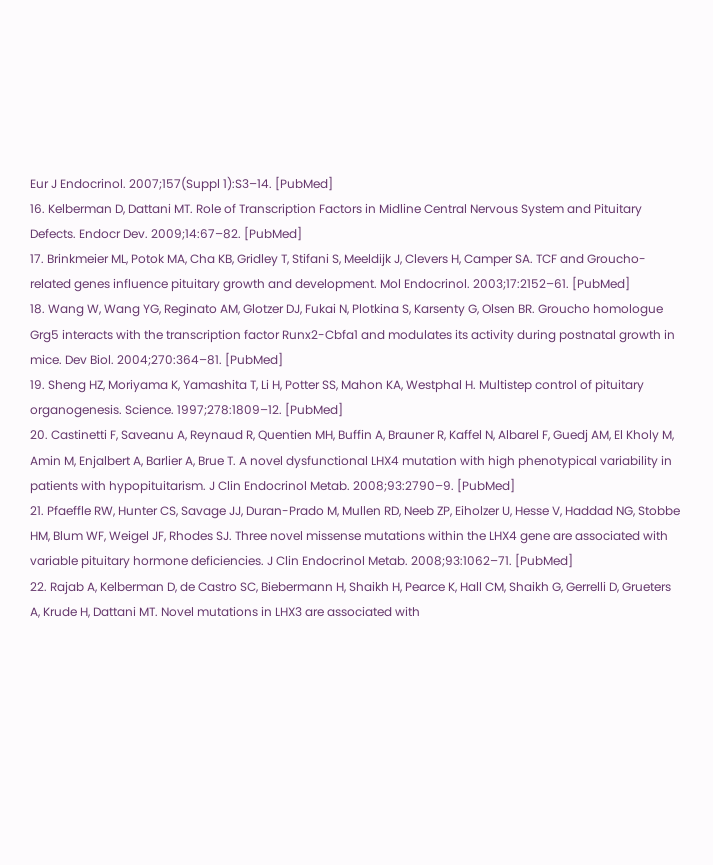Eur J Endocrinol. 2007;157(Suppl 1):S3–14. [PubMed]
16. Kelberman D, Dattani MT. Role of Transcription Factors in Midline Central Nervous System and Pituitary Defects. Endocr Dev. 2009;14:67–82. [PubMed]
17. Brinkmeier ML, Potok MA, Cha KB, Gridley T, Stifani S, Meeldijk J, Clevers H, Camper SA. TCF and Groucho-related genes influence pituitary growth and development. Mol Endocrinol. 2003;17:2152–61. [PubMed]
18. Wang W, Wang YG, Reginato AM, Glotzer DJ, Fukai N, Plotkina S, Karsenty G, Olsen BR. Groucho homologue Grg5 interacts with the transcription factor Runx2-Cbfa1 and modulates its activity during postnatal growth in mice. Dev Biol. 2004;270:364–81. [PubMed]
19. Sheng HZ, Moriyama K, Yamashita T, Li H, Potter SS, Mahon KA, Westphal H. Multistep control of pituitary organogenesis. Science. 1997;278:1809–12. [PubMed]
20. Castinetti F, Saveanu A, Reynaud R, Quentien MH, Buffin A, Brauner R, Kaffel N, Albarel F, Guedj AM, El Kholy M, Amin M, Enjalbert A, Barlier A, Brue T. A novel dysfunctional LHX4 mutation with high phenotypical variability in patients with hypopituitarism. J Clin Endocrinol Metab. 2008;93:2790–9. [PubMed]
21. Pfaeffle RW, Hunter CS, Savage JJ, Duran-Prado M, Mullen RD, Neeb ZP, Eiholzer U, Hesse V, Haddad NG, Stobbe HM, Blum WF, Weigel JF, Rhodes SJ. Three novel missense mutations within the LHX4 gene are associated with variable pituitary hormone deficiencies. J Clin Endocrinol Metab. 2008;93:1062–71. [PubMed]
22. Rajab A, Kelberman D, de Castro SC, Biebermann H, Shaikh H, Pearce K, Hall CM, Shaikh G, Gerrelli D, Grueters A, Krude H, Dattani MT. Novel mutations in LHX3 are associated with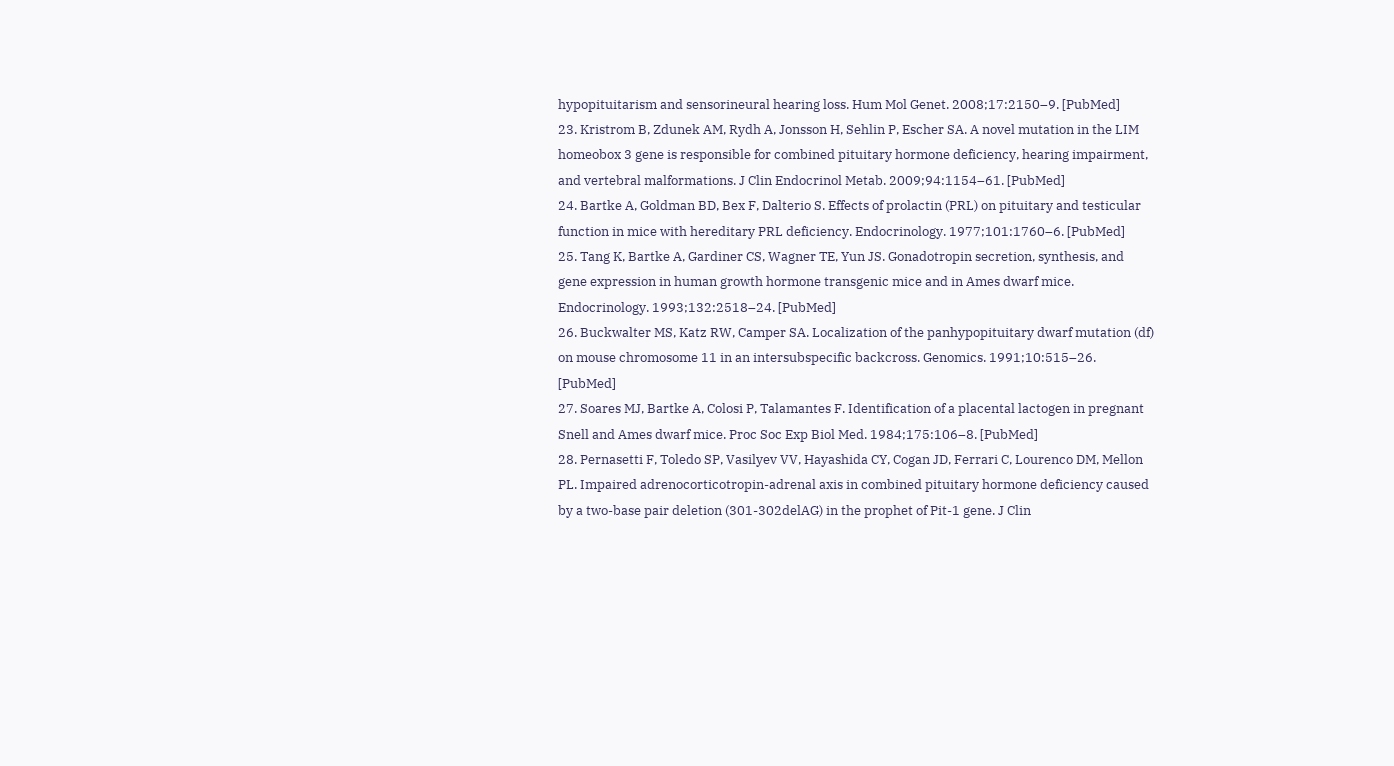hypopituitarism and sensorineural hearing loss. Hum Mol Genet. 2008;17:2150–9. [PubMed]
23. Kristrom B, Zdunek AM, Rydh A, Jonsson H, Sehlin P, Escher SA. A novel mutation in the LIM homeobox 3 gene is responsible for combined pituitary hormone deficiency, hearing impairment, and vertebral malformations. J Clin Endocrinol Metab. 2009;94:1154–61. [PubMed]
24. Bartke A, Goldman BD, Bex F, Dalterio S. Effects of prolactin (PRL) on pituitary and testicular function in mice with hereditary PRL deficiency. Endocrinology. 1977;101:1760–6. [PubMed]
25. Tang K, Bartke A, Gardiner CS, Wagner TE, Yun JS. Gonadotropin secretion, synthesis, and gene expression in human growth hormone transgenic mice and in Ames dwarf mice. Endocrinology. 1993;132:2518–24. [PubMed]
26. Buckwalter MS, Katz RW, Camper SA. Localization of the panhypopituitary dwarf mutation (df) on mouse chromosome 11 in an intersubspecific backcross. Genomics. 1991;10:515–26. [PubMed]
27. Soares MJ, Bartke A, Colosi P, Talamantes F. Identification of a placental lactogen in pregnant Snell and Ames dwarf mice. Proc Soc Exp Biol Med. 1984;175:106–8. [PubMed]
28. Pernasetti F, Toledo SP, Vasilyev VV, Hayashida CY, Cogan JD, Ferrari C, Lourenco DM, Mellon PL. Impaired adrenocorticotropin-adrenal axis in combined pituitary hormone deficiency caused by a two-base pair deletion (301-302delAG) in the prophet of Pit-1 gene. J Clin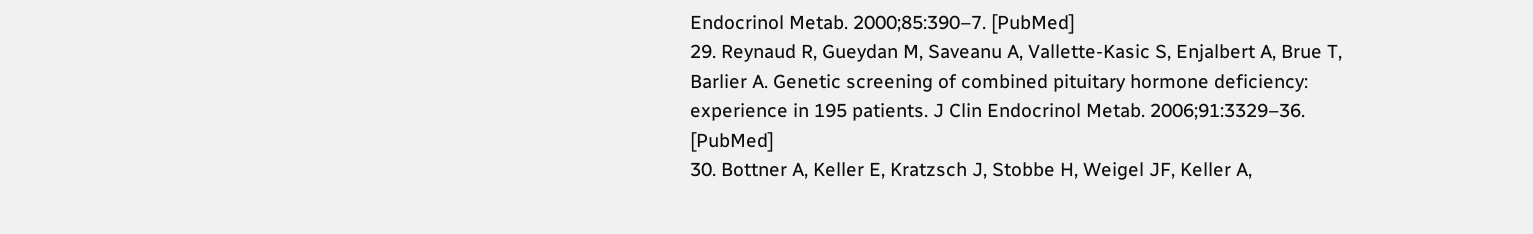Endocrinol Metab. 2000;85:390–7. [PubMed]
29. Reynaud R, Gueydan M, Saveanu A, Vallette-Kasic S, Enjalbert A, Brue T, Barlier A. Genetic screening of combined pituitary hormone deficiency: experience in 195 patients. J Clin Endocrinol Metab. 2006;91:3329–36. [PubMed]
30. Bottner A, Keller E, Kratzsch J, Stobbe H, Weigel JF, Keller A,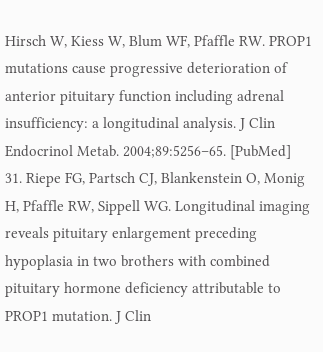Hirsch W, Kiess W, Blum WF, Pfaffle RW. PROP1 mutations cause progressive deterioration of anterior pituitary function including adrenal insufficiency: a longitudinal analysis. J Clin Endocrinol Metab. 2004;89:5256–65. [PubMed]
31. Riepe FG, Partsch CJ, Blankenstein O, Monig H, Pfaffle RW, Sippell WG. Longitudinal imaging reveals pituitary enlargement preceding hypoplasia in two brothers with combined pituitary hormone deficiency attributable to PROP1 mutation. J Clin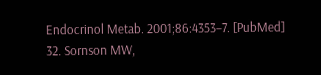Endocrinol Metab. 2001;86:4353–7. [PubMed]
32. Sornson MW,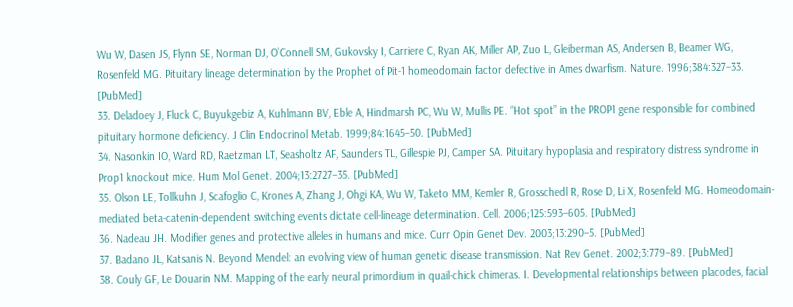Wu W, Dasen JS, Flynn SE, Norman DJ, O’Connell SM, Gukovsky I, Carriere C, Ryan AK, Miller AP, Zuo L, Gleiberman AS, Andersen B, Beamer WG, Rosenfeld MG. Pituitary lineage determination by the Prophet of Pit-1 homeodomain factor defective in Ames dwarfism. Nature. 1996;384:327–33. [PubMed]
33. Deladoey J, Fluck C, Buyukgebiz A, Kuhlmann BV, Eble A, Hindmarsh PC, Wu W, Mullis PE. “Hot spot” in the PROP1 gene responsible for combined pituitary hormone deficiency. J Clin Endocrinol Metab. 1999;84:1645–50. [PubMed]
34. Nasonkin IO, Ward RD, Raetzman LT, Seasholtz AF, Saunders TL, Gillespie PJ, Camper SA. Pituitary hypoplasia and respiratory distress syndrome in Prop1 knockout mice. Hum Mol Genet. 2004;13:2727–35. [PubMed]
35. Olson LE, Tollkuhn J, Scafoglio C, Krones A, Zhang J, Ohgi KA, Wu W, Taketo MM, Kemler R, Grosschedl R, Rose D, Li X, Rosenfeld MG. Homeodomain-mediated beta-catenin-dependent switching events dictate cell-lineage determination. Cell. 2006;125:593–605. [PubMed]
36. Nadeau JH. Modifier genes and protective alleles in humans and mice. Curr Opin Genet Dev. 2003;13:290–5. [PubMed]
37. Badano JL, Katsanis N. Beyond Mendel: an evolving view of human genetic disease transmission. Nat Rev Genet. 2002;3:779–89. [PubMed]
38. Couly GF, Le Douarin NM. Mapping of the early neural primordium in quail-chick chimeras. I. Developmental relationships between placodes, facial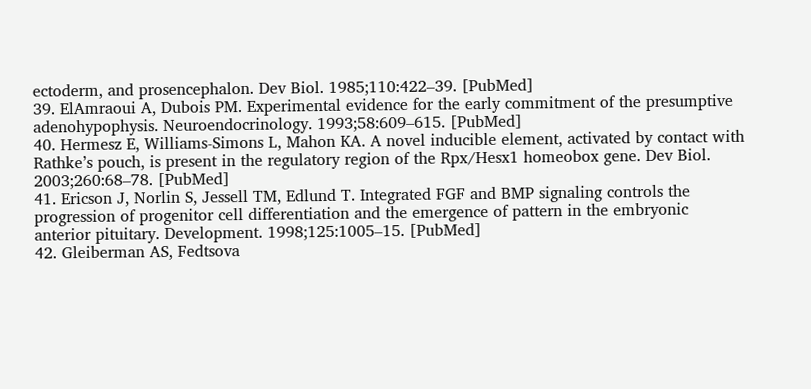ectoderm, and prosencephalon. Dev Biol. 1985;110:422–39. [PubMed]
39. ElAmraoui A, Dubois PM. Experimental evidence for the early commitment of the presumptive adenohypophysis. Neuroendocrinology. 1993;58:609–615. [PubMed]
40. Hermesz E, Williams-Simons L, Mahon KA. A novel inducible element, activated by contact with Rathke’s pouch, is present in the regulatory region of the Rpx/Hesx1 homeobox gene. Dev Biol. 2003;260:68–78. [PubMed]
41. Ericson J, Norlin S, Jessell TM, Edlund T. Integrated FGF and BMP signaling controls the progression of progenitor cell differentiation and the emergence of pattern in the embryonic anterior pituitary. Development. 1998;125:1005–15. [PubMed]
42. Gleiberman AS, Fedtsova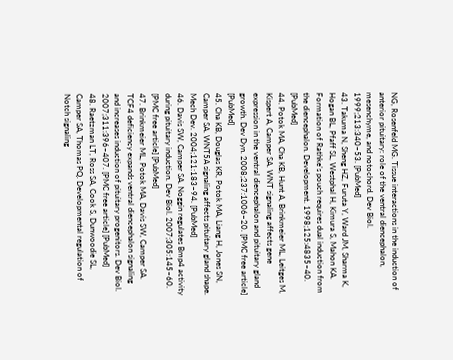NG, Rosenfeld MG. Tissue interactions in the induction of anterior pituitary: role of the ventral diencephalon, mesenchyme, and notochord. Dev Biol. 1999;213:340–53. [PubMed]
43. Takuma N, Sheng HZ, Furuta Y, Ward JM, Sharma K, Hogan BL, Pfaff SL, Westphal H, Kimura S, Mahon KA. Formation of Rathke’s pouch requires dual induction from the diencephalon. Development. 1998;125:4835–40. [PubMed]
44. Potok MA, Cha KB, Hunt A, Brinkmeier ML, Leitges M, Kispert A, Camper SA. WNT signaling affects gene expression in the ventral diencephalon and pituitary gland growth. Dev Dyn. 2008;237:1006–20. [PMC free article] [PubMed]
45. Cha KB, Douglas KR, Potok MA, Liang H, Jones SN, Camper SA. WNT5A signaling affects pituitary gland shape. Mech Dev. 2004;121:183–94. [PubMed]
46. Davis SW, Camper SA. Noggin regulates Bmp4 activity during pituitary induction. Dev Biol. 2007;305:145–60. [PMC free article] [PubMed]
47. Brinkmeier ML, Potok MA, Davis SW, Camper SA. TCF4 deficiency expands ventral diencephalon signaling and increases induction of pituitary progenitors. Dev Biol. 2007;311:396–407. [PMC free article] [PubMed]
48. Raetzman LT, Ross SA, Cook S, Dunwoodie SL, Camper SA, Thomas PQ. Developmental regulation of Notch signaling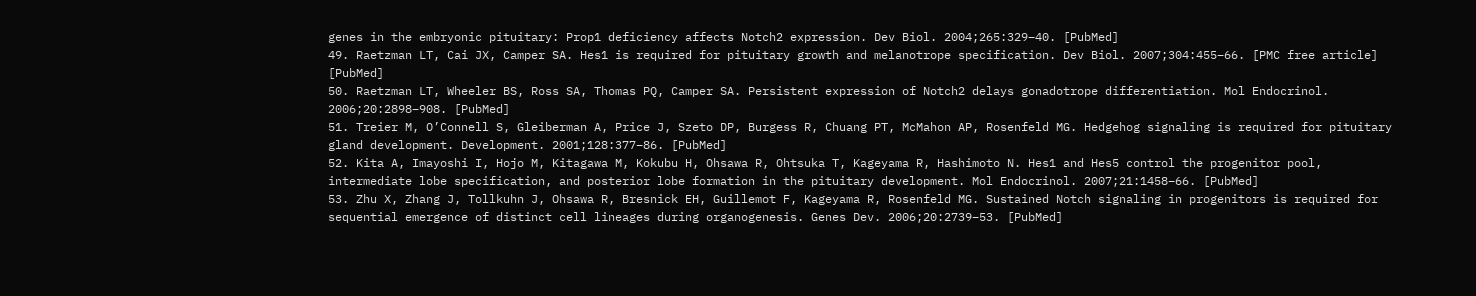genes in the embryonic pituitary: Prop1 deficiency affects Notch2 expression. Dev Biol. 2004;265:329–40. [PubMed]
49. Raetzman LT, Cai JX, Camper SA. Hes1 is required for pituitary growth and melanotrope specification. Dev Biol. 2007;304:455–66. [PMC free article] [PubMed]
50. Raetzman LT, Wheeler BS, Ross SA, Thomas PQ, Camper SA. Persistent expression of Notch2 delays gonadotrope differentiation. Mol Endocrinol. 2006;20:2898–908. [PubMed]
51. Treier M, O’Connell S, Gleiberman A, Price J, Szeto DP, Burgess R, Chuang PT, McMahon AP, Rosenfeld MG. Hedgehog signaling is required for pituitary gland development. Development. 2001;128:377–86. [PubMed]
52. Kita A, Imayoshi I, Hojo M, Kitagawa M, Kokubu H, Ohsawa R, Ohtsuka T, Kageyama R, Hashimoto N. Hes1 and Hes5 control the progenitor pool, intermediate lobe specification, and posterior lobe formation in the pituitary development. Mol Endocrinol. 2007;21:1458–66. [PubMed]
53. Zhu X, Zhang J, Tollkuhn J, Ohsawa R, Bresnick EH, Guillemot F, Kageyama R, Rosenfeld MG. Sustained Notch signaling in progenitors is required for sequential emergence of distinct cell lineages during organogenesis. Genes Dev. 2006;20:2739–53. [PubMed]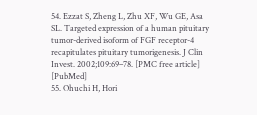54. Ezzat S, Zheng L, Zhu XF, Wu GE, Asa SL. Targeted expression of a human pituitary tumor-derived isoform of FGF receptor-4 recapitulates pituitary tumorigenesis. J Clin Invest. 2002;109:69–78. [PMC free article] [PubMed]
55. Ohuchi H, Hori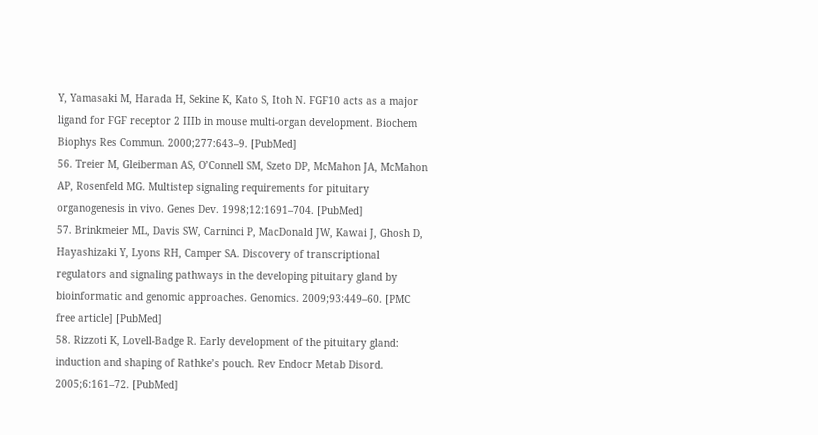Y, Yamasaki M, Harada H, Sekine K, Kato S, Itoh N. FGF10 acts as a major ligand for FGF receptor 2 IIIb in mouse multi-organ development. Biochem Biophys Res Commun. 2000;277:643–9. [PubMed]
56. Treier M, Gleiberman AS, O’Connell SM, Szeto DP, McMahon JA, McMahon AP, Rosenfeld MG. Multistep signaling requirements for pituitary organogenesis in vivo. Genes Dev. 1998;12:1691–704. [PubMed]
57. Brinkmeier ML, Davis SW, Carninci P, MacDonald JW, Kawai J, Ghosh D, Hayashizaki Y, Lyons RH, Camper SA. Discovery of transcriptional regulators and signaling pathways in the developing pituitary gland by bioinformatic and genomic approaches. Genomics. 2009;93:449–60. [PMC free article] [PubMed]
58. Rizzoti K, Lovell-Badge R. Early development of the pituitary gland: induction and shaping of Rathke’s pouch. Rev Endocr Metab Disord. 2005;6:161–72. [PubMed]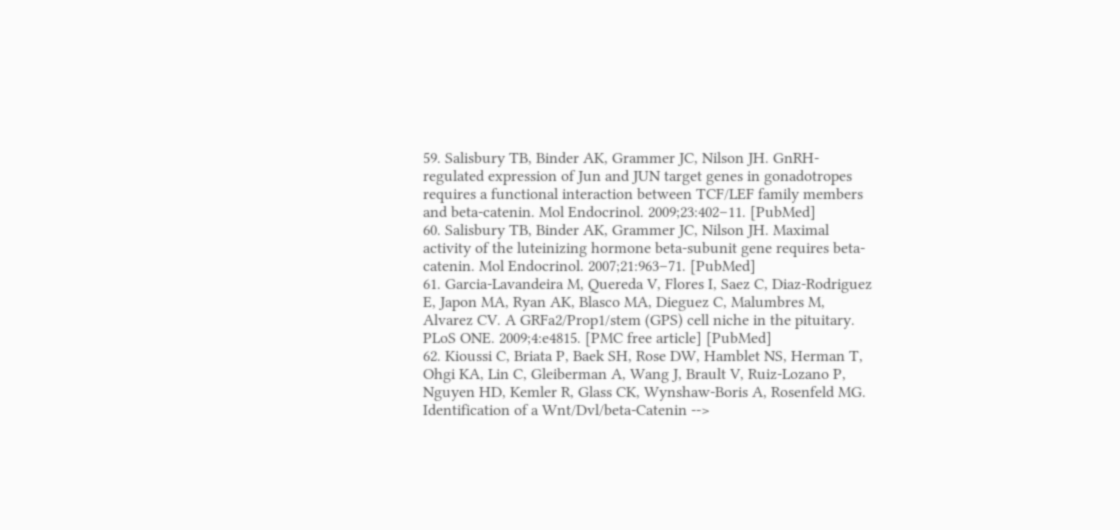59. Salisbury TB, Binder AK, Grammer JC, Nilson JH. GnRH-regulated expression of Jun and JUN target genes in gonadotropes requires a functional interaction between TCF/LEF family members and beta-catenin. Mol Endocrinol. 2009;23:402–11. [PubMed]
60. Salisbury TB, Binder AK, Grammer JC, Nilson JH. Maximal activity of the luteinizing hormone beta-subunit gene requires beta-catenin. Mol Endocrinol. 2007;21:963–71. [PubMed]
61. Garcia-Lavandeira M, Quereda V, Flores I, Saez C, Diaz-Rodriguez E, Japon MA, Ryan AK, Blasco MA, Dieguez C, Malumbres M, Alvarez CV. A GRFa2/Prop1/stem (GPS) cell niche in the pituitary. PLoS ONE. 2009;4:e4815. [PMC free article] [PubMed]
62. Kioussi C, Briata P, Baek SH, Rose DW, Hamblet NS, Herman T, Ohgi KA, Lin C, Gleiberman A, Wang J, Brault V, Ruiz-Lozano P, Nguyen HD, Kemler R, Glass CK, Wynshaw-Boris A, Rosenfeld MG. Identification of a Wnt/Dvl/beta-Catenin -->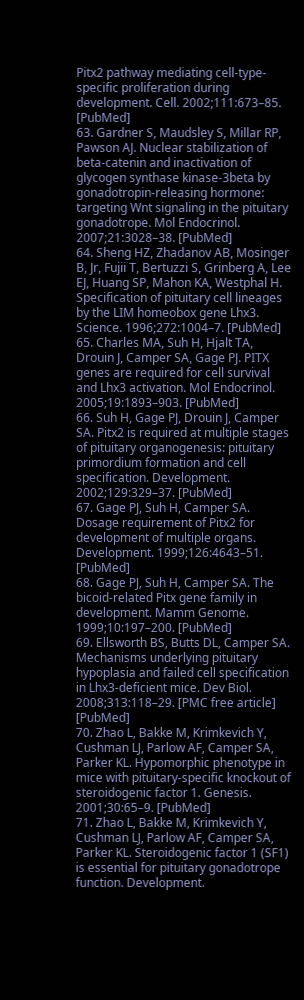Pitx2 pathway mediating cell-type-specific proliferation during development. Cell. 2002;111:673–85. [PubMed]
63. Gardner S, Maudsley S, Millar RP, Pawson AJ. Nuclear stabilization of beta-catenin and inactivation of glycogen synthase kinase-3beta by gonadotropin-releasing hormone: targeting Wnt signaling in the pituitary gonadotrope. Mol Endocrinol. 2007;21:3028–38. [PubMed]
64. Sheng HZ, Zhadanov AB, Mosinger B, Jr, Fujii T, Bertuzzi S, Grinberg A, Lee EJ, Huang SP, Mahon KA, Westphal H. Specification of pituitary cell lineages by the LIM homeobox gene Lhx3. Science. 1996;272:1004–7. [PubMed]
65. Charles MA, Suh H, Hjalt TA, Drouin J, Camper SA, Gage PJ. PITX genes are required for cell survival and Lhx3 activation. Mol Endocrinol. 2005;19:1893–903. [PubMed]
66. Suh H, Gage PJ, Drouin J, Camper SA. Pitx2 is required at multiple stages of pituitary organogenesis: pituitary primordium formation and cell specification. Development. 2002;129:329–37. [PubMed]
67. Gage PJ, Suh H, Camper SA. Dosage requirement of Pitx2 for development of multiple organs. Development. 1999;126:4643–51. [PubMed]
68. Gage PJ, Suh H, Camper SA. The bicoid-related Pitx gene family in development. Mamm Genome. 1999;10:197–200. [PubMed]
69. Ellsworth BS, Butts DL, Camper SA. Mechanisms underlying pituitary hypoplasia and failed cell specification in Lhx3-deficient mice. Dev Biol. 2008;313:118–29. [PMC free article] [PubMed]
70. Zhao L, Bakke M, Krimkevich Y, Cushman LJ, Parlow AF, Camper SA, Parker KL. Hypomorphic phenotype in mice with pituitary-specific knockout of steroidogenic factor 1. Genesis. 2001;30:65–9. [PubMed]
71. Zhao L, Bakke M, Krimkevich Y, Cushman LJ, Parlow AF, Camper SA, Parker KL. Steroidogenic factor 1 (SF1) is essential for pituitary gonadotrope function. Development.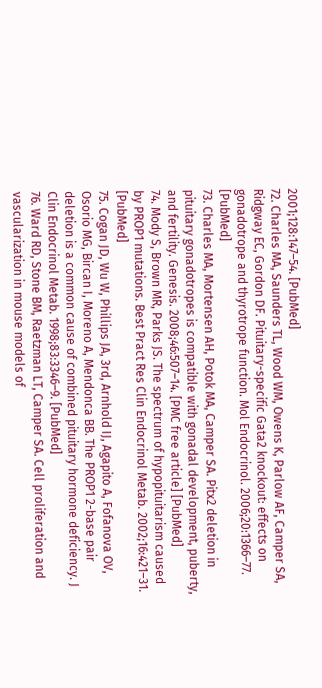2001;128:147–54. [PubMed]
72. Charles MA, Saunders TL, Wood WM, Owens K, Parlow AF, Camper SA, Ridgway EC, Gordon DF. Pituitary-specific Gata2 knockout: effects on gonadotrope and thyrotrope function. Mol Endocrinol. 2006;20:1366–77. [PubMed]
73. Charles MA, Mortensen AH, Potok MA, Camper SA. Pitx2 deletion in pituitary gonadotropes is compatible with gonadal development, puberty, and fertility. Genesis. 2008;46:507–14. [PMC free article] [PubMed]
74. Mody S, Brown MR, Parks JS. The spectrum of hypopituitarism caused by PROP1 mutations. Best Pract Res Clin Endocrinol Metab. 2002;16:421–31. [PubMed]
75. Cogan JD, Wu W, Phillips JA, 3rd, Arnhold IJ, Agapito A, Fofanova OV, Osorio MG, Bircan I, Moreno A, Mendonca BB. The PROP1 2-base pair deletion is a common cause of combined pituitary hormone deficiency. J Clin Endocrinol Metab. 1998;83:3346–9. [PubMed]
76. Ward RD, Stone BM, Raetzman LT, Camper SA. Cell proliferation and vascularization in mouse models of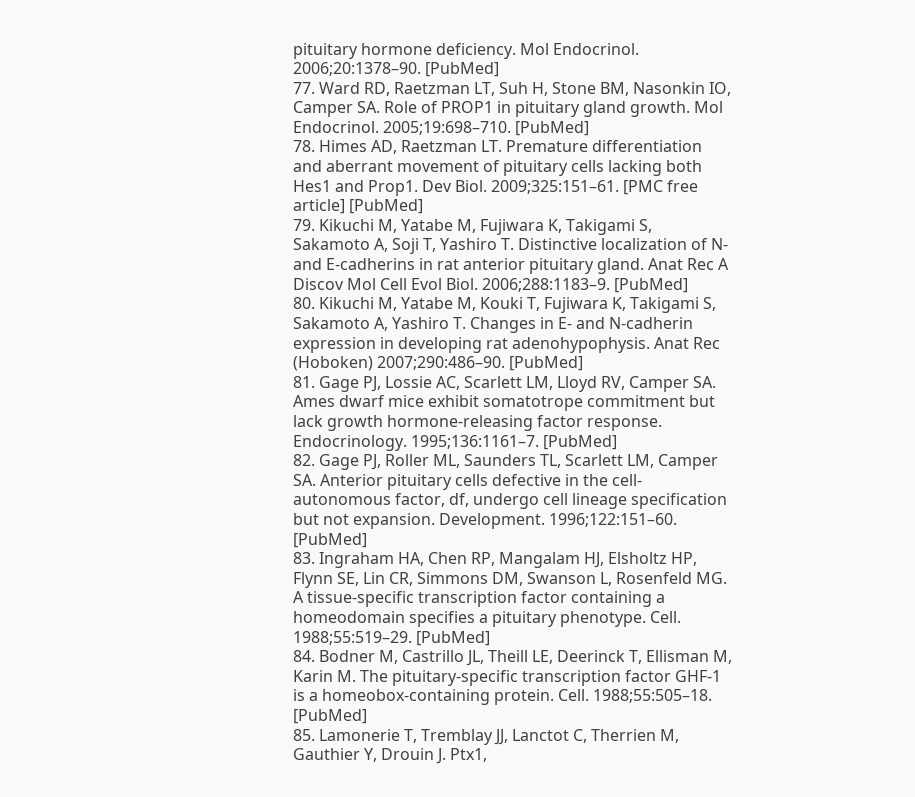pituitary hormone deficiency. Mol Endocrinol. 2006;20:1378–90. [PubMed]
77. Ward RD, Raetzman LT, Suh H, Stone BM, Nasonkin IO, Camper SA. Role of PROP1 in pituitary gland growth. Mol Endocrinol. 2005;19:698–710. [PubMed]
78. Himes AD, Raetzman LT. Premature differentiation and aberrant movement of pituitary cells lacking both Hes1 and Prop1. Dev Biol. 2009;325:151–61. [PMC free article] [PubMed]
79. Kikuchi M, Yatabe M, Fujiwara K, Takigami S, Sakamoto A, Soji T, Yashiro T. Distinctive localization of N- and E-cadherins in rat anterior pituitary gland. Anat Rec A Discov Mol Cell Evol Biol. 2006;288:1183–9. [PubMed]
80. Kikuchi M, Yatabe M, Kouki T, Fujiwara K, Takigami S, Sakamoto A, Yashiro T. Changes in E- and N-cadherin expression in developing rat adenohypophysis. Anat Rec (Hoboken) 2007;290:486–90. [PubMed]
81. Gage PJ, Lossie AC, Scarlett LM, Lloyd RV, Camper SA. Ames dwarf mice exhibit somatotrope commitment but lack growth hormone-releasing factor response. Endocrinology. 1995;136:1161–7. [PubMed]
82. Gage PJ, Roller ML, Saunders TL, Scarlett LM, Camper SA. Anterior pituitary cells defective in the cell-autonomous factor, df, undergo cell lineage specification but not expansion. Development. 1996;122:151–60. [PubMed]
83. Ingraham HA, Chen RP, Mangalam HJ, Elsholtz HP, Flynn SE, Lin CR, Simmons DM, Swanson L, Rosenfeld MG. A tissue-specific transcription factor containing a homeodomain specifies a pituitary phenotype. Cell. 1988;55:519–29. [PubMed]
84. Bodner M, Castrillo JL, Theill LE, Deerinck T, Ellisman M, Karin M. The pituitary-specific transcription factor GHF-1 is a homeobox-containing protein. Cell. 1988;55:505–18. [PubMed]
85. Lamonerie T, Tremblay JJ, Lanctot C, Therrien M, Gauthier Y, Drouin J. Ptx1,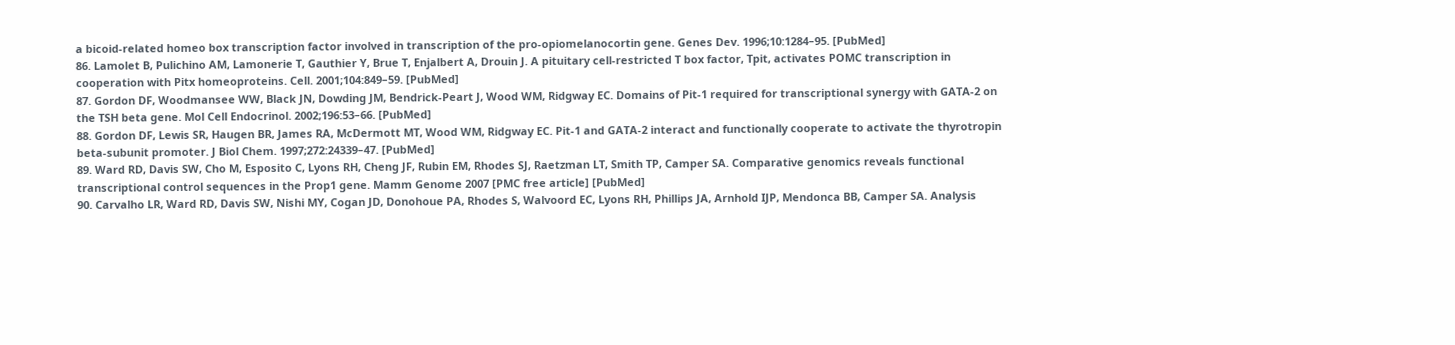a bicoid-related homeo box transcription factor involved in transcription of the pro-opiomelanocortin gene. Genes Dev. 1996;10:1284–95. [PubMed]
86. Lamolet B, Pulichino AM, Lamonerie T, Gauthier Y, Brue T, Enjalbert A, Drouin J. A pituitary cell-restricted T box factor, Tpit, activates POMC transcription in cooperation with Pitx homeoproteins. Cell. 2001;104:849–59. [PubMed]
87. Gordon DF, Woodmansee WW, Black JN, Dowding JM, Bendrick-Peart J, Wood WM, Ridgway EC. Domains of Pit-1 required for transcriptional synergy with GATA-2 on the TSH beta gene. Mol Cell Endocrinol. 2002;196:53–66. [PubMed]
88. Gordon DF, Lewis SR, Haugen BR, James RA, McDermott MT, Wood WM, Ridgway EC. Pit-1 and GATA-2 interact and functionally cooperate to activate the thyrotropin beta-subunit promoter. J Biol Chem. 1997;272:24339–47. [PubMed]
89. Ward RD, Davis SW, Cho M, Esposito C, Lyons RH, Cheng JF, Rubin EM, Rhodes SJ, Raetzman LT, Smith TP, Camper SA. Comparative genomics reveals functional transcriptional control sequences in the Prop1 gene. Mamm Genome 2007 [PMC free article] [PubMed]
90. Carvalho LR, Ward RD, Davis SW, Nishi MY, Cogan JD, Donohoue PA, Rhodes S, Walvoord EC, Lyons RH, Phillips JA, Arnhold IJP, Mendonca BB, Camper SA. Analysis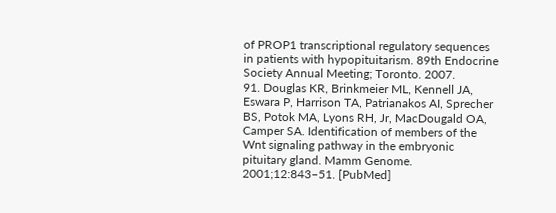of PROP1 transcriptional regulatory sequences in patients with hypopituitarism. 89th Endocrine Society Annual Meeting; Toronto. 2007.
91. Douglas KR, Brinkmeier ML, Kennell JA, Eswara P, Harrison TA, Patrianakos AI, Sprecher BS, Potok MA, Lyons RH, Jr, MacDougald OA, Camper SA. Identification of members of the Wnt signaling pathway in the embryonic pituitary gland. Mamm Genome. 2001;12:843–51. [PubMed]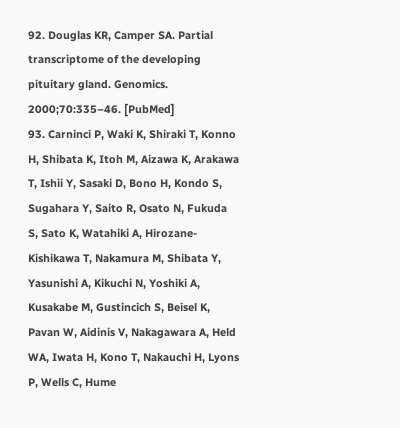92. Douglas KR, Camper SA. Partial transcriptome of the developing pituitary gland. Genomics. 2000;70:335–46. [PubMed]
93. Carninci P, Waki K, Shiraki T, Konno H, Shibata K, Itoh M, Aizawa K, Arakawa T, Ishii Y, Sasaki D, Bono H, Kondo S, Sugahara Y, Saito R, Osato N, Fukuda S, Sato K, Watahiki A, Hirozane-Kishikawa T, Nakamura M, Shibata Y, Yasunishi A, Kikuchi N, Yoshiki A, Kusakabe M, Gustincich S, Beisel K, Pavan W, Aidinis V, Nakagawara A, Held WA, Iwata H, Kono T, Nakauchi H, Lyons P, Wells C, Hume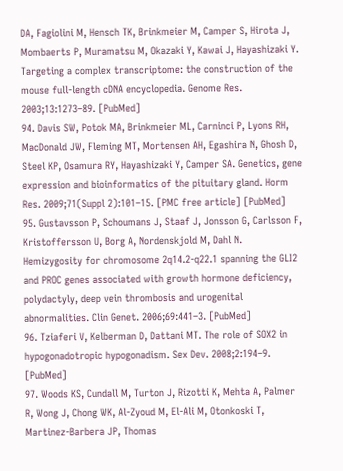DA, Fagiolini M, Hensch TK, Brinkmeier M, Camper S, Hirota J, Mombaerts P, Muramatsu M, Okazaki Y, Kawai J, Hayashizaki Y. Targeting a complex transcriptome: the construction of the mouse full-length cDNA encyclopedia. Genome Res. 2003;13:1273–89. [PubMed]
94. Davis SW, Potok MA, Brinkmeier ML, Carninci P, Lyons RH, MacDonald JW, Fleming MT, Mortensen AH, Egashira N, Ghosh D, Steel KP, Osamura RY, Hayashizaki Y, Camper SA. Genetics, gene expression and bioinformatics of the pituitary gland. Horm Res. 2009;71(Suppl 2):101–15. [PMC free article] [PubMed]
95. Gustavsson P, Schoumans J, Staaf J, Jonsson G, Carlsson F, Kristoffersson U, Borg A, Nordenskjold M, Dahl N. Hemizygosity for chromosome 2q14.2-q22.1 spanning the GLI2 and PROC genes associated with growth hormone deficiency, polydactyly, deep vein thrombosis and urogenital abnormalities. Clin Genet. 2006;69:441–3. [PubMed]
96. Tziaferi V, Kelberman D, Dattani MT. The role of SOX2 in hypogonadotropic hypogonadism. Sex Dev. 2008;2:194–9. [PubMed]
97. Woods KS, Cundall M, Turton J, Rizotti K, Mehta A, Palmer R, Wong J, Chong WK, Al-Zyoud M, El-Ali M, Otonkoski T, Martinez-Barbera JP, Thomas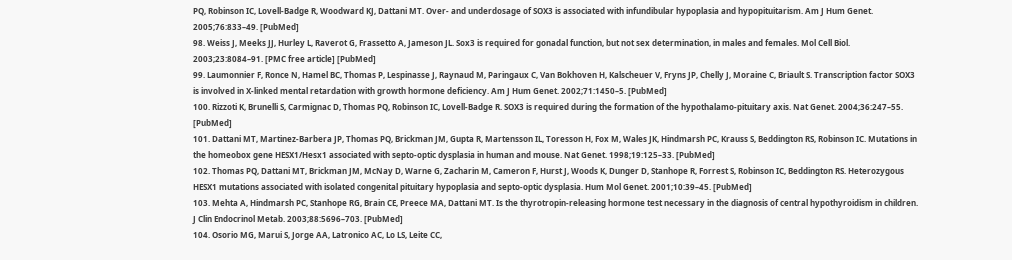PQ, Robinson IC, Lovell-Badge R, Woodward KJ, Dattani MT. Over- and underdosage of SOX3 is associated with infundibular hypoplasia and hypopituitarism. Am J Hum Genet. 2005;76:833–49. [PubMed]
98. Weiss J, Meeks JJ, Hurley L, Raverot G, Frassetto A, Jameson JL. Sox3 is required for gonadal function, but not sex determination, in males and females. Mol Cell Biol. 2003;23:8084–91. [PMC free article] [PubMed]
99. Laumonnier F, Ronce N, Hamel BC, Thomas P, Lespinasse J, Raynaud M, Paringaux C, Van Bokhoven H, Kalscheuer V, Fryns JP, Chelly J, Moraine C, Briault S. Transcription factor SOX3 is involved in X-linked mental retardation with growth hormone deficiency. Am J Hum Genet. 2002;71:1450–5. [PubMed]
100. Rizzoti K, Brunelli S, Carmignac D, Thomas PQ, Robinson IC, Lovell-Badge R. SOX3 is required during the formation of the hypothalamo-pituitary axis. Nat Genet. 2004;36:247–55. [PubMed]
101. Dattani MT, Martinez-Barbera JP, Thomas PQ, Brickman JM, Gupta R, Martensson IL, Toresson H, Fox M, Wales JK, Hindmarsh PC, Krauss S, Beddington RS, Robinson IC. Mutations in the homeobox gene HESX1/Hesx1 associated with septo-optic dysplasia in human and mouse. Nat Genet. 1998;19:125–33. [PubMed]
102. Thomas PQ, Dattani MT, Brickman JM, McNay D, Warne G, Zacharin M, Cameron F, Hurst J, Woods K, Dunger D, Stanhope R, Forrest S, Robinson IC, Beddington RS. Heterozygous HESX1 mutations associated with isolated congenital pituitary hypoplasia and septo-optic dysplasia. Hum Mol Genet. 2001;10:39–45. [PubMed]
103. Mehta A, Hindmarsh PC, Stanhope RG, Brain CE, Preece MA, Dattani MT. Is the thyrotropin-releasing hormone test necessary in the diagnosis of central hypothyroidism in children. J Clin Endocrinol Metab. 2003;88:5696–703. [PubMed]
104. Osorio MG, Marui S, Jorge AA, Latronico AC, Lo LS, Leite CC,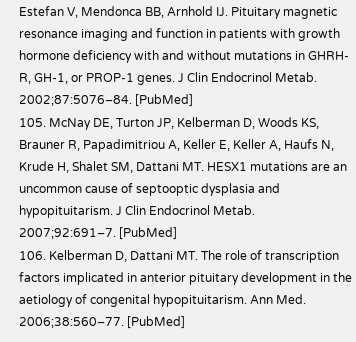Estefan V, Mendonca BB, Arnhold IJ. Pituitary magnetic resonance imaging and function in patients with growth hormone deficiency with and without mutations in GHRH-R, GH-1, or PROP-1 genes. J Clin Endocrinol Metab. 2002;87:5076–84. [PubMed]
105. McNay DE, Turton JP, Kelberman D, Woods KS, Brauner R, Papadimitriou A, Keller E, Keller A, Haufs N, Krude H, Shalet SM, Dattani MT. HESX1 mutations are an uncommon cause of septooptic dysplasia and hypopituitarism. J Clin Endocrinol Metab. 2007;92:691–7. [PubMed]
106. Kelberman D, Dattani MT. The role of transcription factors implicated in anterior pituitary development in the aetiology of congenital hypopituitarism. Ann Med. 2006;38:560–77. [PubMed]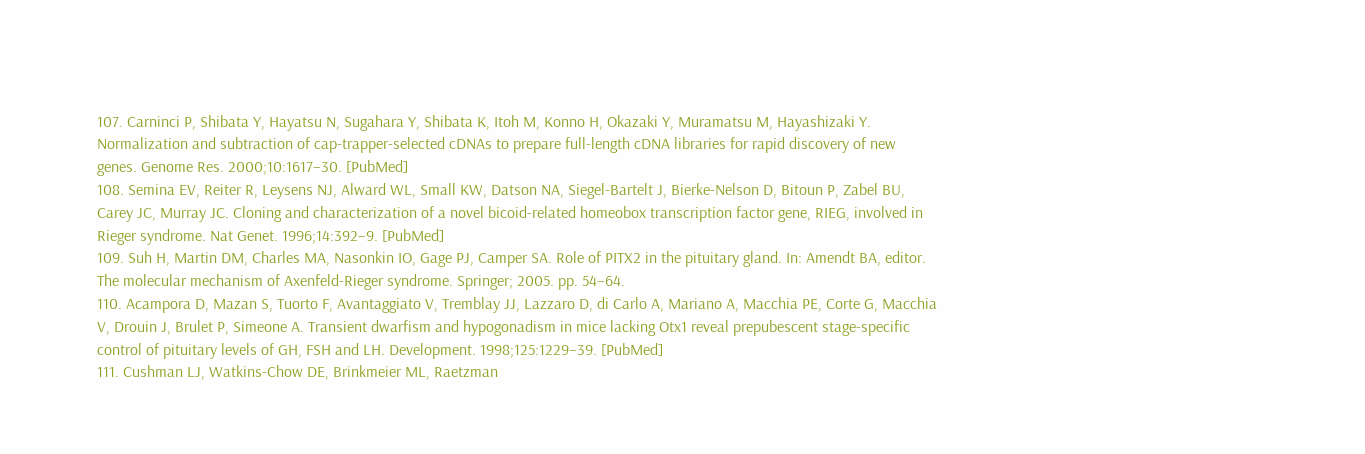107. Carninci P, Shibata Y, Hayatsu N, Sugahara Y, Shibata K, Itoh M, Konno H, Okazaki Y, Muramatsu M, Hayashizaki Y. Normalization and subtraction of cap-trapper-selected cDNAs to prepare full-length cDNA libraries for rapid discovery of new genes. Genome Res. 2000;10:1617–30. [PubMed]
108. Semina EV, Reiter R, Leysens NJ, Alward WL, Small KW, Datson NA, Siegel-Bartelt J, Bierke-Nelson D, Bitoun P, Zabel BU, Carey JC, Murray JC. Cloning and characterization of a novel bicoid-related homeobox transcription factor gene, RIEG, involved in Rieger syndrome. Nat Genet. 1996;14:392–9. [PubMed]
109. Suh H, Martin DM, Charles MA, Nasonkin IO, Gage PJ, Camper SA. Role of PITX2 in the pituitary gland. In: Amendt BA, editor. The molecular mechanism of Axenfeld-Rieger syndrome. Springer; 2005. pp. 54–64.
110. Acampora D, Mazan S, Tuorto F, Avantaggiato V, Tremblay JJ, Lazzaro D, di Carlo A, Mariano A, Macchia PE, Corte G, Macchia V, Drouin J, Brulet P, Simeone A. Transient dwarfism and hypogonadism in mice lacking Otx1 reveal prepubescent stage-specific control of pituitary levels of GH, FSH and LH. Development. 1998;125:1229–39. [PubMed]
111. Cushman LJ, Watkins-Chow DE, Brinkmeier ML, Raetzman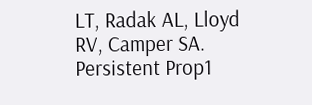LT, Radak AL, Lloyd RV, Camper SA. Persistent Prop1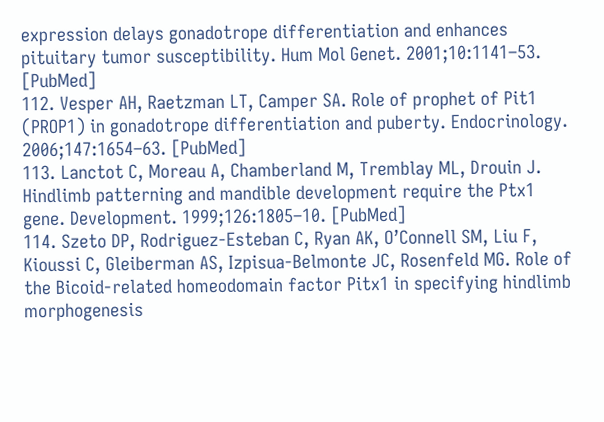expression delays gonadotrope differentiation and enhances pituitary tumor susceptibility. Hum Mol Genet. 2001;10:1141–53. [PubMed]
112. Vesper AH, Raetzman LT, Camper SA. Role of prophet of Pit1 (PROP1) in gonadotrope differentiation and puberty. Endocrinology. 2006;147:1654–63. [PubMed]
113. Lanctot C, Moreau A, Chamberland M, Tremblay ML, Drouin J. Hindlimb patterning and mandible development require the Ptx1 gene. Development. 1999;126:1805–10. [PubMed]
114. Szeto DP, Rodriguez-Esteban C, Ryan AK, O’Connell SM, Liu F, Kioussi C, Gleiberman AS, Izpisua-Belmonte JC, Rosenfeld MG. Role of the Bicoid-related homeodomain factor Pitx1 in specifying hindlimb morphogenesis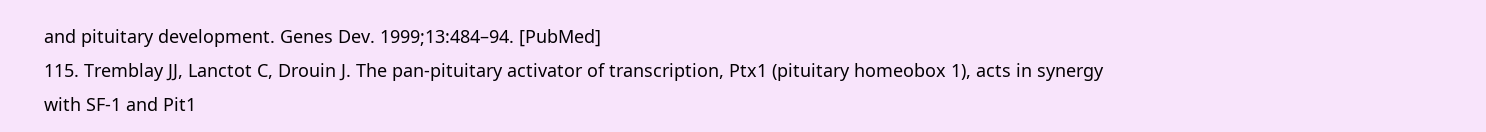and pituitary development. Genes Dev. 1999;13:484–94. [PubMed]
115. Tremblay JJ, Lanctot C, Drouin J. The pan-pituitary activator of transcription, Ptx1 (pituitary homeobox 1), acts in synergy with SF-1 and Pit1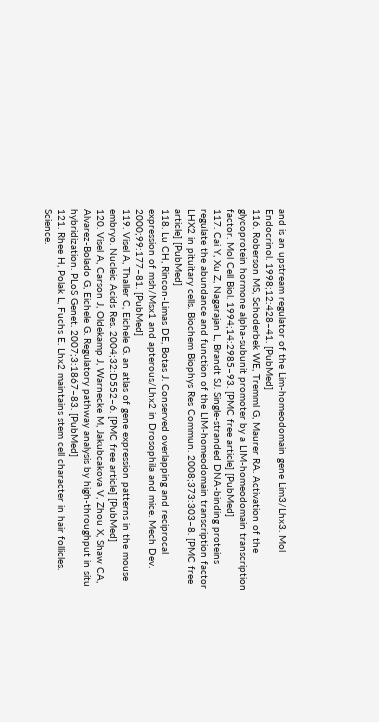and is an upstream regulator of the Lim-homeodomain gene Lim3/Lhx3. Mol Endocrinol. 1998;12:428–41. [PubMed]
116. Roberson MS, Schoderbek WE, Tremml G, Maurer RA. Activation of the glycoprotein hormone alpha-subunit promoter by a LIM-homeodomain transcription factor. Mol Cell Biol. 1994;14:2985–93. [PMC free article] [PubMed]
117. Cai Y, Xu Z, Nagarajan L, Brandt SJ. Single-stranded DNA-binding proteins regulate the abundance and function of the LIM-homeodomain transcription factor LHX2 in pituitary cells. Biochem Biophys Res Commun. 2008;373:303–8. [PMC free article] [PubMed]
118. Lu CH, Rincon-Limas DE, Botas J. Conserved overlapping and reciprocal expression of msh/Msx1 and apterous/Lhx2 in Drosophila and mice. Mech Dev. 2000;99:177–81. [PubMed]
119. Visel A, Thaller C, Eichele G. an atlas of gene expression patterns in the mouse embryo. Nucleic Acids Res. 2004;32:D552–6. [PMC free article] [PubMed]
120. Visel A, Carson J, Oldekamp J, Warnecke M, Jakubcakova V, Zhou X, Shaw CA, Alvarez-Bolado G, Eichele G. Regulatory pathway analysis by high-throughput in situ hybridization. PLoS Genet. 2007;3:1867–83. [PubMed]
121. Rhee H, Polak L, Fuchs E. Lhx2 maintains stem cell character in hair follicles. Science.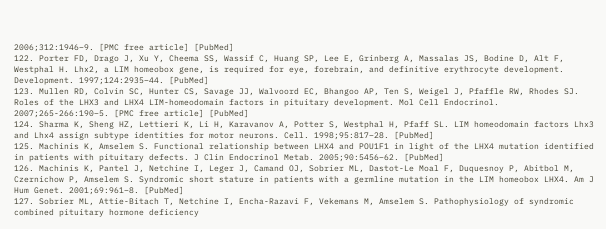2006;312:1946–9. [PMC free article] [PubMed]
122. Porter FD, Drago J, Xu Y, Cheema SS, Wassif C, Huang SP, Lee E, Grinberg A, Massalas JS, Bodine D, Alt F, Westphal H. Lhx2, a LIM homeobox gene, is required for eye, forebrain, and definitive erythrocyte development. Development. 1997;124:2935–44. [PubMed]
123. Mullen RD, Colvin SC, Hunter CS, Savage JJ, Walvoord EC, Bhangoo AP, Ten S, Weigel J, Pfaffle RW, Rhodes SJ. Roles of the LHX3 and LHX4 LIM-homeodomain factors in pituitary development. Mol Cell Endocrinol. 2007;265-266:190–5. [PMC free article] [PubMed]
124. Sharma K, Sheng HZ, Lettieri K, Li H, Karavanov A, Potter S, Westphal H, Pfaff SL. LIM homeodomain factors Lhx3 and Lhx4 assign subtype identities for motor neurons. Cell. 1998;95:817–28. [PubMed]
125. Machinis K, Amselem S. Functional relationship between LHX4 and POU1F1 in light of the LHX4 mutation identified in patients with pituitary defects. J Clin Endocrinol Metab. 2005;90:5456–62. [PubMed]
126. Machinis K, Pantel J, Netchine I, Leger J, Camand OJ, Sobrier ML, Dastot-Le Moal F, Duquesnoy P, Abitbol M, Czernichow P, Amselem S. Syndromic short stature in patients with a germline mutation in the LIM homeobox LHX4. Am J Hum Genet. 2001;69:961–8. [PubMed]
127. Sobrier ML, Attie-Bitach T, Netchine I, Encha-Razavi F, Vekemans M, Amselem S. Pathophysiology of syndromic combined pituitary hormone deficiency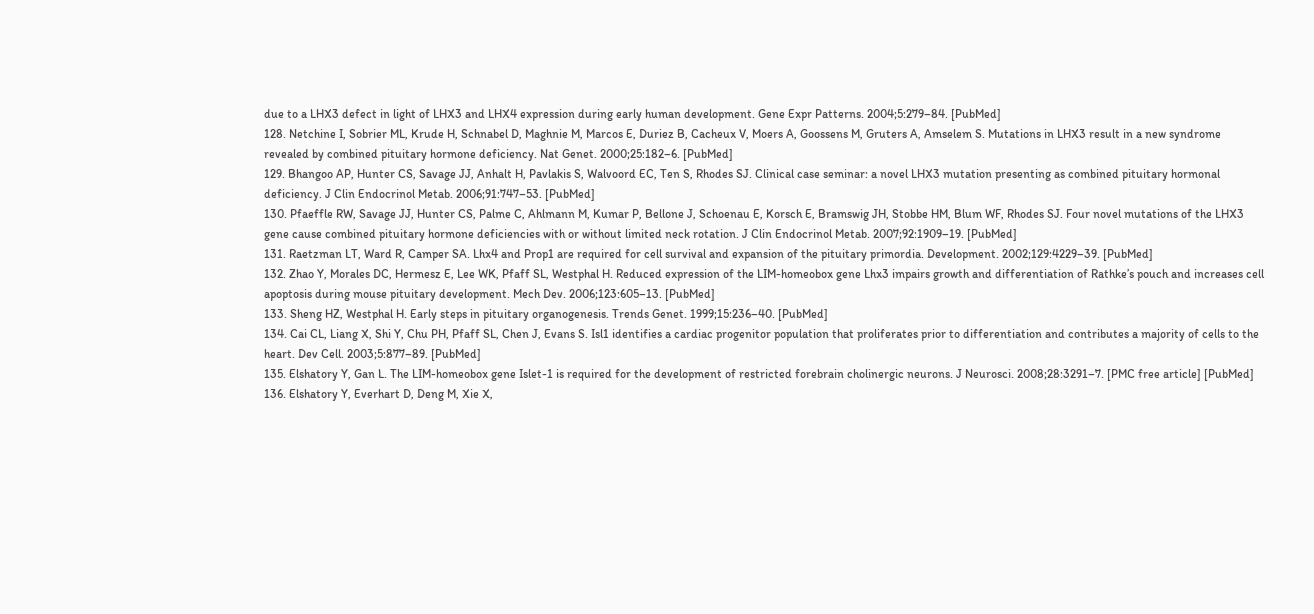due to a LHX3 defect in light of LHX3 and LHX4 expression during early human development. Gene Expr Patterns. 2004;5:279–84. [PubMed]
128. Netchine I, Sobrier ML, Krude H, Schnabel D, Maghnie M, Marcos E, Duriez B, Cacheux V, Moers A, Goossens M, Gruters A, Amselem S. Mutations in LHX3 result in a new syndrome revealed by combined pituitary hormone deficiency. Nat Genet. 2000;25:182–6. [PubMed]
129. Bhangoo AP, Hunter CS, Savage JJ, Anhalt H, Pavlakis S, Walvoord EC, Ten S, Rhodes SJ. Clinical case seminar: a novel LHX3 mutation presenting as combined pituitary hormonal deficiency. J Clin Endocrinol Metab. 2006;91:747–53. [PubMed]
130. Pfaeffle RW, Savage JJ, Hunter CS, Palme C, Ahlmann M, Kumar P, Bellone J, Schoenau E, Korsch E, Bramswig JH, Stobbe HM, Blum WF, Rhodes SJ. Four novel mutations of the LHX3 gene cause combined pituitary hormone deficiencies with or without limited neck rotation. J Clin Endocrinol Metab. 2007;92:1909–19. [PubMed]
131. Raetzman LT, Ward R, Camper SA. Lhx4 and Prop1 are required for cell survival and expansion of the pituitary primordia. Development. 2002;129:4229–39. [PubMed]
132. Zhao Y, Morales DC, Hermesz E, Lee WK, Pfaff SL, Westphal H. Reduced expression of the LIM-homeobox gene Lhx3 impairs growth and differentiation of Rathke’s pouch and increases cell apoptosis during mouse pituitary development. Mech Dev. 2006;123:605–13. [PubMed]
133. Sheng HZ, Westphal H. Early steps in pituitary organogenesis. Trends Genet. 1999;15:236–40. [PubMed]
134. Cai CL, Liang X, Shi Y, Chu PH, Pfaff SL, Chen J, Evans S. Isl1 identifies a cardiac progenitor population that proliferates prior to differentiation and contributes a majority of cells to the heart. Dev Cell. 2003;5:877–89. [PubMed]
135. Elshatory Y, Gan L. The LIM-homeobox gene Islet-1 is required for the development of restricted forebrain cholinergic neurons. J Neurosci. 2008;28:3291–7. [PMC free article] [PubMed]
136. Elshatory Y, Everhart D, Deng M, Xie X,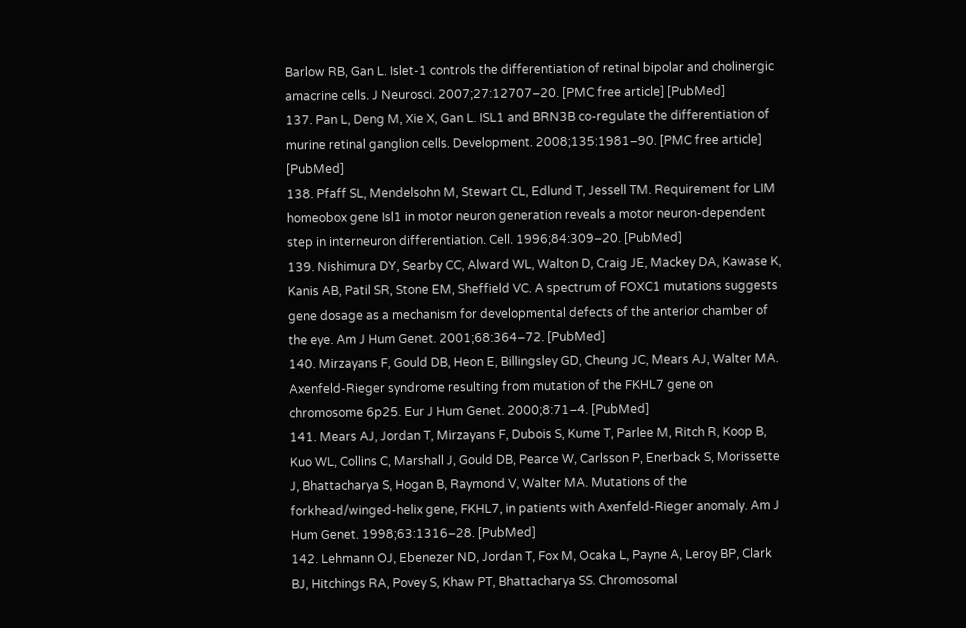Barlow RB, Gan L. Islet-1 controls the differentiation of retinal bipolar and cholinergic amacrine cells. J Neurosci. 2007;27:12707–20. [PMC free article] [PubMed]
137. Pan L, Deng M, Xie X, Gan L. ISL1 and BRN3B co-regulate the differentiation of murine retinal ganglion cells. Development. 2008;135:1981–90. [PMC free article] [PubMed]
138. Pfaff SL, Mendelsohn M, Stewart CL, Edlund T, Jessell TM. Requirement for LIM homeobox gene Isl1 in motor neuron generation reveals a motor neuron-dependent step in interneuron differentiation. Cell. 1996;84:309–20. [PubMed]
139. Nishimura DY, Searby CC, Alward WL, Walton D, Craig JE, Mackey DA, Kawase K, Kanis AB, Patil SR, Stone EM, Sheffield VC. A spectrum of FOXC1 mutations suggests gene dosage as a mechanism for developmental defects of the anterior chamber of the eye. Am J Hum Genet. 2001;68:364–72. [PubMed]
140. Mirzayans F, Gould DB, Heon E, Billingsley GD, Cheung JC, Mears AJ, Walter MA. Axenfeld-Rieger syndrome resulting from mutation of the FKHL7 gene on chromosome 6p25. Eur J Hum Genet. 2000;8:71–4. [PubMed]
141. Mears AJ, Jordan T, Mirzayans F, Dubois S, Kume T, Parlee M, Ritch R, Koop B, Kuo WL, Collins C, Marshall J, Gould DB, Pearce W, Carlsson P, Enerback S, Morissette J, Bhattacharya S, Hogan B, Raymond V, Walter MA. Mutations of the forkhead/winged-helix gene, FKHL7, in patients with Axenfeld-Rieger anomaly. Am J Hum Genet. 1998;63:1316–28. [PubMed]
142. Lehmann OJ, Ebenezer ND, Jordan T, Fox M, Ocaka L, Payne A, Leroy BP, Clark BJ, Hitchings RA, Povey S, Khaw PT, Bhattacharya SS. Chromosomal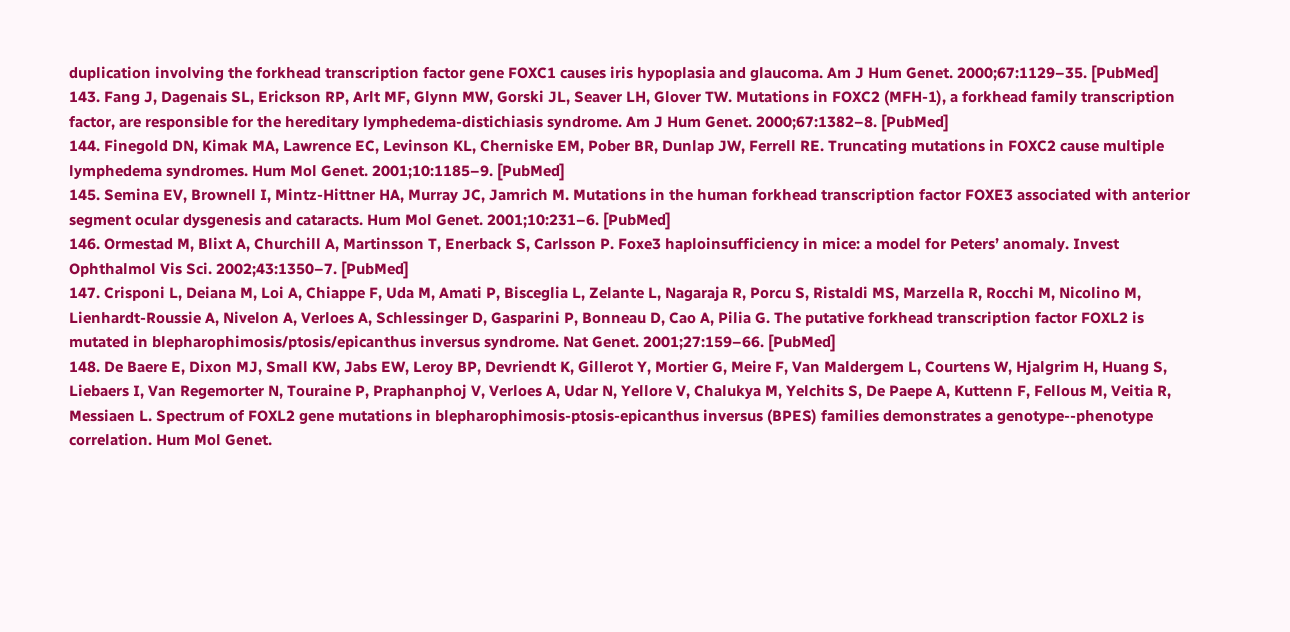duplication involving the forkhead transcription factor gene FOXC1 causes iris hypoplasia and glaucoma. Am J Hum Genet. 2000;67:1129–35. [PubMed]
143. Fang J, Dagenais SL, Erickson RP, Arlt MF, Glynn MW, Gorski JL, Seaver LH, Glover TW. Mutations in FOXC2 (MFH-1), a forkhead family transcription factor, are responsible for the hereditary lymphedema-distichiasis syndrome. Am J Hum Genet. 2000;67:1382–8. [PubMed]
144. Finegold DN, Kimak MA, Lawrence EC, Levinson KL, Cherniske EM, Pober BR, Dunlap JW, Ferrell RE. Truncating mutations in FOXC2 cause multiple lymphedema syndromes. Hum Mol Genet. 2001;10:1185–9. [PubMed]
145. Semina EV, Brownell I, Mintz-Hittner HA, Murray JC, Jamrich M. Mutations in the human forkhead transcription factor FOXE3 associated with anterior segment ocular dysgenesis and cataracts. Hum Mol Genet. 2001;10:231–6. [PubMed]
146. Ormestad M, Blixt A, Churchill A, Martinsson T, Enerback S, Carlsson P. Foxe3 haploinsufficiency in mice: a model for Peters’ anomaly. Invest Ophthalmol Vis Sci. 2002;43:1350–7. [PubMed]
147. Crisponi L, Deiana M, Loi A, Chiappe F, Uda M, Amati P, Bisceglia L, Zelante L, Nagaraja R, Porcu S, Ristaldi MS, Marzella R, Rocchi M, Nicolino M, Lienhardt-Roussie A, Nivelon A, Verloes A, Schlessinger D, Gasparini P, Bonneau D, Cao A, Pilia G. The putative forkhead transcription factor FOXL2 is mutated in blepharophimosis/ptosis/epicanthus inversus syndrome. Nat Genet. 2001;27:159–66. [PubMed]
148. De Baere E, Dixon MJ, Small KW, Jabs EW, Leroy BP, Devriendt K, Gillerot Y, Mortier G, Meire F, Van Maldergem L, Courtens W, Hjalgrim H, Huang S, Liebaers I, Van Regemorter N, Touraine P, Praphanphoj V, Verloes A, Udar N, Yellore V, Chalukya M, Yelchits S, De Paepe A, Kuttenn F, Fellous M, Veitia R, Messiaen L. Spectrum of FOXL2 gene mutations in blepharophimosis-ptosis-epicanthus inversus (BPES) families demonstrates a genotype--phenotype correlation. Hum Mol Genet.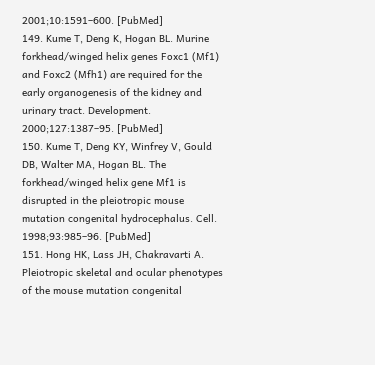2001;10:1591–600. [PubMed]
149. Kume T, Deng K, Hogan BL. Murine forkhead/winged helix genes Foxc1 (Mf1) and Foxc2 (Mfh1) are required for the early organogenesis of the kidney and urinary tract. Development. 2000;127:1387–95. [PubMed]
150. Kume T, Deng KY, Winfrey V, Gould DB, Walter MA, Hogan BL. The forkhead/winged helix gene Mf1 is disrupted in the pleiotropic mouse mutation congenital hydrocephalus. Cell. 1998;93:985–96. [PubMed]
151. Hong HK, Lass JH, Chakravarti A. Pleiotropic skeletal and ocular phenotypes of the mouse mutation congenital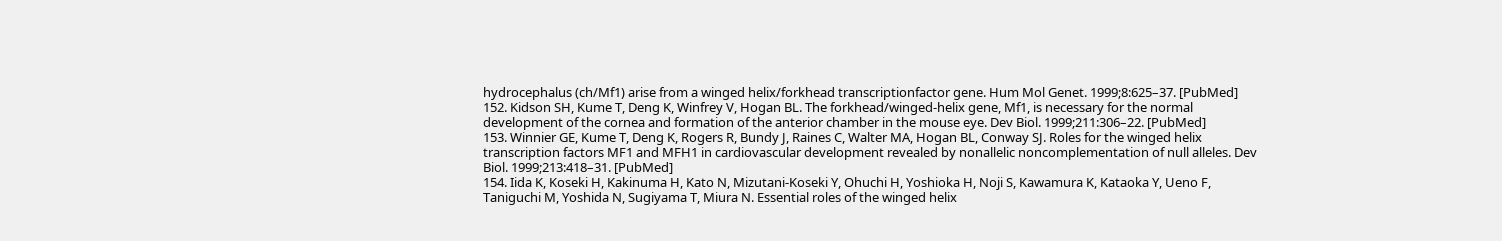hydrocephalus (ch/Mf1) arise from a winged helix/forkhead transcriptionfactor gene. Hum Mol Genet. 1999;8:625–37. [PubMed]
152. Kidson SH, Kume T, Deng K, Winfrey V, Hogan BL. The forkhead/winged-helix gene, Mf1, is necessary for the normal development of the cornea and formation of the anterior chamber in the mouse eye. Dev Biol. 1999;211:306–22. [PubMed]
153. Winnier GE, Kume T, Deng K, Rogers R, Bundy J, Raines C, Walter MA, Hogan BL, Conway SJ. Roles for the winged helix transcription factors MF1 and MFH1 in cardiovascular development revealed by nonallelic noncomplementation of null alleles. Dev Biol. 1999;213:418–31. [PubMed]
154. Iida K, Koseki H, Kakinuma H, Kato N, Mizutani-Koseki Y, Ohuchi H, Yoshioka H, Noji S, Kawamura K, Kataoka Y, Ueno F, Taniguchi M, Yoshida N, Sugiyama T, Miura N. Essential roles of the winged helix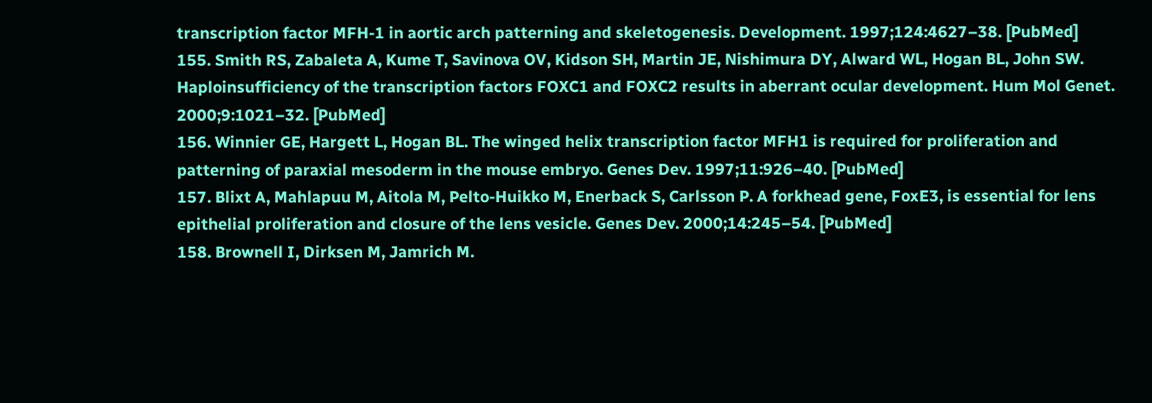transcription factor MFH-1 in aortic arch patterning and skeletogenesis. Development. 1997;124:4627–38. [PubMed]
155. Smith RS, Zabaleta A, Kume T, Savinova OV, Kidson SH, Martin JE, Nishimura DY, Alward WL, Hogan BL, John SW. Haploinsufficiency of the transcription factors FOXC1 and FOXC2 results in aberrant ocular development. Hum Mol Genet. 2000;9:1021–32. [PubMed]
156. Winnier GE, Hargett L, Hogan BL. The winged helix transcription factor MFH1 is required for proliferation and patterning of paraxial mesoderm in the mouse embryo. Genes Dev. 1997;11:926–40. [PubMed]
157. Blixt A, Mahlapuu M, Aitola M, Pelto-Huikko M, Enerback S, Carlsson P. A forkhead gene, FoxE3, is essential for lens epithelial proliferation and closure of the lens vesicle. Genes Dev. 2000;14:245–54. [PubMed]
158. Brownell I, Dirksen M, Jamrich M.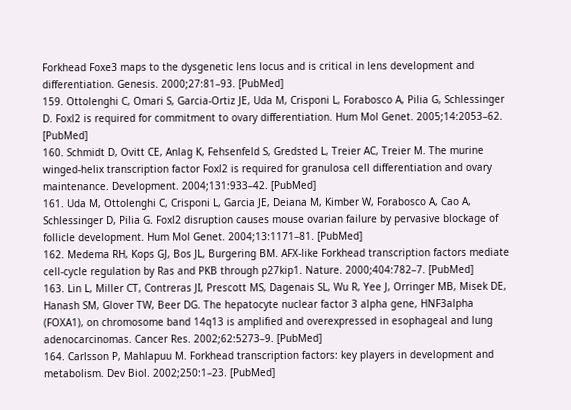Forkhead Foxe3 maps to the dysgenetic lens locus and is critical in lens development and differentiation. Genesis. 2000;27:81–93. [PubMed]
159. Ottolenghi C, Omari S, Garcia-Ortiz JE, Uda M, Crisponi L, Forabosco A, Pilia G, Schlessinger D. Foxl2 is required for commitment to ovary differentiation. Hum Mol Genet. 2005;14:2053–62. [PubMed]
160. Schmidt D, Ovitt CE, Anlag K, Fehsenfeld S, Gredsted L, Treier AC, Treier M. The murine winged-helix transcription factor Foxl2 is required for granulosa cell differentiation and ovary maintenance. Development. 2004;131:933–42. [PubMed]
161. Uda M, Ottolenghi C, Crisponi L, Garcia JE, Deiana M, Kimber W, Forabosco A, Cao A, Schlessinger D, Pilia G. Foxl2 disruption causes mouse ovarian failure by pervasive blockage of follicle development. Hum Mol Genet. 2004;13:1171–81. [PubMed]
162. Medema RH, Kops GJ, Bos JL, Burgering BM. AFX-like Forkhead transcription factors mediate cell-cycle regulation by Ras and PKB through p27kip1. Nature. 2000;404:782–7. [PubMed]
163. Lin L, Miller CT, Contreras JI, Prescott MS, Dagenais SL, Wu R, Yee J, Orringer MB, Misek DE, Hanash SM, Glover TW, Beer DG. The hepatocyte nuclear factor 3 alpha gene, HNF3alpha (FOXA1), on chromosome band 14q13 is amplified and overexpressed in esophageal and lung adenocarcinomas. Cancer Res. 2002;62:5273–9. [PubMed]
164. Carlsson P, Mahlapuu M. Forkhead transcription factors: key players in development and metabolism. Dev Biol. 2002;250:1–23. [PubMed]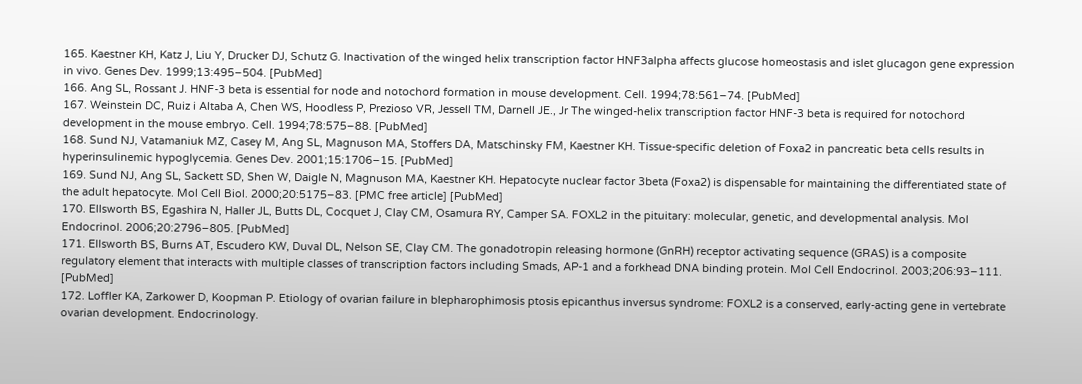165. Kaestner KH, Katz J, Liu Y, Drucker DJ, Schutz G. Inactivation of the winged helix transcription factor HNF3alpha affects glucose homeostasis and islet glucagon gene expression in vivo. Genes Dev. 1999;13:495–504. [PubMed]
166. Ang SL, Rossant J. HNF-3 beta is essential for node and notochord formation in mouse development. Cell. 1994;78:561–74. [PubMed]
167. Weinstein DC, Ruiz i Altaba A, Chen WS, Hoodless P, Prezioso VR, Jessell TM, Darnell JE., Jr The winged-helix transcription factor HNF-3 beta is required for notochord development in the mouse embryo. Cell. 1994;78:575–88. [PubMed]
168. Sund NJ, Vatamaniuk MZ, Casey M, Ang SL, Magnuson MA, Stoffers DA, Matschinsky FM, Kaestner KH. Tissue-specific deletion of Foxa2 in pancreatic beta cells results in hyperinsulinemic hypoglycemia. Genes Dev. 2001;15:1706–15. [PubMed]
169. Sund NJ, Ang SL, Sackett SD, Shen W, Daigle N, Magnuson MA, Kaestner KH. Hepatocyte nuclear factor 3beta (Foxa2) is dispensable for maintaining the differentiated state of the adult hepatocyte. Mol Cell Biol. 2000;20:5175–83. [PMC free article] [PubMed]
170. Ellsworth BS, Egashira N, Haller JL, Butts DL, Cocquet J, Clay CM, Osamura RY, Camper SA. FOXL2 in the pituitary: molecular, genetic, and developmental analysis. Mol Endocrinol. 2006;20:2796–805. [PubMed]
171. Ellsworth BS, Burns AT, Escudero KW, Duval DL, Nelson SE, Clay CM. The gonadotropin releasing hormone (GnRH) receptor activating sequence (GRAS) is a composite regulatory element that interacts with multiple classes of transcription factors including Smads, AP-1 and a forkhead DNA binding protein. Mol Cell Endocrinol. 2003;206:93–111. [PubMed]
172. Loffler KA, Zarkower D, Koopman P. Etiology of ovarian failure in blepharophimosis ptosis epicanthus inversus syndrome: FOXL2 is a conserved, early-acting gene in vertebrate ovarian development. Endocrinology.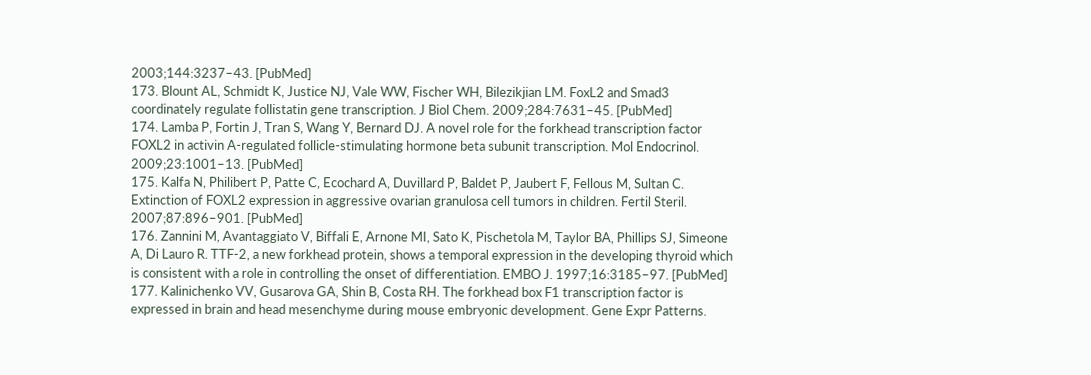2003;144:3237–43. [PubMed]
173. Blount AL, Schmidt K, Justice NJ, Vale WW, Fischer WH, Bilezikjian LM. FoxL2 and Smad3 coordinately regulate follistatin gene transcription. J Biol Chem. 2009;284:7631–45. [PubMed]
174. Lamba P, Fortin J, Tran S, Wang Y, Bernard DJ. A novel role for the forkhead transcription factor FOXL2 in activin A-regulated follicle-stimulating hormone beta subunit transcription. Mol Endocrinol. 2009;23:1001–13. [PubMed]
175. Kalfa N, Philibert P, Patte C, Ecochard A, Duvillard P, Baldet P, Jaubert F, Fellous M, Sultan C. Extinction of FOXL2 expression in aggressive ovarian granulosa cell tumors in children. Fertil Steril. 2007;87:896–901. [PubMed]
176. Zannini M, Avantaggiato V, Biffali E, Arnone MI, Sato K, Pischetola M, Taylor BA, Phillips SJ, Simeone A, Di Lauro R. TTF-2, a new forkhead protein, shows a temporal expression in the developing thyroid which is consistent with a role in controlling the onset of differentiation. EMBO J. 1997;16:3185–97. [PubMed]
177. Kalinichenko VV, Gusarova GA, Shin B, Costa RH. The forkhead box F1 transcription factor is expressed in brain and head mesenchyme during mouse embryonic development. Gene Expr Patterns.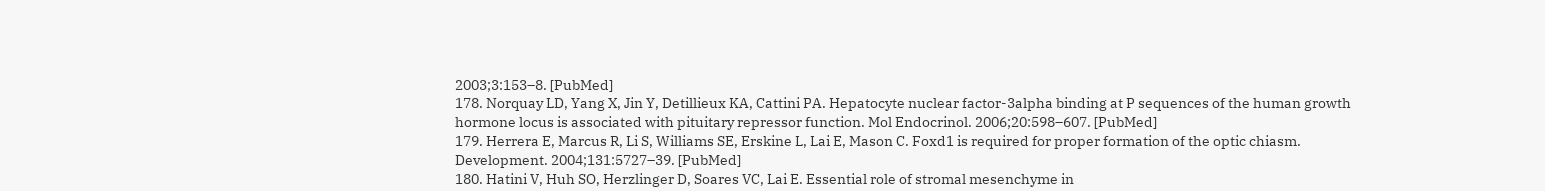2003;3:153–8. [PubMed]
178. Norquay LD, Yang X, Jin Y, Detillieux KA, Cattini PA. Hepatocyte nuclear factor-3alpha binding at P sequences of the human growth hormone locus is associated with pituitary repressor function. Mol Endocrinol. 2006;20:598–607. [PubMed]
179. Herrera E, Marcus R, Li S, Williams SE, Erskine L, Lai E, Mason C. Foxd1 is required for proper formation of the optic chiasm. Development. 2004;131:5727–39. [PubMed]
180. Hatini V, Huh SO, Herzlinger D, Soares VC, Lai E. Essential role of stromal mesenchyme in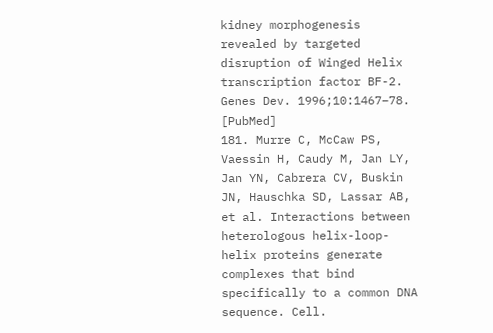kidney morphogenesis revealed by targeted disruption of Winged Helix transcription factor BF-2. Genes Dev. 1996;10:1467–78. [PubMed]
181. Murre C, McCaw PS, Vaessin H, Caudy M, Jan LY, Jan YN, Cabrera CV, Buskin JN, Hauschka SD, Lassar AB, et al. Interactions between heterologous helix-loop-helix proteins generate complexes that bind specifically to a common DNA sequence. Cell.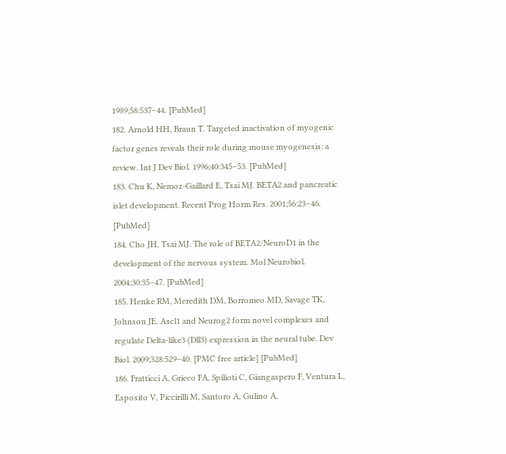1989;58:537–44. [PubMed]
182. Arnold HH, Braun T. Targeted inactivation of myogenic factor genes reveals their role during mouse myogenesis: a review. Int J Dev Biol. 1996;40:345–53. [PubMed]
183. Chu K, Nemoz-Gaillard E, Tsai MJ. BETA2 and pancreatic islet development. Recent Prog Horm Res. 2001;56:23–46. [PubMed]
184. Cho JH, Tsai MJ. The role of BETA2/NeuroD1 in the development of the nervous system. Mol Neurobiol. 2004;30:35–47. [PubMed]
185. Henke RM, Meredith DM, Borromeo MD, Savage TK, Johnson JE. Ascl1 and Neurog2 form novel complexes and regulate Delta-like3 (Dll3) expression in the neural tube. Dev Biol. 2009;328:529–40. [PMC free article] [PubMed]
186. Fratticci A, Grieco FA, Spilioti C, Giangaspero F, Ventura L, Esposito V, Piccirilli M, Santoro A, Gulino A,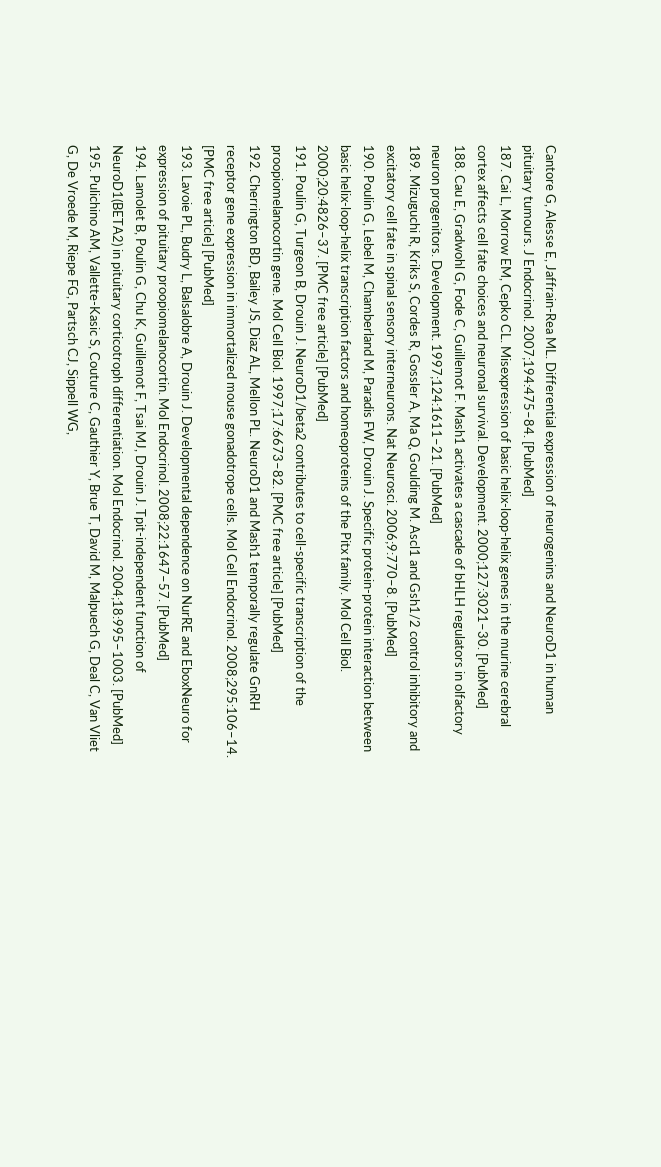Cantore G, Alesse E, Jaffrain-Rea ML. Differential expression of neurogenins and NeuroD1 in human pituitary tumours. J Endocrinol. 2007;194:475–84. [PubMed]
187. Cai L, Morrow EM, Cepko CL. Misexpression of basic helix-loop-helix genes in the murine cerebral cortex affects cell fate choices and neuronal survival. Development. 2000;127:3021–30. [PubMed]
188. Cau E, Gradwohl G, Fode C, Guillemot F. Mash1 activates a cascade of bHLH regulators in olfactory neuron progenitors. Development. 1997;124:1611–21. [PubMed]
189. Mizuguchi R, Kriks S, Cordes R, Gossler A, Ma Q, Goulding M. Ascl1 and Gsh1/2 control inhibitory and excitatory cell fate in spinal sensory interneurons. Nat Neurosci. 2006;9:770–8. [PubMed]
190. Poulin G, Lebel M, Chamberland M, Paradis FW, Drouin J. Specific protein-protein interaction between basic helix-loop-helix transcription factors and homeoproteins of the Pitx family. Mol Cell Biol. 2000;20:4826–37. [PMC free article] [PubMed]
191. Poulin G, Turgeon B, Drouin J. NeuroD1/beta2 contributes to cell-specific transcription of the proopiomelanocortin gene. Mol Cell Biol. 1997;17:6673–82. [PMC free article] [PubMed]
192. Cherrington BD, Bailey JS, Diaz AL, Mellon PL. NeuroD1 and Mash1 temporally regulate GnRH receptor gene expression in immortalized mouse gonadotrope cells. Mol Cell Endocrinol. 2008;295:106–14. [PMC free article] [PubMed]
193. Lavoie PL, Budry L, Balsalobre A, Drouin J. Developmental dependence on NurRE and EboxNeuro for expression of pituitary proopiomelanocortin. Mol Endocrinol. 2008;22:1647–57. [PubMed]
194. Lamolet B, Poulin G, Chu K, Guillemot F, Tsai MJ, Drouin J. Tpit-independent function of NeuroD1(BETA2) in pituitary corticotroph differentiation. Mol Endocrinol. 2004;18:995–1003. [PubMed]
195. Pulichino AM, Vallette-Kasic S, Couture C, Gauthier Y, Brue T, David M, Malpuech G, Deal C, Van Vliet G, De Vroede M, Riepe FG, Partsch CJ, Sippell WG,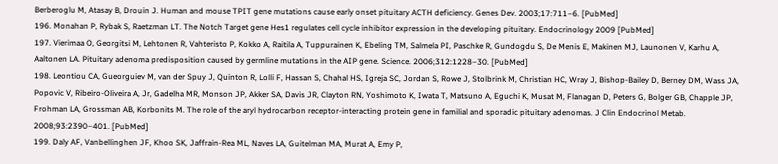Berberoglu M, Atasay B, Drouin J. Human and mouse TPIT gene mutations cause early onset pituitary ACTH deficiency. Genes Dev. 2003;17:711–6. [PubMed]
196. Monahan P, Rybak S, Raetzman LT. The Notch Target gene Hes1 regulates cell cycle inhibitor expression in the developing pituitary. Endocrinology 2009 [PubMed]
197. Vierimaa O, Georgitsi M, Lehtonen R, Vahteristo P, Kokko A, Raitila A, Tuppurainen K, Ebeling TM, Salmela PI, Paschke R, Gundogdu S, De Menis E, Makinen MJ, Launonen V, Karhu A, Aaltonen LA. Pituitary adenoma predisposition caused by germline mutations in the AIP gene. Science. 2006;312:1228–30. [PubMed]
198. Leontiou CA, Gueorguiev M, van der Spuy J, Quinton R, Lolli F, Hassan S, Chahal HS, Igreja SC, Jordan S, Rowe J, Stolbrink M, Christian HC, Wray J, Bishop-Bailey D, Berney DM, Wass JA, Popovic V, Ribeiro-Oliveira A, Jr, Gadelha MR, Monson JP, Akker SA, Davis JR, Clayton RN, Yoshimoto K, Iwata T, Matsuno A, Eguchi K, Musat M, Flanagan D, Peters G, Bolger GB, Chapple JP, Frohman LA, Grossman AB, Korbonits M. The role of the aryl hydrocarbon receptor-interacting protein gene in familial and sporadic pituitary adenomas. J Clin Endocrinol Metab. 2008;93:2390–401. [PubMed]
199. Daly AF, Vanbellinghen JF, Khoo SK, Jaffrain-Rea ML, Naves LA, Guitelman MA, Murat A, Emy P,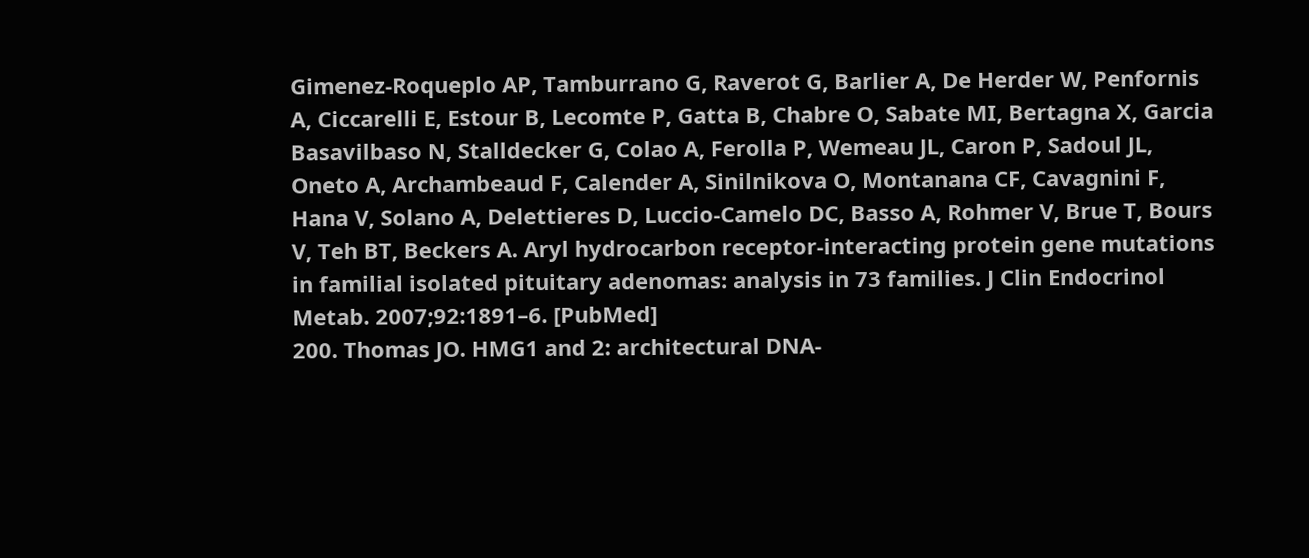Gimenez-Roqueplo AP, Tamburrano G, Raverot G, Barlier A, De Herder W, Penfornis A, Ciccarelli E, Estour B, Lecomte P, Gatta B, Chabre O, Sabate MI, Bertagna X, Garcia Basavilbaso N, Stalldecker G, Colao A, Ferolla P, Wemeau JL, Caron P, Sadoul JL, Oneto A, Archambeaud F, Calender A, Sinilnikova O, Montanana CF, Cavagnini F, Hana V, Solano A, Delettieres D, Luccio-Camelo DC, Basso A, Rohmer V, Brue T, Bours V, Teh BT, Beckers A. Aryl hydrocarbon receptor-interacting protein gene mutations in familial isolated pituitary adenomas: analysis in 73 families. J Clin Endocrinol Metab. 2007;92:1891–6. [PubMed]
200. Thomas JO. HMG1 and 2: architectural DNA-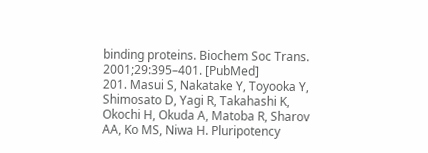binding proteins. Biochem Soc Trans. 2001;29:395–401. [PubMed]
201. Masui S, Nakatake Y, Toyooka Y, Shimosato D, Yagi R, Takahashi K, Okochi H, Okuda A, Matoba R, Sharov AA, Ko MS, Niwa H. Pluripotency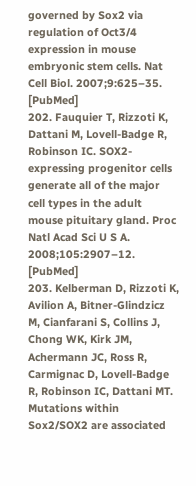governed by Sox2 via regulation of Oct3/4 expression in mouse embryonic stem cells. Nat Cell Biol. 2007;9:625–35. [PubMed]
202. Fauquier T, Rizzoti K, Dattani M, Lovell-Badge R, Robinson IC. SOX2-expressing progenitor cells generate all of the major cell types in the adult mouse pituitary gland. Proc Natl Acad Sci U S A. 2008;105:2907–12. [PubMed]
203. Kelberman D, Rizzoti K, Avilion A, Bitner-Glindzicz M, Cianfarani S, Collins J, Chong WK, Kirk JM, Achermann JC, Ross R, Carmignac D, Lovell-Badge R, Robinson IC, Dattani MT. Mutations within Sox2/SOX2 are associated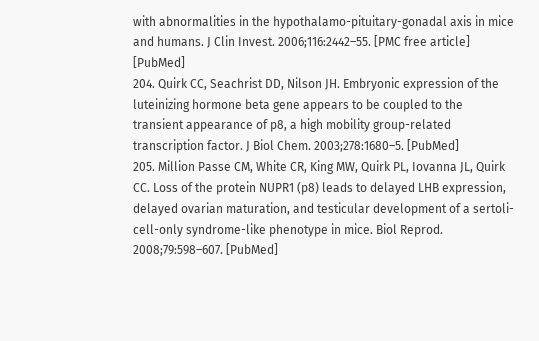with abnormalities in the hypothalamo-pituitary-gonadal axis in mice and humans. J Clin Invest. 2006;116:2442–55. [PMC free article] [PubMed]
204. Quirk CC, Seachrist DD, Nilson JH. Embryonic expression of the luteinizing hormone beta gene appears to be coupled to the transient appearance of p8, a high mobility group-related transcription factor. J Biol Chem. 2003;278:1680–5. [PubMed]
205. Million Passe CM, White CR, King MW, Quirk PL, Iovanna JL, Quirk CC. Loss of the protein NUPR1 (p8) leads to delayed LHB expression, delayed ovarian maturation, and testicular development of a sertoli-cell-only syndrome-like phenotype in mice. Biol Reprod. 2008;79:598–607. [PubMed]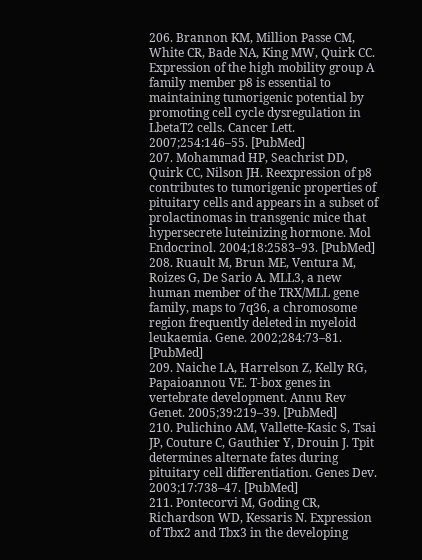206. Brannon KM, Million Passe CM, White CR, Bade NA, King MW, Quirk CC. Expression of the high mobility group A family member p8 is essential to maintaining tumorigenic potential by promoting cell cycle dysregulation in LbetaT2 cells. Cancer Lett. 2007;254:146–55. [PubMed]
207. Mohammad HP, Seachrist DD, Quirk CC, Nilson JH. Reexpression of p8 contributes to tumorigenic properties of pituitary cells and appears in a subset of prolactinomas in transgenic mice that hypersecrete luteinizing hormone. Mol Endocrinol. 2004;18:2583–93. [PubMed]
208. Ruault M, Brun ME, Ventura M, Roizes G, De Sario A. MLL3, a new human member of the TRX/MLL gene family, maps to 7q36, a chromosome region frequently deleted in myeloid leukaemia. Gene. 2002;284:73–81. [PubMed]
209. Naiche LA, Harrelson Z, Kelly RG, Papaioannou VE. T-box genes in vertebrate development. Annu Rev Genet. 2005;39:219–39. [PubMed]
210. Pulichino AM, Vallette-Kasic S, Tsai JP, Couture C, Gauthier Y, Drouin J. Tpit determines alternate fates during pituitary cell differentiation. Genes Dev. 2003;17:738–47. [PubMed]
211. Pontecorvi M, Goding CR, Richardson WD, Kessaris N. Expression of Tbx2 and Tbx3 in the developing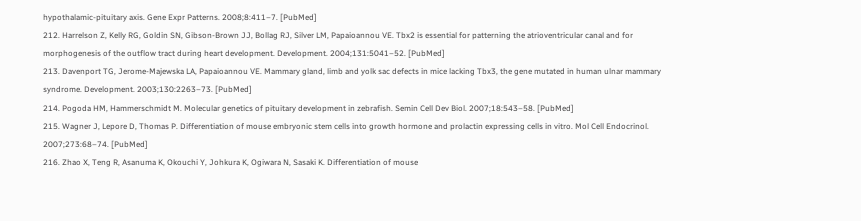hypothalamic-pituitary axis. Gene Expr Patterns. 2008;8:411–7. [PubMed]
212. Harrelson Z, Kelly RG, Goldin SN, Gibson-Brown JJ, Bollag RJ, Silver LM, Papaioannou VE. Tbx2 is essential for patterning the atrioventricular canal and for morphogenesis of the outflow tract during heart development. Development. 2004;131:5041–52. [PubMed]
213. Davenport TG, Jerome-Majewska LA, Papaioannou VE. Mammary gland, limb and yolk sac defects in mice lacking Tbx3, the gene mutated in human ulnar mammary syndrome. Development. 2003;130:2263–73. [PubMed]
214. Pogoda HM, Hammerschmidt M. Molecular genetics of pituitary development in zebrafish. Semin Cell Dev Biol. 2007;18:543–58. [PubMed]
215. Wagner J, Lepore D, Thomas P. Differentiation of mouse embryonic stem cells into growth hormone and prolactin expressing cells in vitro. Mol Cell Endocrinol. 2007;273:68–74. [PubMed]
216. Zhao X, Teng R, Asanuma K, Okouchi Y, Johkura K, Ogiwara N, Sasaki K. Differentiation of mouse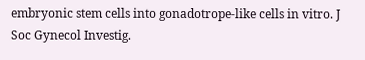embryonic stem cells into gonadotrope-like cells in vitro. J Soc Gynecol Investig.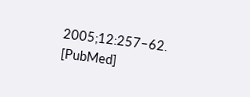2005;12:257–62. [PubMed]